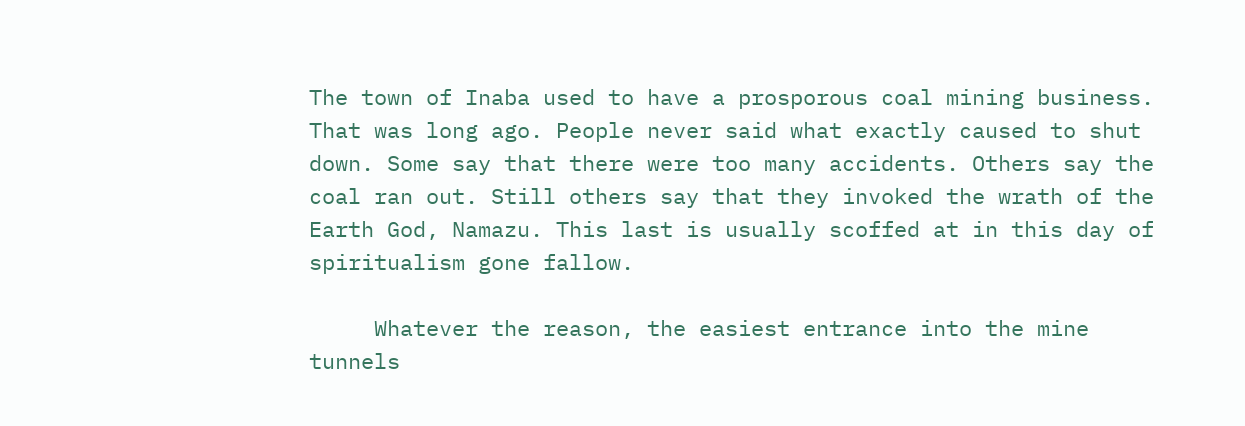The town of Inaba used to have a prosporous coal mining business. That was long ago. People never said what exactly caused to shut down. Some say that there were too many accidents. Others say the coal ran out. Still others say that they invoked the wrath of the Earth God, Namazu. This last is usually scoffed at in this day of spiritualism gone fallow.

     Whatever the reason, the easiest entrance into the mine tunnels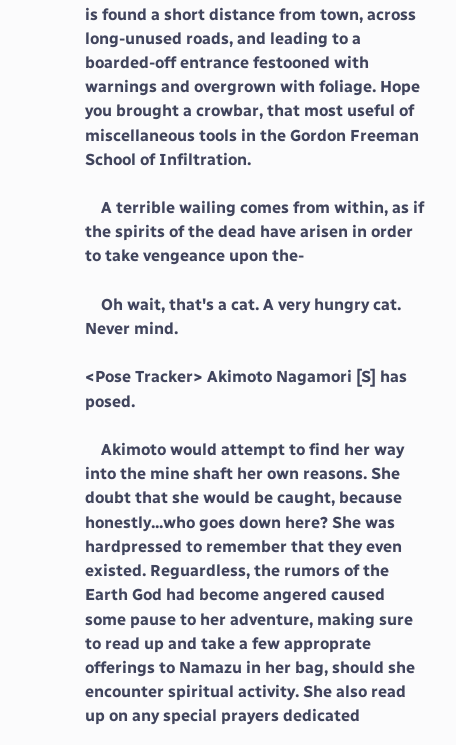is found a short distance from town, across long-unused roads, and leading to a boarded-off entrance festooned with warnings and overgrown with foliage. Hope you brought a crowbar, that most useful of miscellaneous tools in the Gordon Freeman School of Infiltration.

    A terrible wailing comes from within, as if the spirits of the dead have arisen in order to take vengeance upon the-

    Oh wait, that's a cat. A very hungry cat. Never mind.

<Pose Tracker> Akimoto Nagamori [S] has posed.

    Akimoto would attempt to find her way into the mine shaft her own reasons. She doubt that she would be caught, because honestly...who goes down here? She was hardpressed to remember that they even existed. Reguardless, the rumors of the Earth God had become angered caused some pause to her adventure, making sure to read up and take a few approprate offerings to Namazu in her bag, should she encounter spiritual activity. She also read up on any special prayers dedicated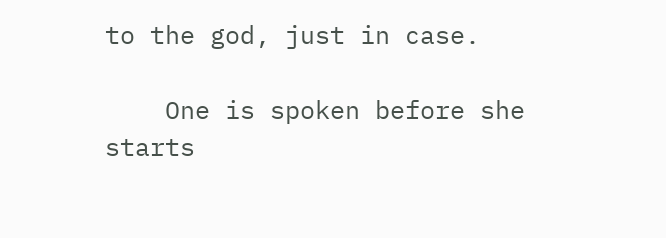to the god, just in case.

    One is spoken before she starts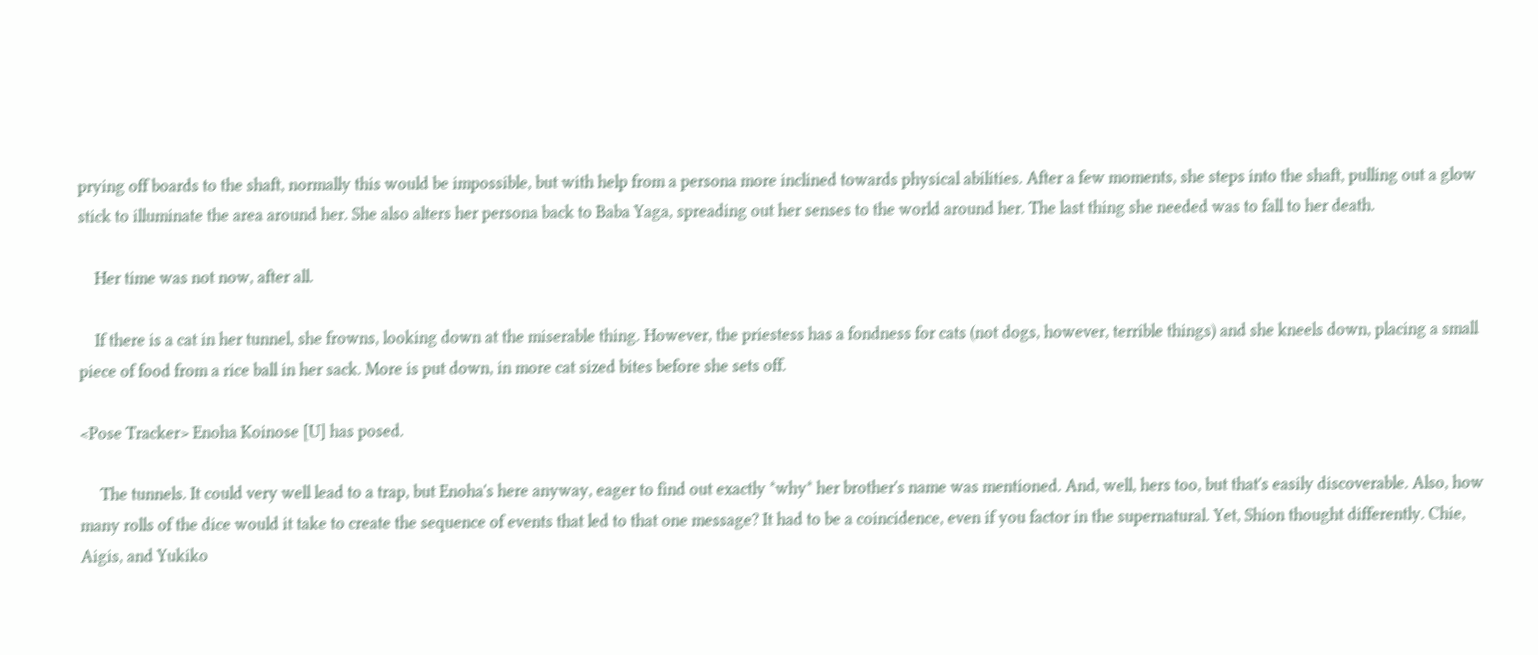prying off boards to the shaft, normally this would be impossible, but with help from a persona more inclined towards physical abilities. After a few moments, she steps into the shaft, pulling out a glow stick to illuminate the area around her. She also alters her persona back to Baba Yaga, spreading out her senses to the world around her. The last thing she needed was to fall to her death.

    Her time was not now, after all.

    If there is a cat in her tunnel, she frowns, looking down at the miserable thing. However, the priestess has a fondness for cats (not dogs, however, terrible things) and she kneels down, placing a small piece of food from a rice ball in her sack. More is put down, in more cat sized bites before she sets off.

<Pose Tracker> Enoha Koinose [U] has posed.

     The tunnels. It could very well lead to a trap, but Enoha's here anyway, eager to find out exactly *why* her brother's name was mentioned. And, well, hers too, but that's easily discoverable. Also, how many rolls of the dice would it take to create the sequence of events that led to that one message? It had to be a coincidence, even if you factor in the supernatural. Yet, Shion thought differently. Chie, Aigis, and Yukiko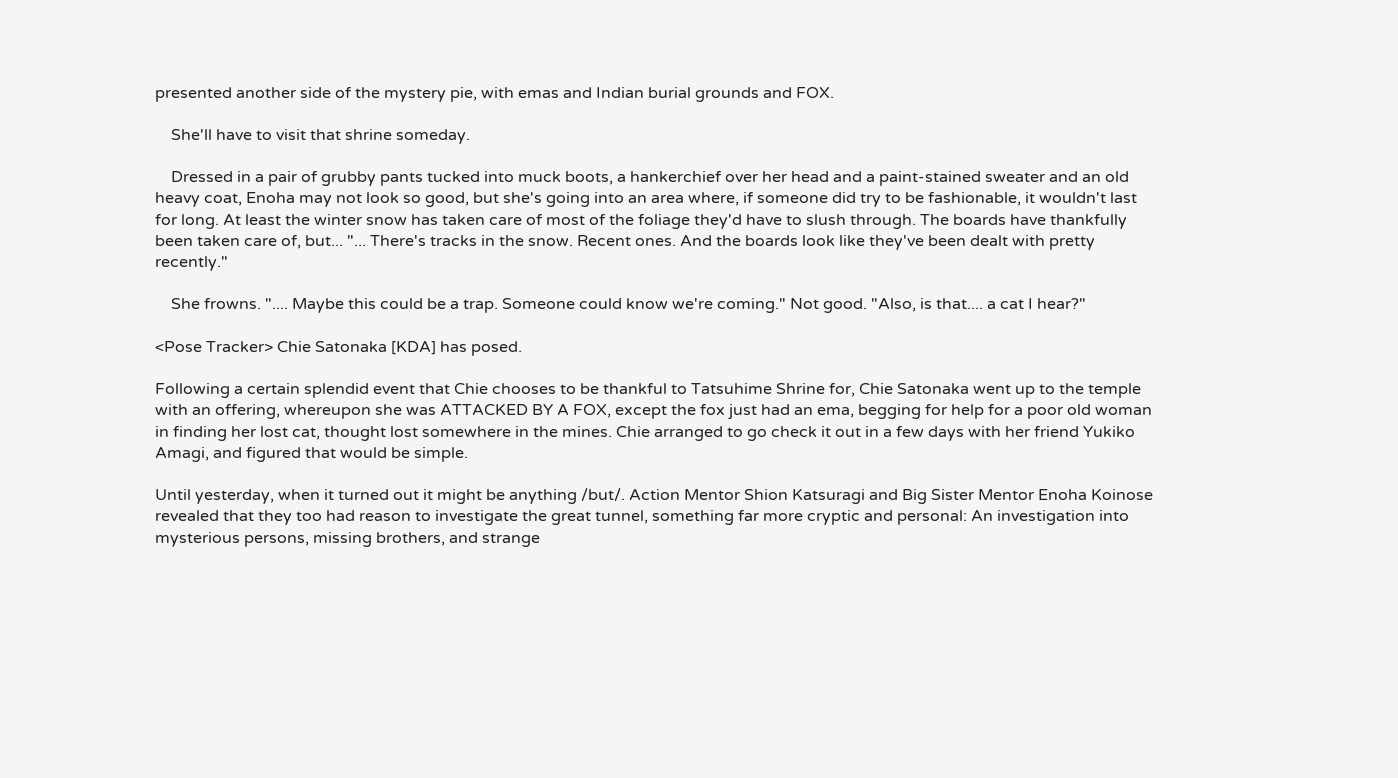presented another side of the mystery pie, with emas and Indian burial grounds and FOX.

    She'll have to visit that shrine someday.

    Dressed in a pair of grubby pants tucked into muck boots, a hankerchief over her head and a paint-stained sweater and an old heavy coat, Enoha may not look so good, but she's going into an area where, if someone did try to be fashionable, it wouldn't last for long. At least the winter snow has taken care of most of the foliage they'd have to slush through. The boards have thankfully been taken care of, but... "... There's tracks in the snow. Recent ones. And the boards look like they've been dealt with pretty recently."

    She frowns. ".... Maybe this could be a trap. Someone could know we're coming." Not good. "Also, is that.... a cat I hear?"

<Pose Tracker> Chie Satonaka [KDA] has posed.

Following a certain splendid event that Chie chooses to be thankful to Tatsuhime Shrine for, Chie Satonaka went up to the temple with an offering, whereupon she was ATTACKED BY A FOX, except the fox just had an ema, begging for help for a poor old woman in finding her lost cat, thought lost somewhere in the mines. Chie arranged to go check it out in a few days with her friend Yukiko Amagi, and figured that would be simple.

Until yesterday, when it turned out it might be anything /but/. Action Mentor Shion Katsuragi and Big Sister Mentor Enoha Koinose revealed that they too had reason to investigate the great tunnel, something far more cryptic and personal: An investigation into mysterious persons, missing brothers, and strange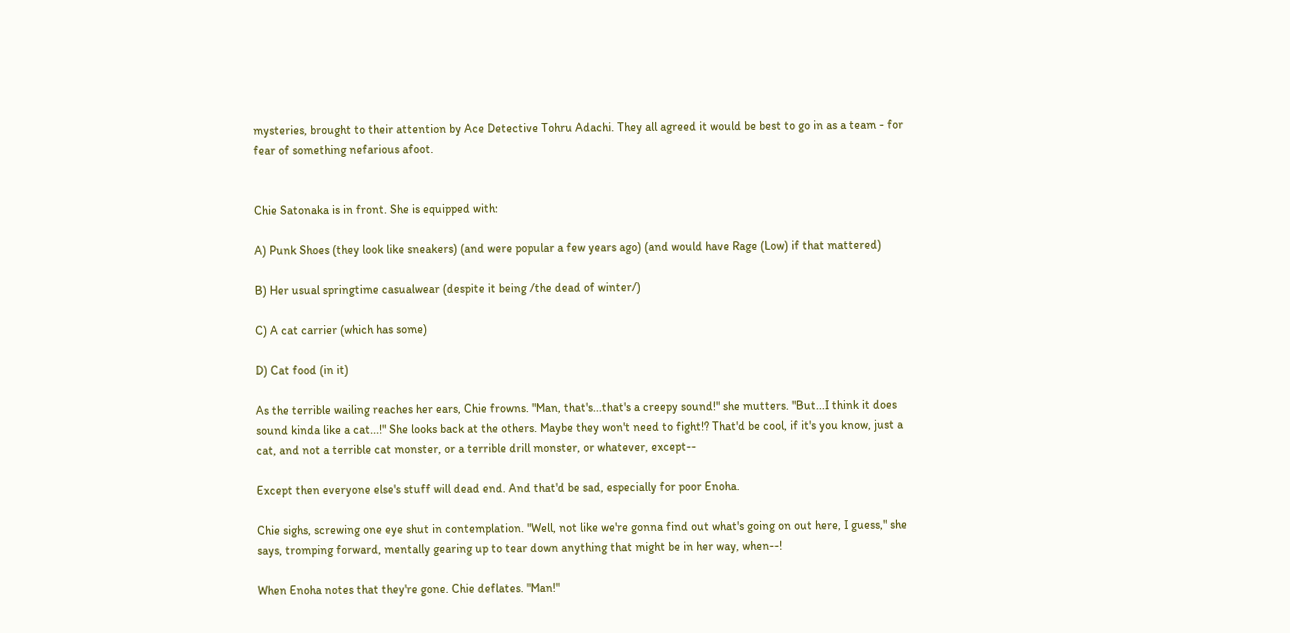mysteries, brought to their attention by Ace Detective Tohru Adachi. They all agreed it would be best to go in as a team - for fear of something nefarious afoot.


Chie Satonaka is in front. She is equipped with:

A) Punk Shoes (they look like sneakers) (and were popular a few years ago) (and would have Rage (Low) if that mattered)

B) Her usual springtime casualwear (despite it being /the dead of winter/)

C) A cat carrier (which has some)

D) Cat food (in it)

As the terrible wailing reaches her ears, Chie frowns. "Man, that's...that's a creepy sound!" she mutters. "But...I think it does sound kinda like a cat...!" She looks back at the others. Maybe they won't need to fight!? That'd be cool, if it's you know, just a cat, and not a terrible cat monster, or a terrible drill monster, or whatever, except--

Except then everyone else's stuff will dead end. And that'd be sad, especially for poor Enoha.

Chie sighs, screwing one eye shut in contemplation. "Well, not like we're gonna find out what's going on out here, I guess," she says, tromping forward, mentally gearing up to tear down anything that might be in her way, when--!

When Enoha notes that they're gone. Chie deflates. "Man!"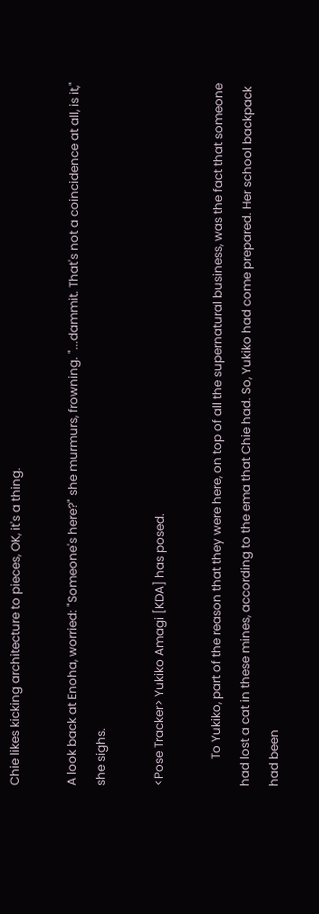Chie likes kicking architecture to pieces, OK, it's a thing.

A look back at Enoha, worried: "Someone's here?" she murmurs, frowning. "...dammit. That's not a coincidence at all, is it," she sighs.

<Pose Tracker> Yukiko Amagi [KDA] has posed.

         To Yukiko, part of the reason that they were here, on top of all the supernatural business, was the fact that someone had lost a cat in these mines, according to the ema that Chie had. So, Yukiko had come prepared. Her school backpack had been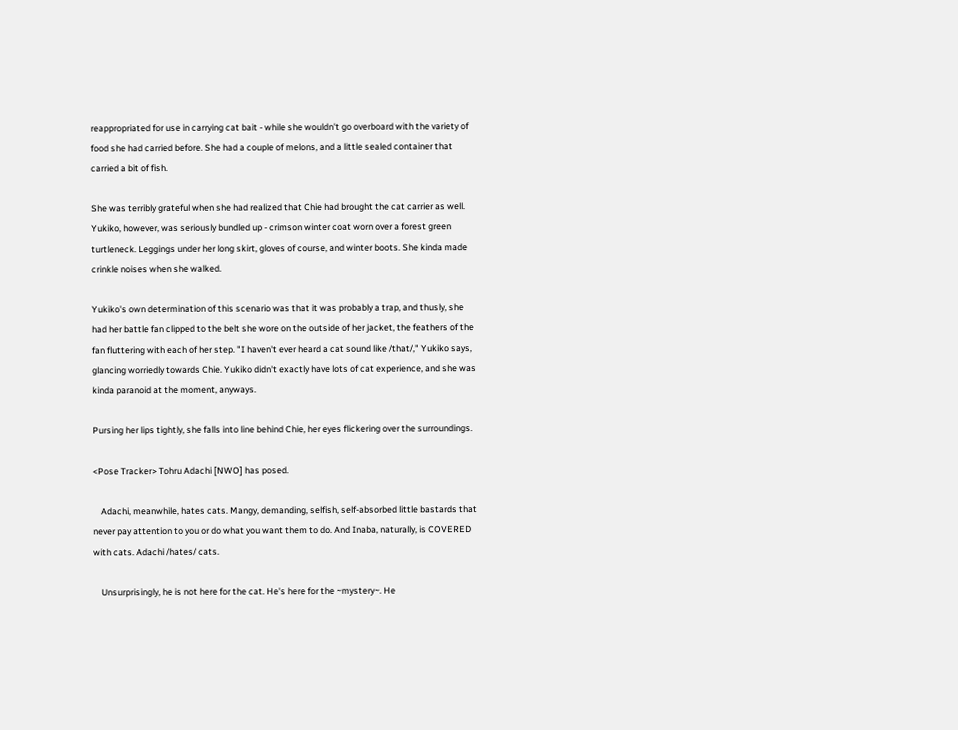reappropriated for use in carrying cat bait - while she wouldn't go overboard with the variety of food she had carried before. She had a couple of melons, and a little sealed container that carried a bit of fish.

She was terribly grateful when she had realized that Chie had brought the cat carrier as well. Yukiko, however, was seriously bundled up - crimson winter coat worn over a forest green turtleneck. Leggings under her long skirt, gloves of course, and winter boots. She kinda made crinkle noises when she walked.

Yukiko's own determination of this scenario was that it was probably a trap, and thusly, she had her battle fan clipped to the belt she wore on the outside of her jacket, the feathers of the fan fluttering with each of her step. "I haven't ever heard a cat sound like /that/," Yukiko says, glancing worriedly towards Chie. Yukiko didn't exactly have lots of cat experience, and she was kinda paranoid at the moment, anyways.

Pursing her lips tightly, she falls into line behind Chie, her eyes flickering over the surroundings.

<Pose Tracker> Tohru Adachi [NWO] has posed.

    Adachi, meanwhile, hates cats. Mangy, demanding, selfish, self-absorbed little bastards that never pay attention to you or do what you want them to do. And Inaba, naturally, is COVERED with cats. Adachi /hates/ cats.

    Unsurprisingly, he is not here for the cat. He's here for the ~mystery~. He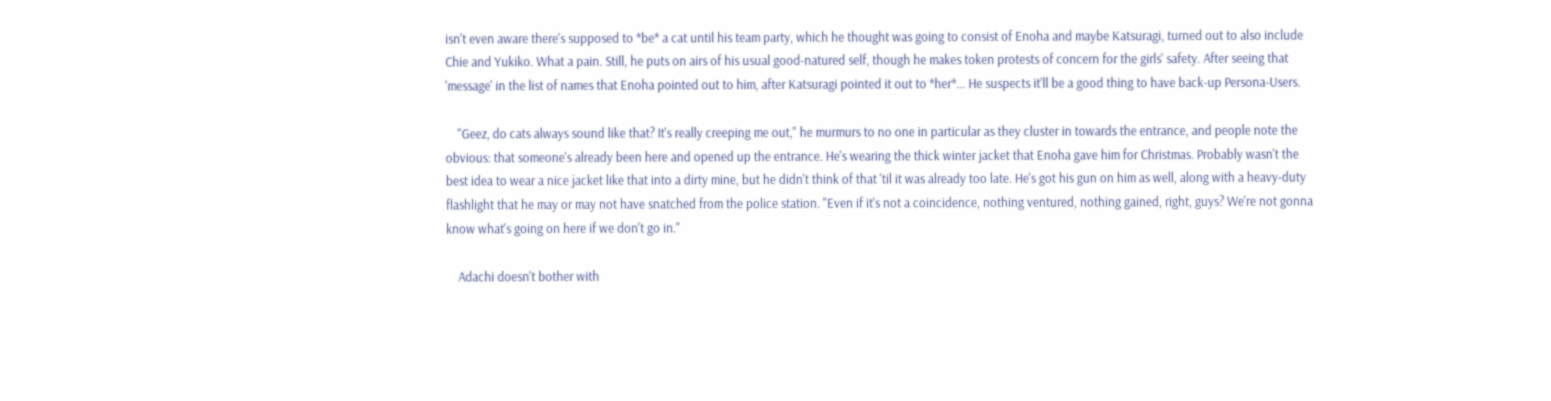isn't even aware there's supposed to *be* a cat until his team party, which he thought was going to consist of Enoha and maybe Katsuragi, turned out to also include Chie and Yukiko. What a pain. Still, he puts on airs of his usual good-natured self, though he makes token protests of concern for the girls' safety. After seeing that 'message' in the list of names that Enoha pointed out to him, after Katsuragi pointed it out to *her*... He suspects it'll be a good thing to have back-up Persona-Users.

    "Geez, do cats always sound like that? It's really creeping me out," he murmurs to no one in particular as they cluster in towards the entrance, and people note the obvious: that someone's already been here and opened up the entrance. He's wearing the thick winter jacket that Enoha gave him for Christmas. Probably wasn't the best idea to wear a nice jacket like that into a dirty mine, but he didn't think of that 'til it was already too late. He's got his gun on him as well, along with a heavy-duty flashlight that he may or may not have snatched from the police station. "Even if it's not a coincidence, nothing ventured, nothing gained, right, guys? We're not gonna know what's going on here if we don't go in."

    Adachi doesn't bother with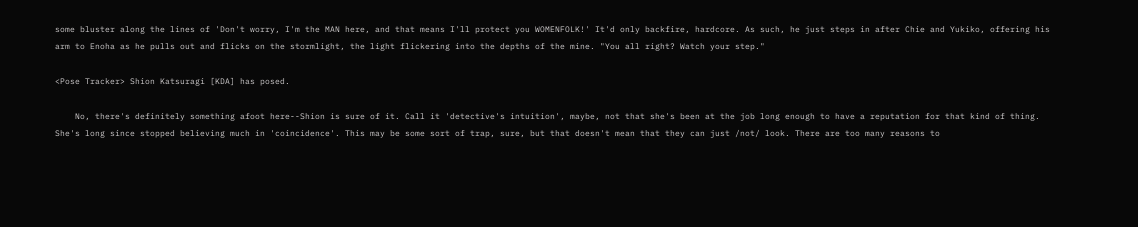some bluster along the lines of 'Don't worry, I'm the MAN here, and that means I'll protect you WOMENFOLK!' It'd only backfire, hardcore. As such, he just steps in after Chie and Yukiko, offering his arm to Enoha as he pulls out and flicks on the stormlight, the light flickering into the depths of the mine. "You all right? Watch your step."

<Pose Tracker> Shion Katsuragi [KDA] has posed.

    No, there's definitely something afoot here--Shion is sure of it. Call it 'detective's intuition', maybe, not that she's been at the job long enough to have a reputation for that kind of thing. She's long since stopped believing much in 'coincidence'. This may be some sort of trap, sure, but that doesn't mean that they can just /not/ look. There are too many reasons to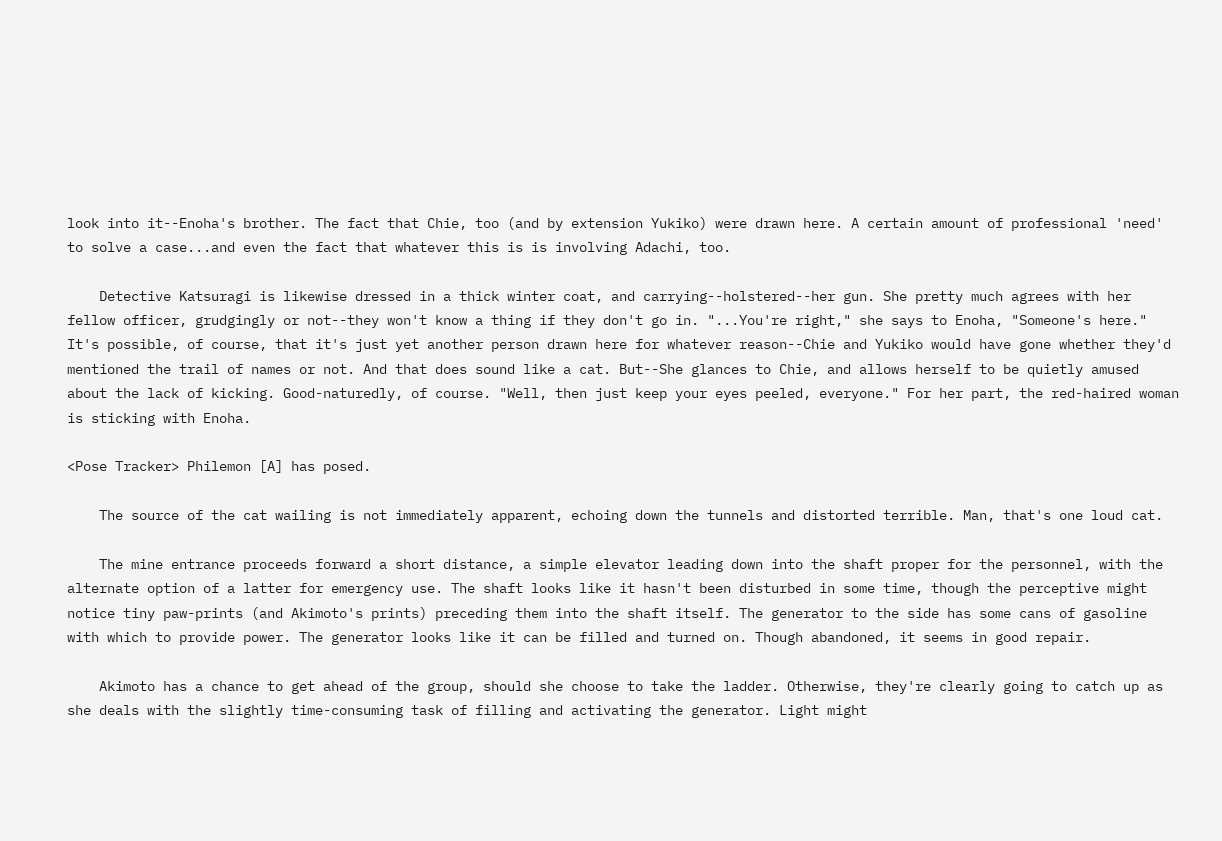look into it--Enoha's brother. The fact that Chie, too (and by extension Yukiko) were drawn here. A certain amount of professional 'need' to solve a case...and even the fact that whatever this is is involving Adachi, too.

    Detective Katsuragi is likewise dressed in a thick winter coat, and carrying--holstered--her gun. She pretty much agrees with her fellow officer, grudgingly or not--they won't know a thing if they don't go in. "...You're right," she says to Enoha, "Someone's here." It's possible, of course, that it's just yet another person drawn here for whatever reason--Chie and Yukiko would have gone whether they'd mentioned the trail of names or not. And that does sound like a cat. But--She glances to Chie, and allows herself to be quietly amused about the lack of kicking. Good-naturedly, of course. "Well, then just keep your eyes peeled, everyone." For her part, the red-haired woman is sticking with Enoha.

<Pose Tracker> Philemon [A] has posed.

    The source of the cat wailing is not immediately apparent, echoing down the tunnels and distorted terrible. Man, that's one loud cat.

    The mine entrance proceeds forward a short distance, a simple elevator leading down into the shaft proper for the personnel, with the alternate option of a latter for emergency use. The shaft looks like it hasn't been disturbed in some time, though the perceptive might notice tiny paw-prints (and Akimoto's prints) preceding them into the shaft itself. The generator to the side has some cans of gasoline with which to provide power. The generator looks like it can be filled and turned on. Though abandoned, it seems in good repair.

    Akimoto has a chance to get ahead of the group, should she choose to take the ladder. Otherwise, they're clearly going to catch up as she deals with the slightly time-consuming task of filling and activating the generator. Light might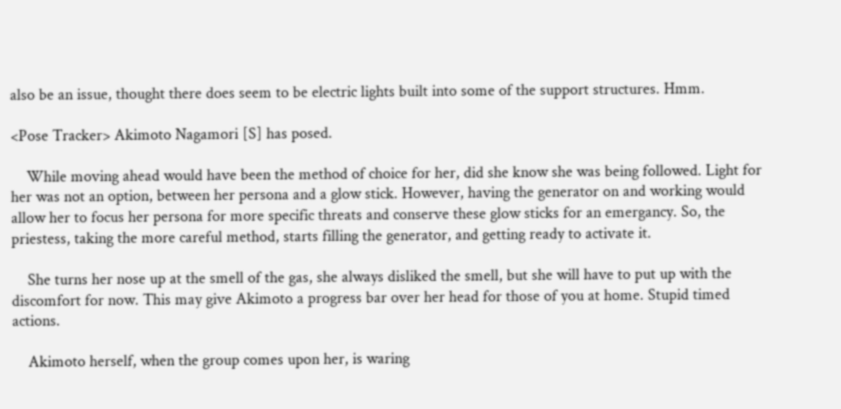also be an issue, thought there does seem to be electric lights built into some of the support structures. Hmm.

<Pose Tracker> Akimoto Nagamori [S] has posed.

    While moving ahead would have been the method of choice for her, did she know she was being followed. Light for her was not an option, between her persona and a glow stick. However, having the generator on and working would allow her to focus her persona for more specific threats and conserve these glow sticks for an emergancy. So, the priestess, taking the more careful method, starts filling the generator, and getting ready to activate it.

    She turns her nose up at the smell of the gas, she always disliked the smell, but she will have to put up with the discomfort for now. This may give Akimoto a progress bar over her head for those of you at home. Stupid timed actions.

    Akimoto herself, when the group comes upon her, is waring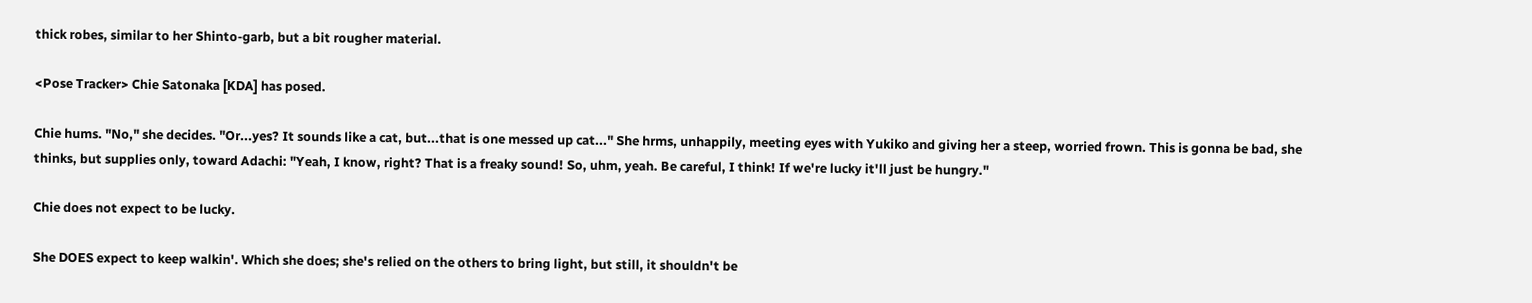thick robes, similar to her Shinto-garb, but a bit rougher material.

<Pose Tracker> Chie Satonaka [KDA] has posed.

Chie hums. "No," she decides. "Or...yes? It sounds like a cat, but...that is one messed up cat..." She hrms, unhappily, meeting eyes with Yukiko and giving her a steep, worried frown. This is gonna be bad, she thinks, but supplies only, toward Adachi: "Yeah, I know, right? That is a freaky sound! So, uhm, yeah. Be careful, I think! If we're lucky it'll just be hungry."

Chie does not expect to be lucky.

She DOES expect to keep walkin'. Which she does; she's relied on the others to bring light, but still, it shouldn't be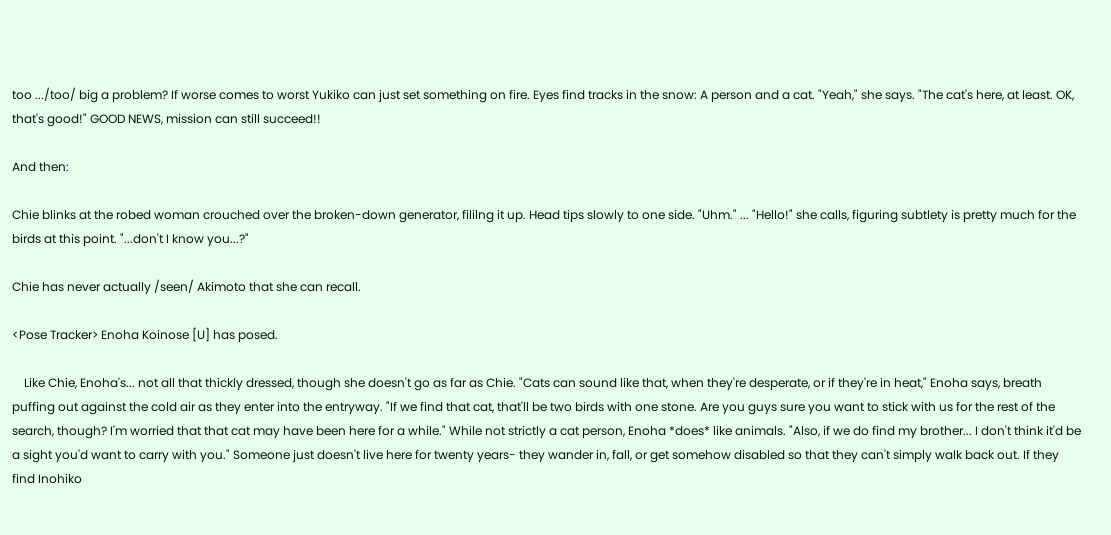too .../too/ big a problem? If worse comes to worst Yukiko can just set something on fire. Eyes find tracks in the snow: A person and a cat. "Yeah," she says. "The cat's here, at least. OK, that's good!" GOOD NEWS, mission can still succeed!!

And then:

Chie blinks at the robed woman crouched over the broken-down generator, fililng it up. Head tips slowly to one side. "Uhm." ... "Hello!" she calls, figuring subtlety is pretty much for the birds at this point. "...don't I know you...?"

Chie has never actually /seen/ Akimoto that she can recall.

<Pose Tracker> Enoha Koinose [U] has posed.

    Like Chie, Enoha's... not all that thickly dressed, though she doesn't go as far as Chie. "Cats can sound like that, when they're desperate, or if they're in heat," Enoha says, breath puffing out against the cold air as they enter into the entryway. "If we find that cat, that'll be two birds with one stone. Are you guys sure you want to stick with us for the rest of the search, though? I'm worried that that cat may have been here for a while." While not strictly a cat person, Enoha *does* like animals. "Also, if we do find my brother... I don't think it'd be a sight you'd want to carry with you." Someone just doesn't live here for twenty years- they wander in, fall, or get somehow disabled so that they can't simply walk back out. If they find Inohiko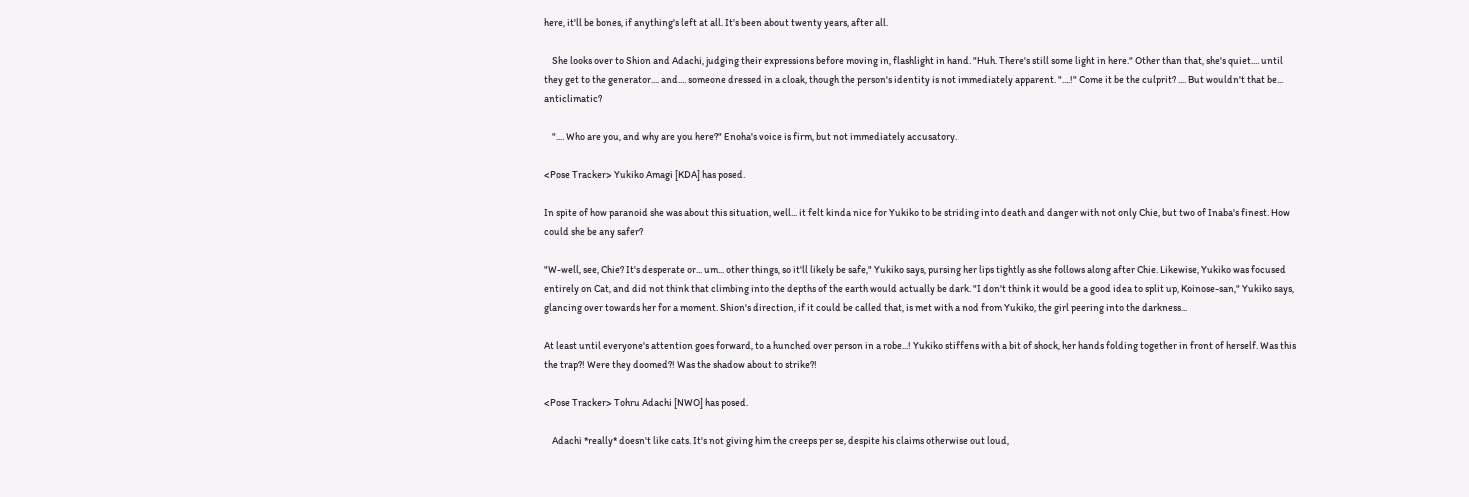here, it'll be bones, if anything's left at all. It's been about twenty years, after all.

    She looks over to Shion and Adachi, judging their expressions before moving in, flashlight in hand. "Huh. There's still some light in here." Other than that, she's quiet.... until they get to the generator.... and.... someone dressed in a cloak, though the person's identity is not immediately apparent. "....!" Come it be the culprit? .... But wouldn't that be... anticlimatic?

    ".... Who are you, and why are you here?" Enoha's voice is firm, but not immediately accusatory.

<Pose Tracker> Yukiko Amagi [KDA] has posed.

In spite of how paranoid she was about this situation, well... it felt kinda nice for Yukiko to be striding into death and danger with not only Chie, but two of Inaba's finest. How could she be any safer?

"W-well, see, Chie? It's desperate or... um... other things, so it'll likely be safe," Yukiko says, pursing her lips tightly as she follows along after Chie. Likewise, Yukiko was focused entirely on Cat, and did not think that climbing into the depths of the earth would actually be dark. "I don't think it would be a good idea to split up, Koinose-san," Yukiko says, glancing over towards her for a moment. Shion's direction, if it could be called that, is met with a nod from Yukiko, the girl peering into the darkness...

At least until everyone's attention goes forward, to a hunched over person in a robe...! Yukiko stiffens with a bit of shock, her hands folding together in front of herself. Was this the trap?! Were they doomed?! Was the shadow about to strike?!

<Pose Tracker> Tohru Adachi [NWO] has posed.

    Adachi *really* doesn't like cats. It's not giving him the creeps per se, despite his claims otherwise out loud,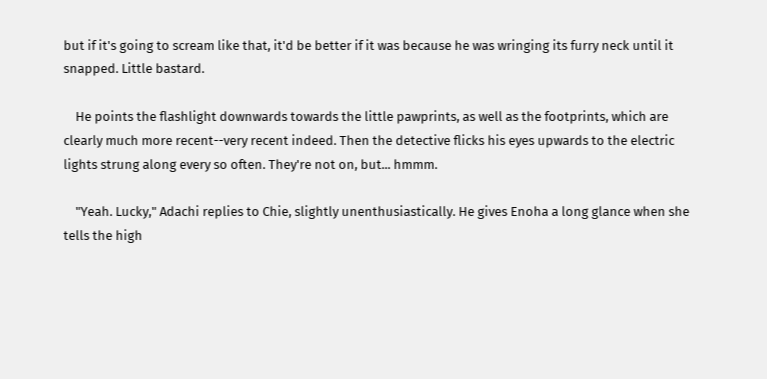but if it's going to scream like that, it'd be better if it was because he was wringing its furry neck until it snapped. Little bastard.

    He points the flashlight downwards towards the little pawprints, as well as the footprints, which are clearly much more recent--very recent indeed. Then the detective flicks his eyes upwards to the electric lights strung along every so often. They're not on, but... hmmm.

    "Yeah. Lucky," Adachi replies to Chie, slightly unenthusiastically. He gives Enoha a long glance when she tells the high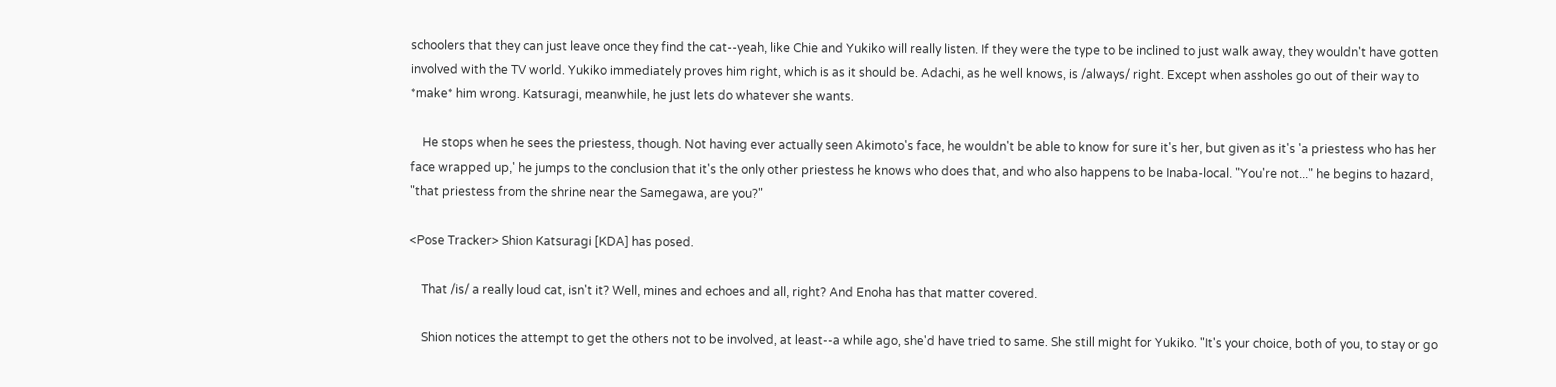schoolers that they can just leave once they find the cat--yeah, like Chie and Yukiko will really listen. If they were the type to be inclined to just walk away, they wouldn't have gotten involved with the TV world. Yukiko immediately proves him right, which is as it should be. Adachi, as he well knows, is /always/ right. Except when assholes go out of their way to *make* him wrong. Katsuragi, meanwhile, he just lets do whatever she wants.

    He stops when he sees the priestess, though. Not having ever actually seen Akimoto's face, he wouldn't be able to know for sure it's her, but given as it's 'a priestess who has her face wrapped up,' he jumps to the conclusion that it's the only other priestess he knows who does that, and who also happens to be Inaba-local. "You're not..." he begins to hazard, "that priestess from the shrine near the Samegawa, are you?"

<Pose Tracker> Shion Katsuragi [KDA] has posed.

    That /is/ a really loud cat, isn't it? Well, mines and echoes and all, right? And Enoha has that matter covered.

    Shion notices the attempt to get the others not to be involved, at least--a while ago, she'd have tried to same. She still might for Yukiko. "It's your choice, both of you, to stay or go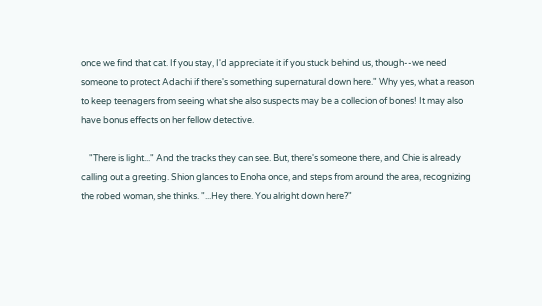once we find that cat. If you stay, I'd appreciate it if you stuck behind us, though--we need someone to protect Adachi if there's something supernatural down here." Why yes, what a reason to keep teenagers from seeing what she also suspects may be a collecion of bones! It may also have bonus effects on her fellow detective.

    "There is light..." And the tracks they can see. But, there's someone there, and Chie is already calling out a greeting. Shion glances to Enoha once, and steps from around the area, recognizing the robed woman, she thinks. "...Hey there. You alright down here?"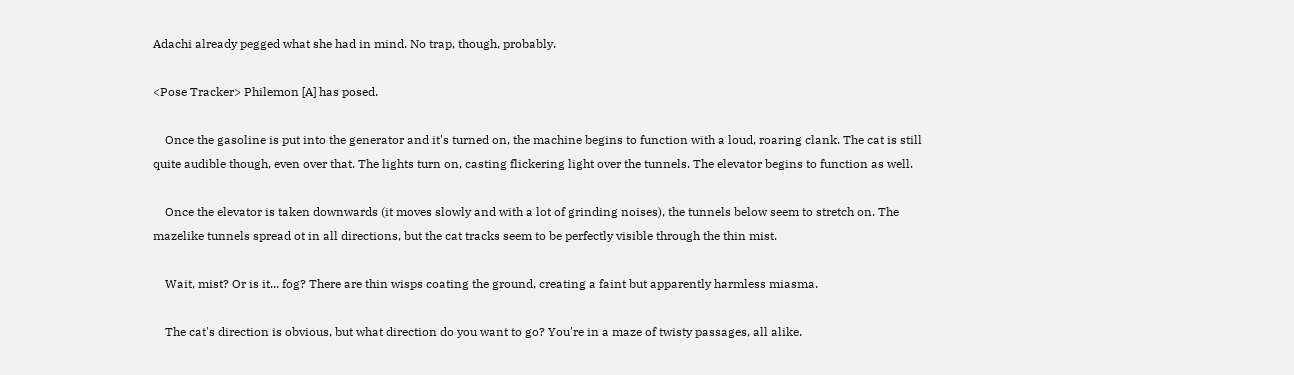Adachi already pegged what she had in mind. No trap, though, probably.

<Pose Tracker> Philemon [A] has posed.

    Once the gasoline is put into the generator and it's turned on, the machine begins to function with a loud, roaring clank. The cat is still quite audible though, even over that. The lights turn on, casting flickering light over the tunnels. The elevator begins to function as well.

    Once the elevator is taken downwards (it moves slowly and with a lot of grinding noises), the tunnels below seem to stretch on. The mazelike tunnels spread ot in all directions, but the cat tracks seem to be perfectly visible through the thin mist.

    Wait, mist? Or is it... fog? There are thin wisps coating the ground, creating a faint but apparently harmless miasma.

    The cat's direction is obvious, but what direction do you want to go? You're in a maze of twisty passages, all alike.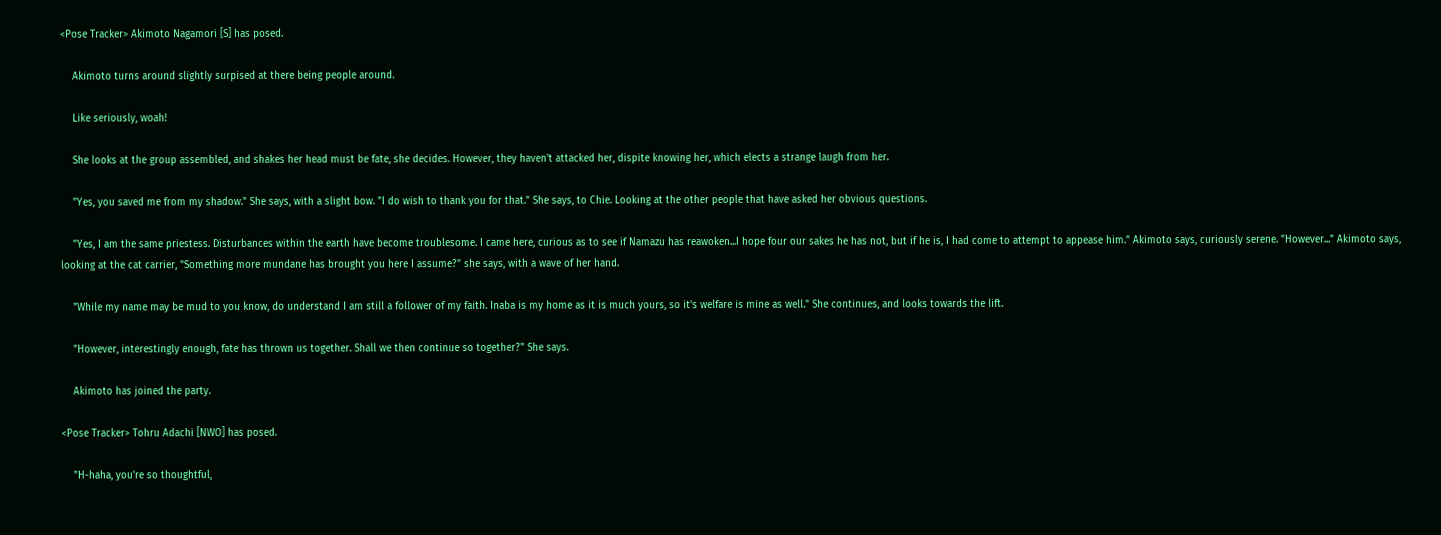<Pose Tracker> Akimoto Nagamori [S] has posed.

    Akimoto turns around slightly surpised at there being people around.

    Like seriously, woah!

    She looks at the group assembled, and shakes her head must be fate, she decides. However, they haven't attacked her, dispite knowing her, which elects a strange laugh from her.

    "Yes, you saved me from my shadow." She says, with a slight bow. "I do wish to thank you for that." She says, to Chie. Looking at the other people that have asked her obvious questions.

    "Yes, I am the same priestess. Disturbances within the earth have become troublesome. I came here, curious as to see if Namazu has reawoken...I hope four our sakes he has not, but if he is, I had come to attempt to appease him." Akimoto says, curiously serene. "However..." Akimoto says, looking at the cat carrier, "Something more mundane has brought you here I assume?" she says, with a wave of her hand.

    "While my name may be mud to you know, do understand I am still a follower of my faith. Inaba is my home as it is much yours, so it's welfare is mine as well." She continues, and looks towards the lift.

    "However, interestingly enough, fate has thrown us together. Shall we then continue so together?" She says.

    Akimoto has joined the party.

<Pose Tracker> Tohru Adachi [NWO] has posed.

    "H-haha, you're so thoughtful,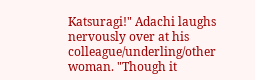Katsuragi!" Adachi laughs nervously over at his colleague/underling/other woman. "Though it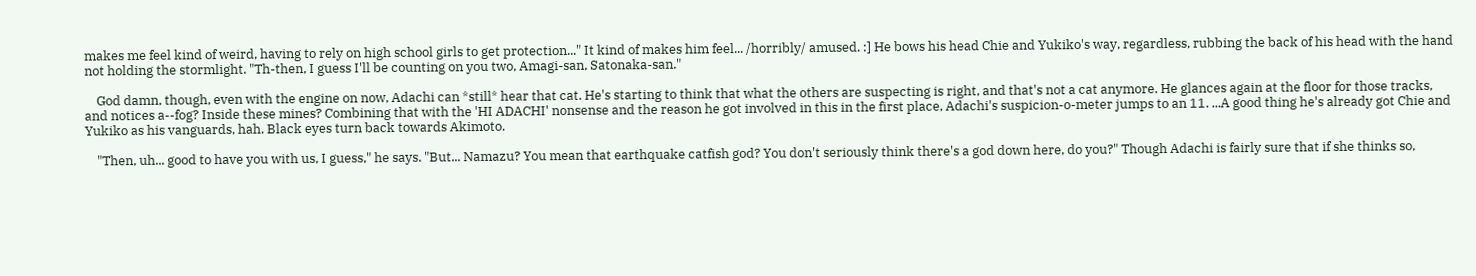makes me feel kind of weird, having to rely on high school girls to get protection..." It kind of makes him feel... /horribly/ amused. :] He bows his head Chie and Yukiko's way, regardless, rubbing the back of his head with the hand not holding the stormlight. "Th-then, I guess I'll be counting on you two, Amagi-san, Satonaka-san."

    God damn, though, even with the engine on now, Adachi can *still* hear that cat. He's starting to think that what the others are suspecting is right, and that's not a cat anymore. He glances again at the floor for those tracks, and notices a--fog? Inside these mines? Combining that with the 'HI ADACHI' nonsense and the reason he got involved in this in the first place, Adachi's suspicion-o-meter jumps to an 11. ...A good thing he's already got Chie and Yukiko as his vanguards, hah. Black eyes turn back towards Akimoto.

    "Then, uh... good to have you with us, I guess," he says. "But... Namazu? You mean that earthquake catfish god? You don't seriously think there's a god down here, do you?" Though Adachi is fairly sure that if she thinks so,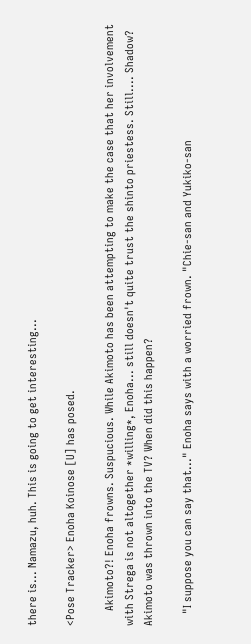there is... Namazu, huh. This is going to get interesting...

<Pose Tracker> Enoha Koinose [U] has posed.

     Akimoto?! Enoha frowns. Suspucious. While Akimoto has been attempting to make the case that her involvement with Strega is not altogether *willing*, Enoha... still doesn't quite trust the shinto priestess. Still.... Shadow? Akimoto was thrown into the TV? When did this happen?

    "I suppose you can say that..." Enoha says with a worried frown. "Chie-san and Yukiko-san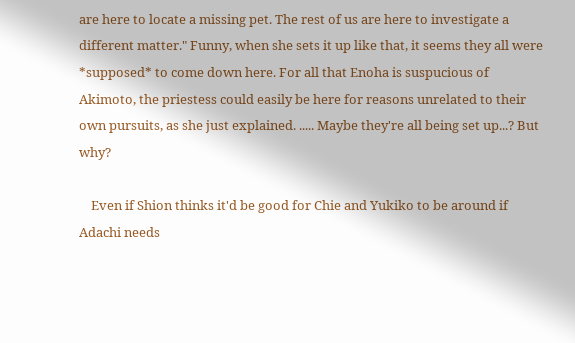are here to locate a missing pet. The rest of us are here to investigate a different matter." Funny, when she sets it up like that, it seems they all were *supposed* to come down here. For all that Enoha is suspucious of Akimoto, the priestess could easily be here for reasons unrelated to their own pursuits, as she just explained. ..... Maybe they're all being set up...? But why?

    Even if Shion thinks it'd be good for Chie and Yukiko to be around if Adachi needs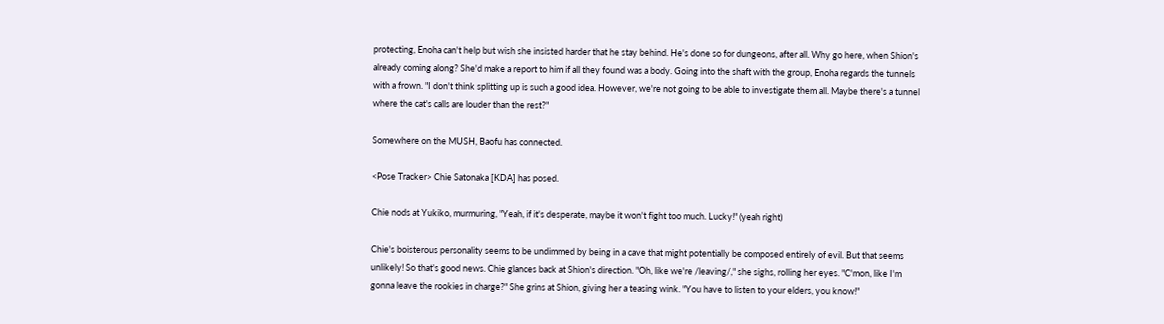protecting, Enoha can't help but wish she insisted harder that he stay behind. He's done so for dungeons, after all. Why go here, when Shion's already coming along? She'd make a report to him if all they found was a body. Going into the shaft with the group, Enoha regards the tunnels with a frown. "I don't think splitting up is such a good idea. However, we're not going to be able to investigate them all. Maybe there's a tunnel where the cat's calls are louder than the rest?"

Somewhere on the MUSH, Baofu has connected.

<Pose Tracker> Chie Satonaka [KDA] has posed.

Chie nods at Yukiko, murmuring, "Yeah, if it's desperate, maybe it won't fight too much. Lucky!" (yeah right)

Chie's boisterous personality seems to be undimmed by being in a cave that might potentially be composed entirely of evil. But that seems unlikely! So that's good news. Chie glances back at Shion's direction. "Oh, like we're /leaving/," she sighs, rolling her eyes. "C'mon, like I'm gonna leave the rookies in charge?" She grins at Shion, giving her a teasing wink. "You have to listen to your elders, you know!"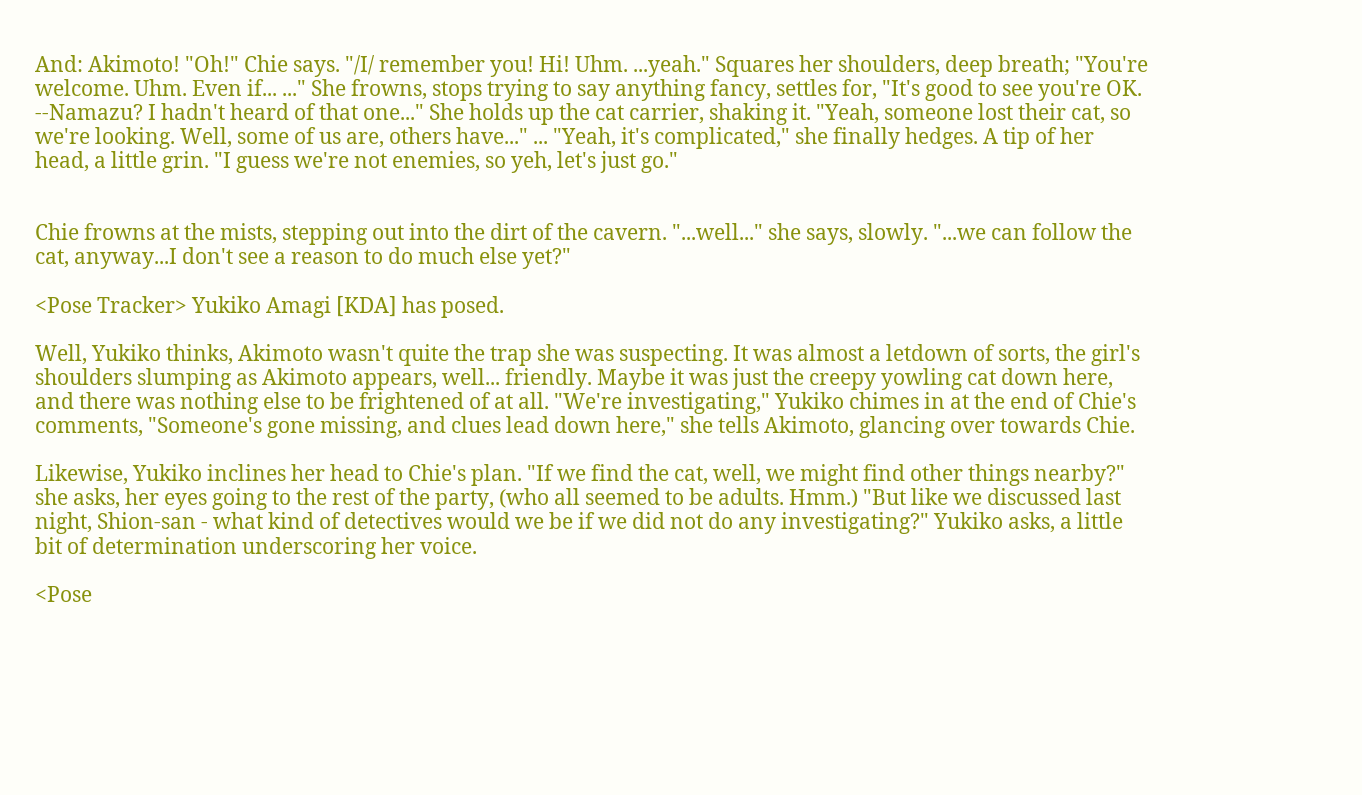And: Akimoto! "Oh!" Chie says. "/I/ remember you! Hi! Uhm. ...yeah." Squares her shoulders, deep breath; "You're welcome. Uhm. Even if... ..." She frowns, stops trying to say anything fancy, settles for, "It's good to see you're OK. --Namazu? I hadn't heard of that one..." She holds up the cat carrier, shaking it. "Yeah, someone lost their cat, so we're looking. Well, some of us are, others have..." ... "Yeah, it's complicated," she finally hedges. A tip of her head, a little grin. "I guess we're not enemies, so yeh, let's just go."


Chie frowns at the mists, stepping out into the dirt of the cavern. "...well..." she says, slowly. "...we can follow the cat, anyway...I don't see a reason to do much else yet?"

<Pose Tracker> Yukiko Amagi [KDA] has posed.

Well, Yukiko thinks, Akimoto wasn't quite the trap she was suspecting. It was almost a letdown of sorts, the girl's shoulders slumping as Akimoto appears, well... friendly. Maybe it was just the creepy yowling cat down here, and there was nothing else to be frightened of at all. "We're investigating," Yukiko chimes in at the end of Chie's comments, "Someone's gone missing, and clues lead down here," she tells Akimoto, glancing over towards Chie.

Likewise, Yukiko inclines her head to Chie's plan. "If we find the cat, well, we might find other things nearby?" she asks, her eyes going to the rest of the party, (who all seemed to be adults. Hmm.) "But like we discussed last night, Shion-san - what kind of detectives would we be if we did not do any investigating?" Yukiko asks, a little bit of determination underscoring her voice.

<Pose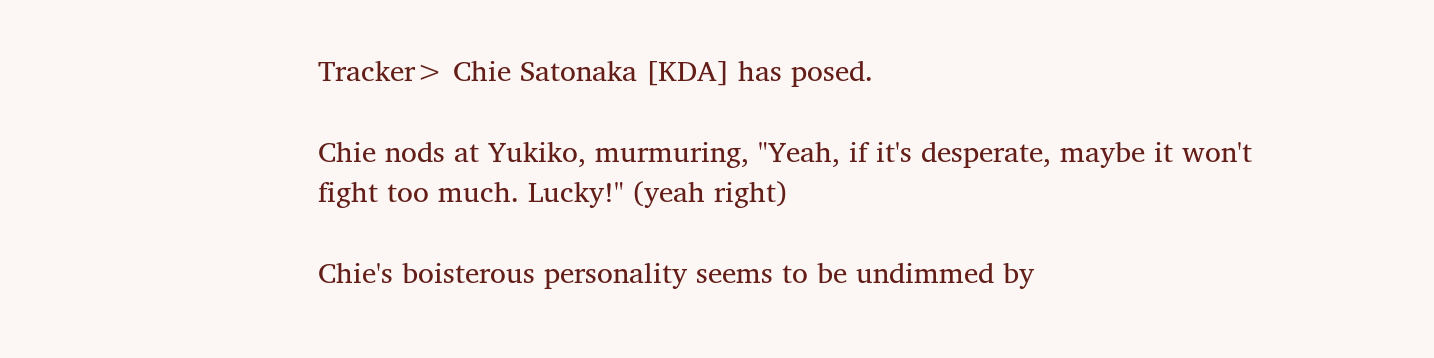Tracker> Chie Satonaka [KDA] has posed.

Chie nods at Yukiko, murmuring, "Yeah, if it's desperate, maybe it won't fight too much. Lucky!" (yeah right)

Chie's boisterous personality seems to be undimmed by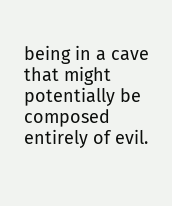being in a cave that might potentially be composed entirely of evil.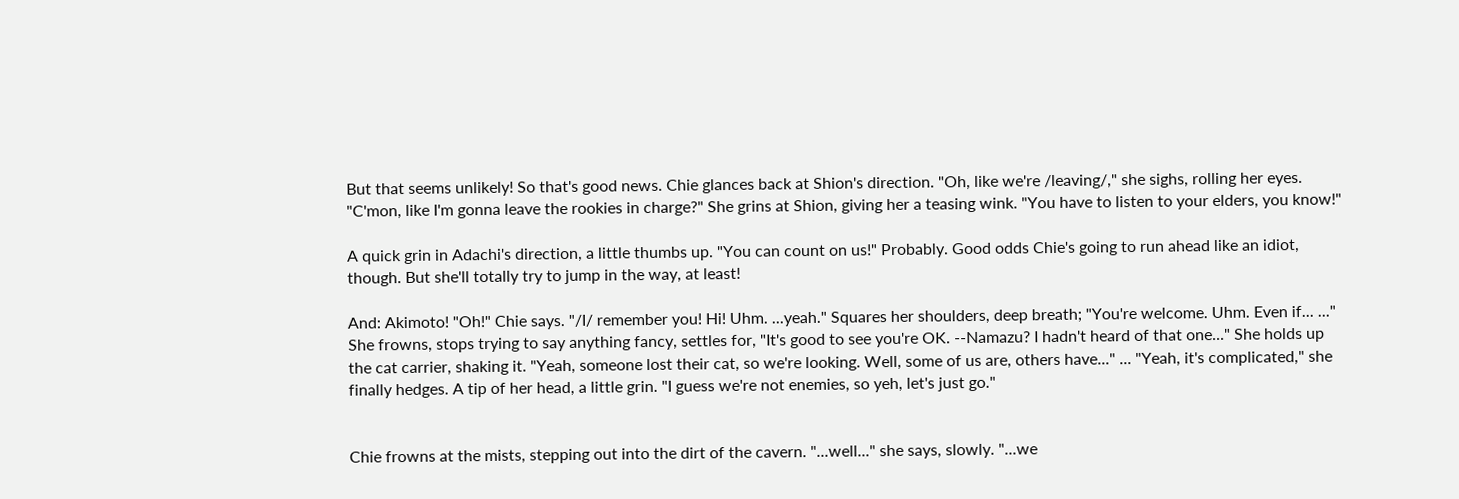But that seems unlikely! So that's good news. Chie glances back at Shion's direction. "Oh, like we're /leaving/," she sighs, rolling her eyes. "C'mon, like I'm gonna leave the rookies in charge?" She grins at Shion, giving her a teasing wink. "You have to listen to your elders, you know!"

A quick grin in Adachi's direction, a little thumbs up. "You can count on us!" Probably. Good odds Chie's going to run ahead like an idiot, though. But she'll totally try to jump in the way, at least!

And: Akimoto! "Oh!" Chie says. "/I/ remember you! Hi! Uhm. ...yeah." Squares her shoulders, deep breath; "You're welcome. Uhm. Even if... ..." She frowns, stops trying to say anything fancy, settles for, "It's good to see you're OK. --Namazu? I hadn't heard of that one..." She holds up the cat carrier, shaking it. "Yeah, someone lost their cat, so we're looking. Well, some of us are, others have..." ... "Yeah, it's complicated," she finally hedges. A tip of her head, a little grin. "I guess we're not enemies, so yeh, let's just go."


Chie frowns at the mists, stepping out into the dirt of the cavern. "...well..." she says, slowly. "...we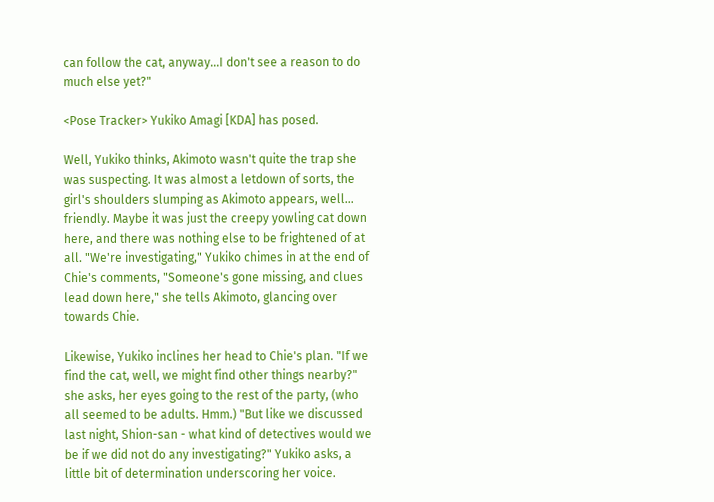can follow the cat, anyway...I don't see a reason to do much else yet?"

<Pose Tracker> Yukiko Amagi [KDA] has posed.

Well, Yukiko thinks, Akimoto wasn't quite the trap she was suspecting. It was almost a letdown of sorts, the girl's shoulders slumping as Akimoto appears, well... friendly. Maybe it was just the creepy yowling cat down here, and there was nothing else to be frightened of at all. "We're investigating," Yukiko chimes in at the end of Chie's comments, "Someone's gone missing, and clues lead down here," she tells Akimoto, glancing over towards Chie.

Likewise, Yukiko inclines her head to Chie's plan. "If we find the cat, well, we might find other things nearby?" she asks, her eyes going to the rest of the party, (who all seemed to be adults. Hmm.) "But like we discussed last night, Shion-san - what kind of detectives would we be if we did not do any investigating?" Yukiko asks, a little bit of determination underscoring her voice.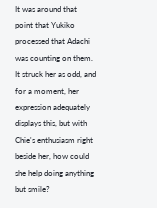It was around that point that Yukiko processed that Adachi was counting on them. It struck her as odd, and for a moment, her expression adequately displays this, but with Chie's enthusiasm right beside her, how could she help doing anything but smile?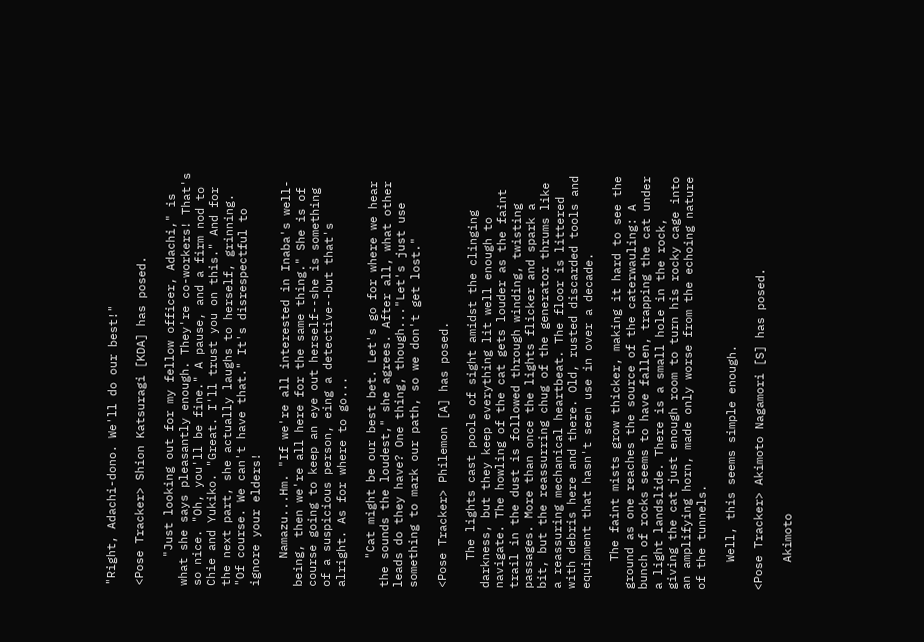"Right, Adachi-dono. We'll do our best!"

<Pose Tracker> Shion Katsuragi [KDA] has posed.

    "Just looking out for my fellow officer, Adachi," is what she says pleasantly enough. They're co-workers! That's so nice. "Oh, you'll be fine." A pause, and a firm nod to Chie and Yukiko. "Great. I'll trust you on this." And for the next part, she actually laughs to herself, grinning. "Of course. We can't have that." It's disrespectful to ignore your elders!

    Namazu...Hm. "If we're all interested in Inaba's well-being, then we're all here for the same thing." She is of course going to keep an eye out herself--she is something of a suspicious person, eing a detective--but that's alright. As for where to go...

    "Cat might be our best bet. Let's go for where we hear the sounds the loudest," she agrees. After all, what other leads do they have? One thing, though..."Let's just use something to mark our path, so we don't get lost."

<Pose Tracker> Philemon [A] has posed.

    The lights cast pools of sight amidst the clinging darkness, but they keep everything lit well enough to navigate. The howling of the cat gets louder as the faint trail in the dust is followed through winding, twisting passages. More than once the lights flicker and spark a bit, but the reassurring chug of the generator thrums like a reassuring mechanical heartbeat. The floor is littered with debris here and there. Old, rusted discarded tools and equipment that hasn't seen use in over a decade.

    The faint mists grow thicker, making it hard to see the ground as one reaches the source of the caterwauling: A bunch of rocks seems to have fallen, trapping the cat under a light landslide. There is a small hole in the rock, giving the cat just enough room to turn his rocky cage into an amplifying horn, made only worse from the echoing nature of the tunnels.

    Well, this seems simple enough.

<Pose Tracker> Akimoto Nagamori [S] has posed.

    Akimoto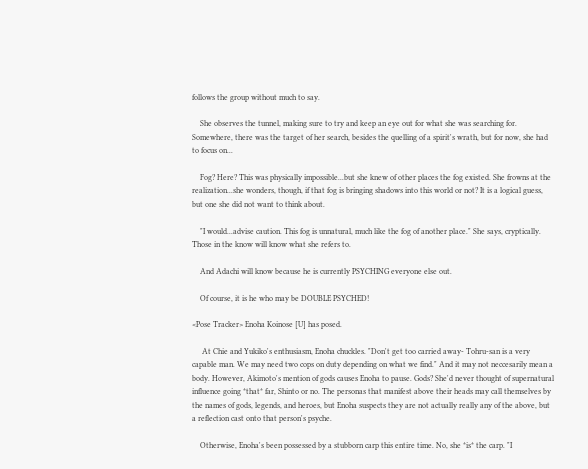follows the group without much to say.

    She observes the tunnel, making sure to try and keep an eye out for what she was searching for. Somewhere, there was the target of her search, besides the quelling of a spirit's wrath, but for now, she had to focus on...

    Fog? Here? This was physically impossible...but she knew of other places the fog existed. She frowns at the realization...she wonders, though, if that fog is bringing shadows into this world or not? It is a logical guess, but one she did not want to think about.

    "I would...advise caution. This fog is unnatural, much like the fog of another place." She says, cryptically. Those in the know will know what she refers to.

    And Adachi will know because he is currently PSYCHING everyone else out.

    Of course, it is he who may be DOUBLE PSYCHED!

<Pose Tracker> Enoha Koinose [U] has posed.

     At Chie and Yukiko's enthusiasm, Enoha chuckles. "Don't get too carried away- Tohru-san is a very capable man. We may need two cops on duty depending on what we find." And it may not neccesarily mean a body. However, Akimoto's mention of gods causes Enoha to pause. Gods? She'd never thought of supernatural influence going *that* far, Shinto or no. The personas that manifest above their heads may call themselves by the names of gods, legends, and heroes, but Enoha suspects they are not actually really any of the above, but a reflection cast onto that person's psyche.

    Otherwise, Enoha's been possessed by a stubborn carp this entire time. No, she *is* the carp. "I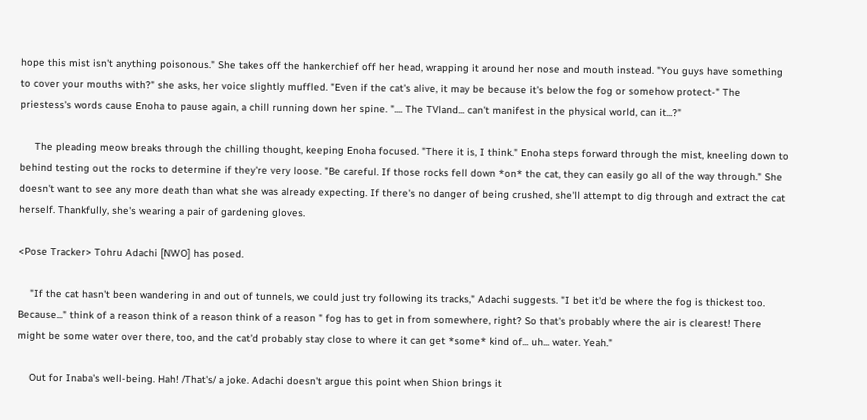hope this mist isn't anything poisonous." She takes off the hankerchief off her head, wrapping it around her nose and mouth instead. "You guys have something to cover your mouths with?" she asks, her voice slightly muffled. "Even if the cat's alive, it may be because it's below the fog or somehow protect-" The priestess's words cause Enoha to pause again, a chill running down her spine. ".... The TVland... can't manifest in the physical world, can it...?"

     The pleading meow breaks through the chilling thought, keeping Enoha focused. "There it is, I think." Enoha steps forward through the mist, kneeling down to behind testing out the rocks to determine if they're very loose. "Be careful. If those rocks fell down *on* the cat, they can easily go all of the way through." She doesn't want to see any more death than what she was already expecting. If there's no danger of being crushed, she'll attempt to dig through and extract the cat herself. Thankfully, she's wearing a pair of gardening gloves.

<Pose Tracker> Tohru Adachi [NWO] has posed.

    "If the cat hasn't been wandering in and out of tunnels, we could just try following its tracks," Adachi suggests. "I bet it'd be where the fog is thickest too. Because..." think of a reason think of a reason think of a reason " fog has to get in from somewhere, right? So that's probably where the air is clearest! There might be some water over there, too, and the cat'd probably stay close to where it can get *some* kind of... uh... water. Yeah."

    Out for Inaba's well-being. Hah! /That's/ a joke. Adachi doesn't argue this point when Shion brings it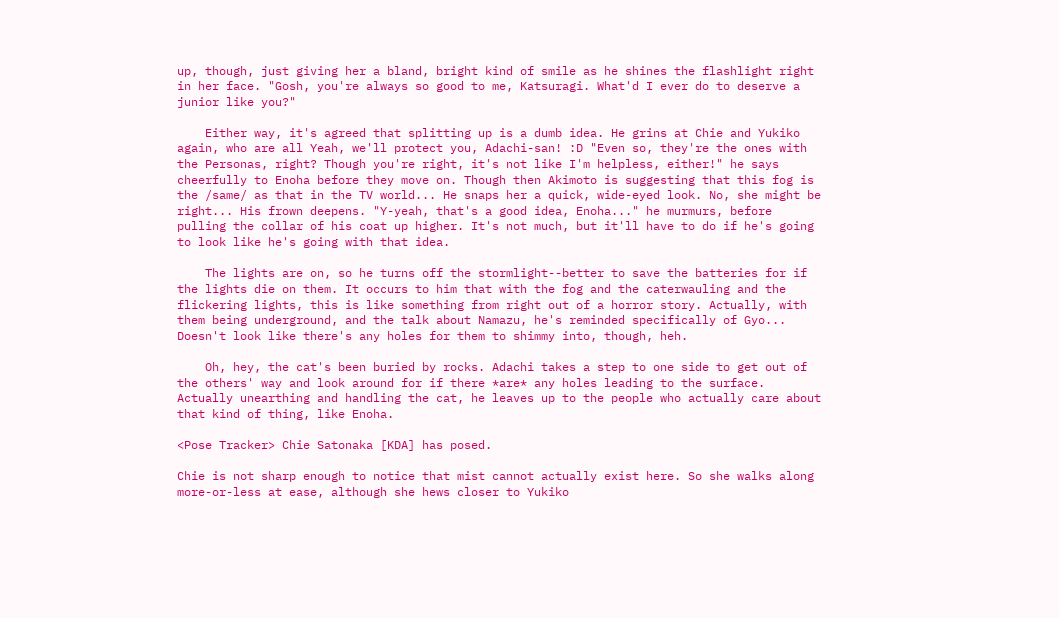up, though, just giving her a bland, bright kind of smile as he shines the flashlight right in her face. "Gosh, you're always so good to me, Katsuragi. What'd I ever do to deserve a junior like you?"

    Either way, it's agreed that splitting up is a dumb idea. He grins at Chie and Yukiko again, who are all Yeah, we'll protect you, Adachi-san! :D "Even so, they're the ones with the Personas, right? Though you're right, it's not like I'm helpless, either!" he says cheerfully to Enoha before they move on. Though then Akimoto is suggesting that this fog is the /same/ as that in the TV world... He snaps her a quick, wide-eyed look. No, she might be right... His frown deepens. "Y-yeah, that's a good idea, Enoha..." he murmurs, before pulling the collar of his coat up higher. It's not much, but it'll have to do if he's going to look like he's going with that idea.

    The lights are on, so he turns off the stormlight--better to save the batteries for if the lights die on them. It occurs to him that with the fog and the caterwauling and the flickering lights, this is like something from right out of a horror story. Actually, with them being underground, and the talk about Namazu, he's reminded specifically of Gyo... Doesn't look like there's any holes for them to shimmy into, though, heh.

    Oh, hey, the cat's been buried by rocks. Adachi takes a step to one side to get out of the others' way and look around for if there *are* any holes leading to the surface. Actually unearthing and handling the cat, he leaves up to the people who actually care about that kind of thing, like Enoha.

<Pose Tracker> Chie Satonaka [KDA] has posed.

Chie is not sharp enough to notice that mist cannot actually exist here. So she walks along more-or-less at ease, although she hews closer to Yukiko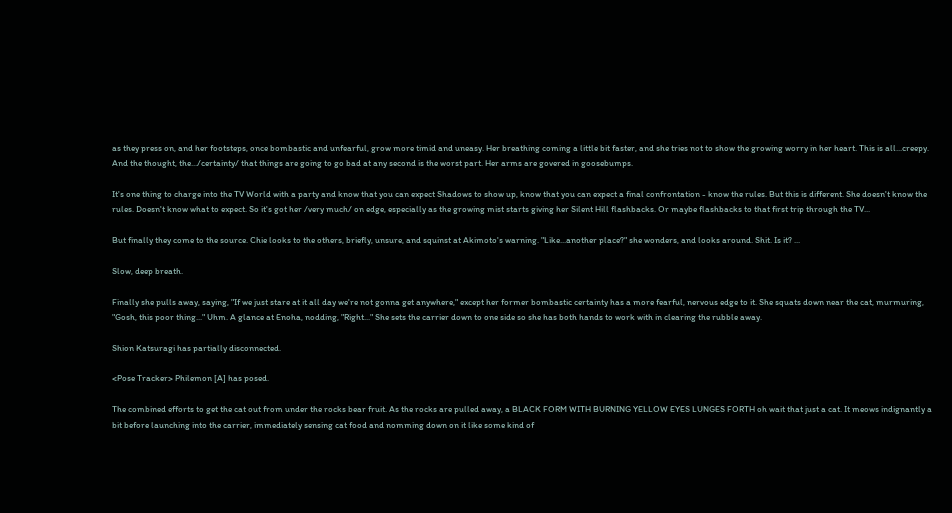as they press on, and her footsteps, once bombastic and unfearful, grow more timid and uneasy. Her breathing coming a little bit faster, and she tries not to show the growing worry in her heart. This is all...creepy. And the thought, the.../certainty/ that things are going to go bad at any second is the worst part. Her arms are govered in goosebumps.

It's one thing to charge into the TV World with a party and know that you can expect Shadows to show up, know that you can expect a final confrontation - know the rules. But this is different. She doesn't know the rules. Doesn't know what to expect. So it's got her /very much/ on edge, especially as the growing mist starts giving her Silent Hill flashbacks. Or maybe flashbacks to that first trip through the TV...

But finally they come to the source. Chie looks to the others, briefly, unsure, and squinst at Akimoto's warning. "Like...another place?" she wonders, and looks around. Shit. Is it? ...

Slow, deep breath.

Finally she pulls away, saying, "If we just stare at it all day we're not gonna get anywhere," except her former bombastic certainty has a more fearful, nervous edge to it. She squats down near the cat, murmuring, "Gosh, this poor thing..." Uhm. A glance at Enoha, nodding, "Right..." She sets the carrier down to one side so she has both hands to work with in clearing the rubble away.

Shion Katsuragi has partially disconnected.

<Pose Tracker> Philemon [A] has posed.

The combined efforts to get the cat out from under the rocks bear fruit. As the rocks are pulled away, a BLACK FORM WITH BURNING YELLOW EYES LUNGES FORTH oh wait that just a cat. It meows indignantly a bit before launching into the carrier, immediately sensing cat food and nomming down on it like some kind of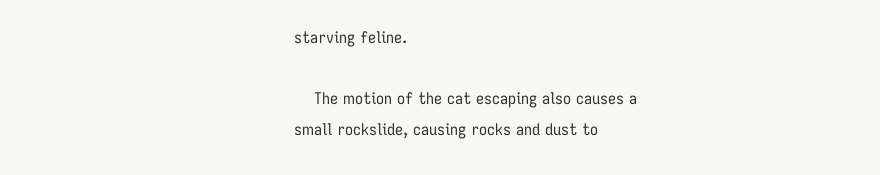starving feline.

    The motion of the cat escaping also causes a small rockslide, causing rocks and dust to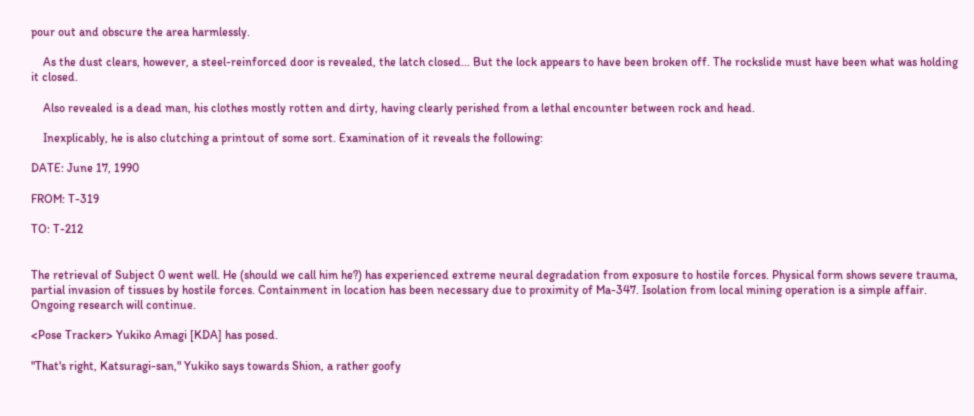pour out and obscure the area harmlessly.

    As the dust clears, however, a steel-reinforced door is revealed, the latch closed... But the lock appears to have been broken off. The rockslide must have been what was holding it closed.

    Also revealed is a dead man, his clothes mostly rotten and dirty, having clearly perished from a lethal encounter between rock and head.

    Inexplicably, he is also clutching a printout of some sort. Examination of it reveals the following:

DATE: June 17, 1990

FROM: T-319

TO: T-212


The retrieval of Subject 0 went well. He (should we call him he?) has experienced extreme neural degradation from exposure to hostile forces. Physical form shows severe trauma, partial invasion of tissues by hostile forces. Containment in location has been necessary due to proximity of Ma-347. Isolation from local mining operation is a simple affair. Ongoing research will continue.

<Pose Tracker> Yukiko Amagi [KDA] has posed.

"That's right, Katsuragi-san," Yukiko says towards Shion, a rather goofy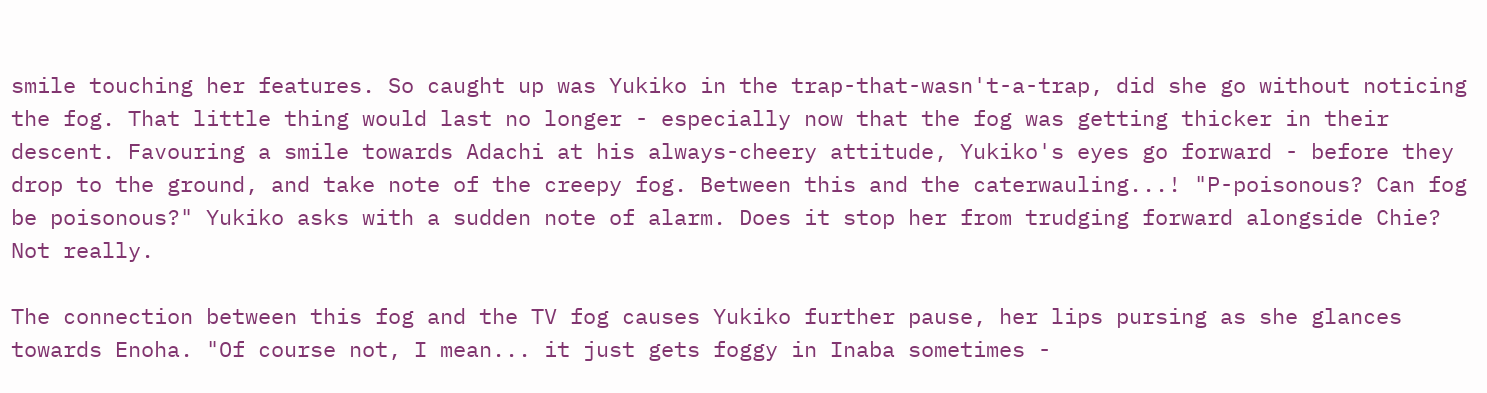smile touching her features. So caught up was Yukiko in the trap-that-wasn't-a-trap, did she go without noticing the fog. That little thing would last no longer - especially now that the fog was getting thicker in their descent. Favouring a smile towards Adachi at his always-cheery attitude, Yukiko's eyes go forward - before they drop to the ground, and take note of the creepy fog. Between this and the caterwauling...! "P-poisonous? Can fog be poisonous?" Yukiko asks with a sudden note of alarm. Does it stop her from trudging forward alongside Chie? Not really.

The connection between this fog and the TV fog causes Yukiko further pause, her lips pursing as she glances towards Enoha. "Of course not, I mean... it just gets foggy in Inaba sometimes -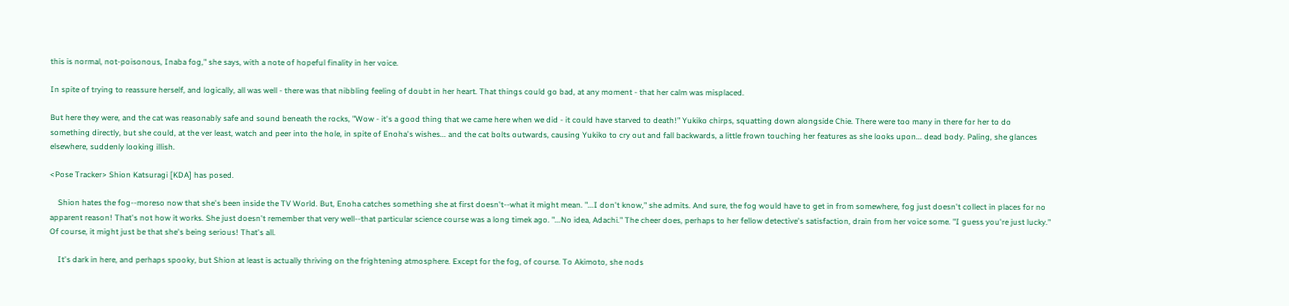this is normal, not-poisonous, Inaba fog," she says, with a note of hopeful finality in her voice.

In spite of trying to reassure herself, and logically, all was well - there was that nibbling feeling of doubt in her heart. That things could go bad, at any moment - that her calm was misplaced.

But here they were, and the cat was reasonably safe and sound beneath the rocks, "Wow - it's a good thing that we came here when we did - it could have starved to death!" Yukiko chirps, squatting down alongside Chie. There were too many in there for her to do something directly, but she could, at the ver least, watch and peer into the hole, in spite of Enoha's wishes... and the cat bolts outwards, causing Yukiko to cry out and fall backwards, a little frown touching her features as she looks upon... dead body. Paling, she glances elsewhere, suddenly looking illish.

<Pose Tracker> Shion Katsuragi [KDA] has posed.

    Shion hates the fog--moreso now that she's been inside the TV World. But, Enoha catches something she at first doesn't--what it might mean. "...I don't know," she admits. And sure, the fog would have to get in from somewhere, fog just doesn't collect in places for no apparent reason! That's not how it works. She just doesn't remember that very well--that particular science course was a long timek ago. "...No idea, Adachi." The cheer does, perhaps to her fellow detective's satisfaction, drain from her voice some. "I guess you're just lucky." Of course, it might just be that she's being serious! That's all.

    It's dark in here, and perhaps spooky, but Shion at least is actually thriving on the frightening atmosphere. Except for the fog, of course. To Akimoto, she nods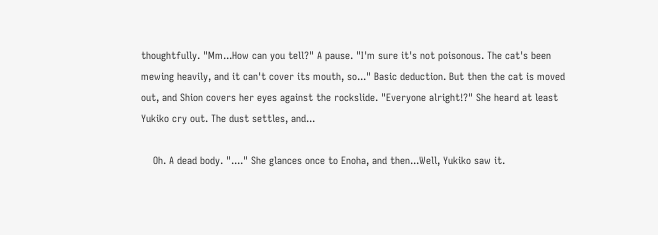thoughtfully. "Mm...How can you tell?" A pause. "I'm sure it's not poisonous. The cat's been mewing heavily, and it can't cover its mouth, so..." Basic deduction. But then the cat is moved out, and Shion covers her eyes against the rockslide. "Everyone alright!?" She heard at least Yukiko cry out. The dust settles, and...

    Oh. A dead body. "...." She glances once to Enoha, and then...Well, Yukiko saw it.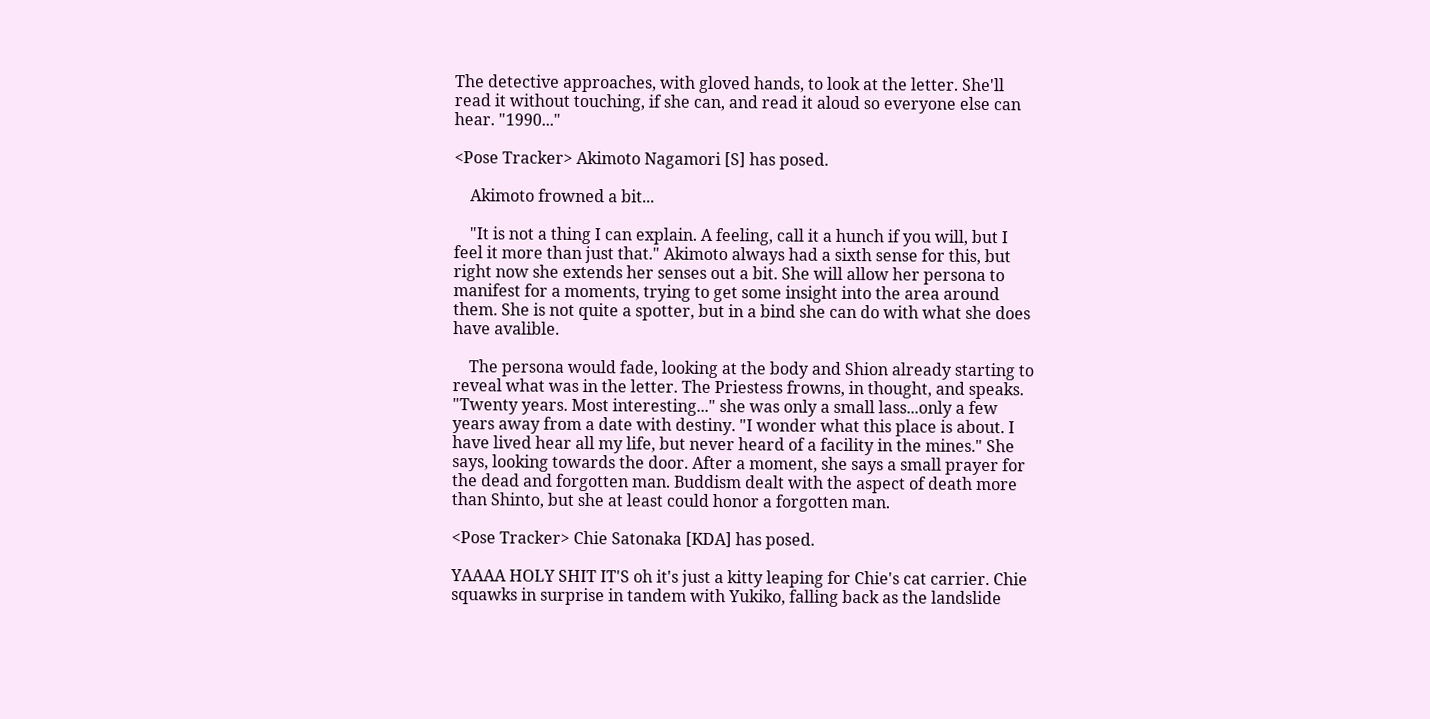The detective approaches, with gloved hands, to look at the letter. She'll read it without touching, if she can, and read it aloud so everyone else can hear. "1990..."

<Pose Tracker> Akimoto Nagamori [S] has posed.

    Akimoto frowned a bit...

    "It is not a thing I can explain. A feeling, call it a hunch if you will, but I feel it more than just that." Akimoto always had a sixth sense for this, but right now she extends her senses out a bit. She will allow her persona to manifest for a moments, trying to get some insight into the area around them. She is not quite a spotter, but in a bind she can do with what she does have avalible.

    The persona would fade, looking at the body and Shion already starting to reveal what was in the letter. The Priestess frowns, in thought, and speaks. "Twenty years. Most interesting..." she was only a small lass...only a few years away from a date with destiny. "I wonder what this place is about. I have lived hear all my life, but never heard of a facility in the mines." She says, looking towards the door. After a moment, she says a small prayer for the dead and forgotten man. Buddism dealt with the aspect of death more than Shinto, but she at least could honor a forgotten man.

<Pose Tracker> Chie Satonaka [KDA] has posed.

YAAAA HOLY SHIT IT'S oh it's just a kitty leaping for Chie's cat carrier. Chie squawks in surprise in tandem with Yukiko, falling back as the landslide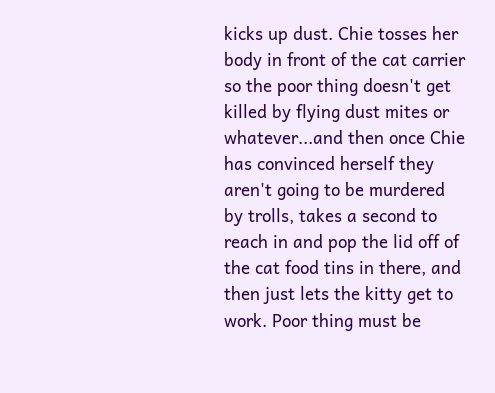kicks up dust. Chie tosses her body in front of the cat carrier so the poor thing doesn't get killed by flying dust mites or whatever...and then once Chie has convinced herself they aren't going to be murdered by trolls, takes a second to reach in and pop the lid off of the cat food tins in there, and then just lets the kitty get to work. Poor thing must be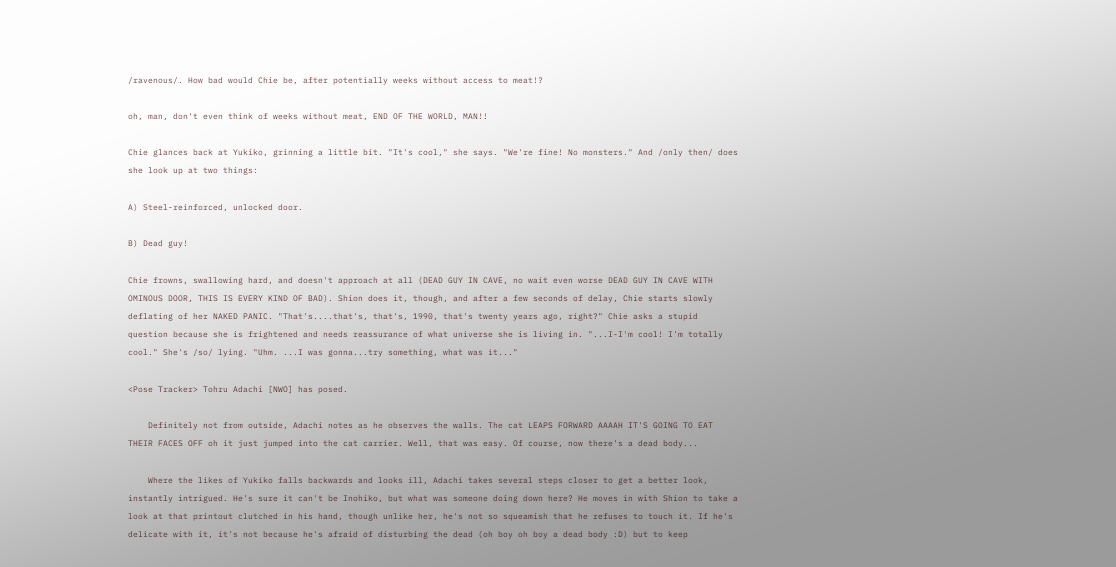/ravenous/. How bad would Chie be, after potentially weeks without access to meat!?

oh, man, don't even think of weeks without meat, END OF THE WORLD, MAN!!

Chie glances back at Yukiko, grinning a little bit. "It's cool," she says. "We're fine! No monsters." And /only then/ does she look up at two things:

A) Steel-reinforced, unlocked door.

B) Dead guy!

Chie frowns, swallowing hard, and doesn't approach at all (DEAD GUY IN CAVE, no wait even worse DEAD GUY IN CAVE WITH OMINOUS DOOR, THIS IS EVERY KIND OF BAD). Shion does it, though, and after a few seconds of delay, Chie starts slowly deflating of her NAKED PANIC. "That's....that's, that's, 1990, that's twenty years ago, right?" Chie asks a stupid question because she is frightened and needs reassurance of what universe she is living in. "...I-I'm cool! I'm totally cool." She's /so/ lying. "Uhm. ...I was gonna...try something, what was it..."

<Pose Tracker> Tohru Adachi [NWO] has posed.

    Definitely not from outside, Adachi notes as he observes the walls. The cat LEAPS FORWARD AAAAH IT'S GOING TO EAT THEIR FACES OFF oh it just jumped into the cat carrier. Well, that was easy. Of course, now there's a dead body...

    Where the likes of Yukiko falls backwards and looks ill, Adachi takes several steps closer to get a better look, instantly intrigued. He's sure it can't be Inohiko, but what was someone doing down here? He moves in with Shion to take a look at that printout clutched in his hand, though unlike her, he's not so squeamish that he refuses to touch it. If he's delicate with it, it's not because he's afraid of disturbing the dead (oh boy oh boy a dead body :D) but to keep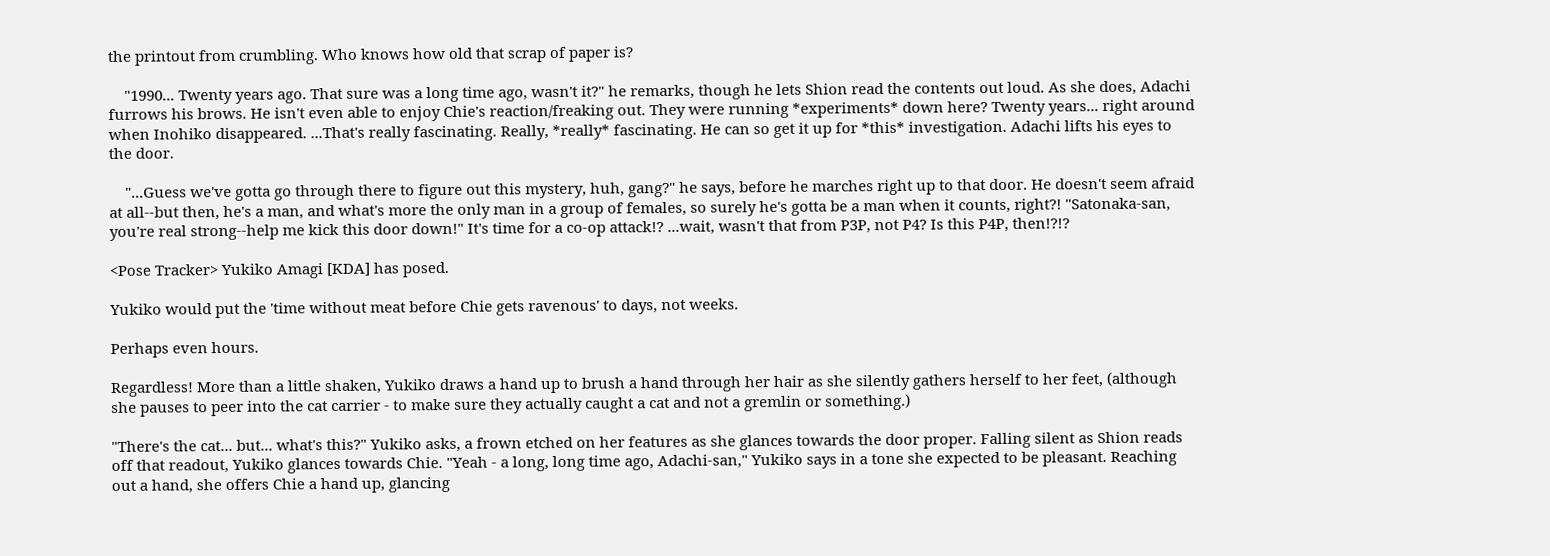the printout from crumbling. Who knows how old that scrap of paper is?

    "1990... Twenty years ago. That sure was a long time ago, wasn't it?" he remarks, though he lets Shion read the contents out loud. As she does, Adachi furrows his brows. He isn't even able to enjoy Chie's reaction/freaking out. They were running *experiments* down here? Twenty years... right around when Inohiko disappeared. ...That's really fascinating. Really, *really* fascinating. He can so get it up for *this* investigation. Adachi lifts his eyes to the door.

    "...Guess we've gotta go through there to figure out this mystery, huh, gang?" he says, before he marches right up to that door. He doesn't seem afraid at all--but then, he's a man, and what's more the only man in a group of females, so surely he's gotta be a man when it counts, right?! "Satonaka-san, you're real strong--help me kick this door down!" It's time for a co-op attack!? ...wait, wasn't that from P3P, not P4? Is this P4P, then!?!?

<Pose Tracker> Yukiko Amagi [KDA] has posed.

Yukiko would put the 'time without meat before Chie gets ravenous' to days, not weeks.

Perhaps even hours.

Regardless! More than a little shaken, Yukiko draws a hand up to brush a hand through her hair as she silently gathers herself to her feet, (although she pauses to peer into the cat carrier - to make sure they actually caught a cat and not a gremlin or something.)

"There's the cat... but... what's this?" Yukiko asks, a frown etched on her features as she glances towards the door proper. Falling silent as Shion reads off that readout, Yukiko glances towards Chie. "Yeah - a long, long time ago, Adachi-san," Yukiko says in a tone she expected to be pleasant. Reaching out a hand, she offers Chie a hand up, glancing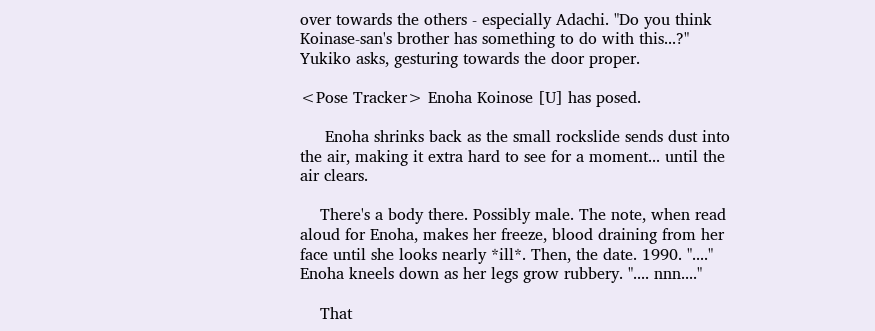over towards the others - especially Adachi. "Do you think Koinase-san's brother has something to do with this...?" Yukiko asks, gesturing towards the door proper.

<Pose Tracker> Enoha Koinose [U] has posed.

     Enoha shrinks back as the small rockslide sends dust into the air, making it extra hard to see for a moment... until the air clears.

    There's a body there. Possibly male. The note, when read aloud for Enoha, makes her freeze, blood draining from her face until she looks nearly *ill*. Then, the date. 1990. "...." Enoha kneels down as her legs grow rubbery. ".... nnn...."

    That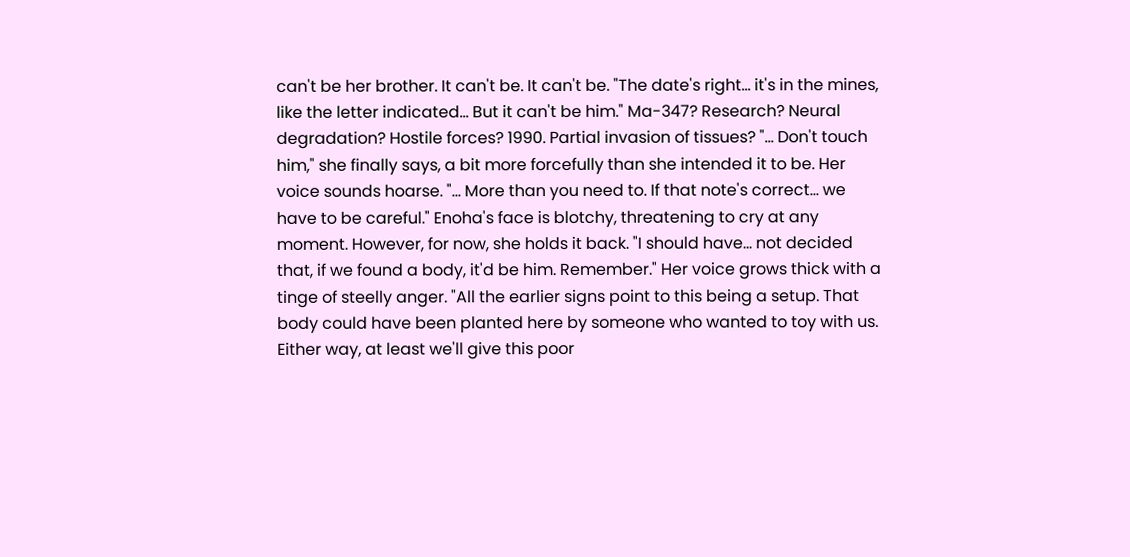can't be her brother. It can't be. It can't be. "The date's right... it's in the mines, like the letter indicated... But it can't be him." Ma-347? Research? Neural degradation? Hostile forces? 1990. Partial invasion of tissues? "... Don't touch him," she finally says, a bit more forcefully than she intended it to be. Her voice sounds hoarse. "... More than you need to. If that note's correct... we have to be careful." Enoha's face is blotchy, threatening to cry at any moment. However, for now, she holds it back. "I should have... not decided that, if we found a body, it'd be him. Remember." Her voice grows thick with a tinge of steelly anger. "All the earlier signs point to this being a setup. That body could have been planted here by someone who wanted to toy with us. Either way, at least we'll give this poor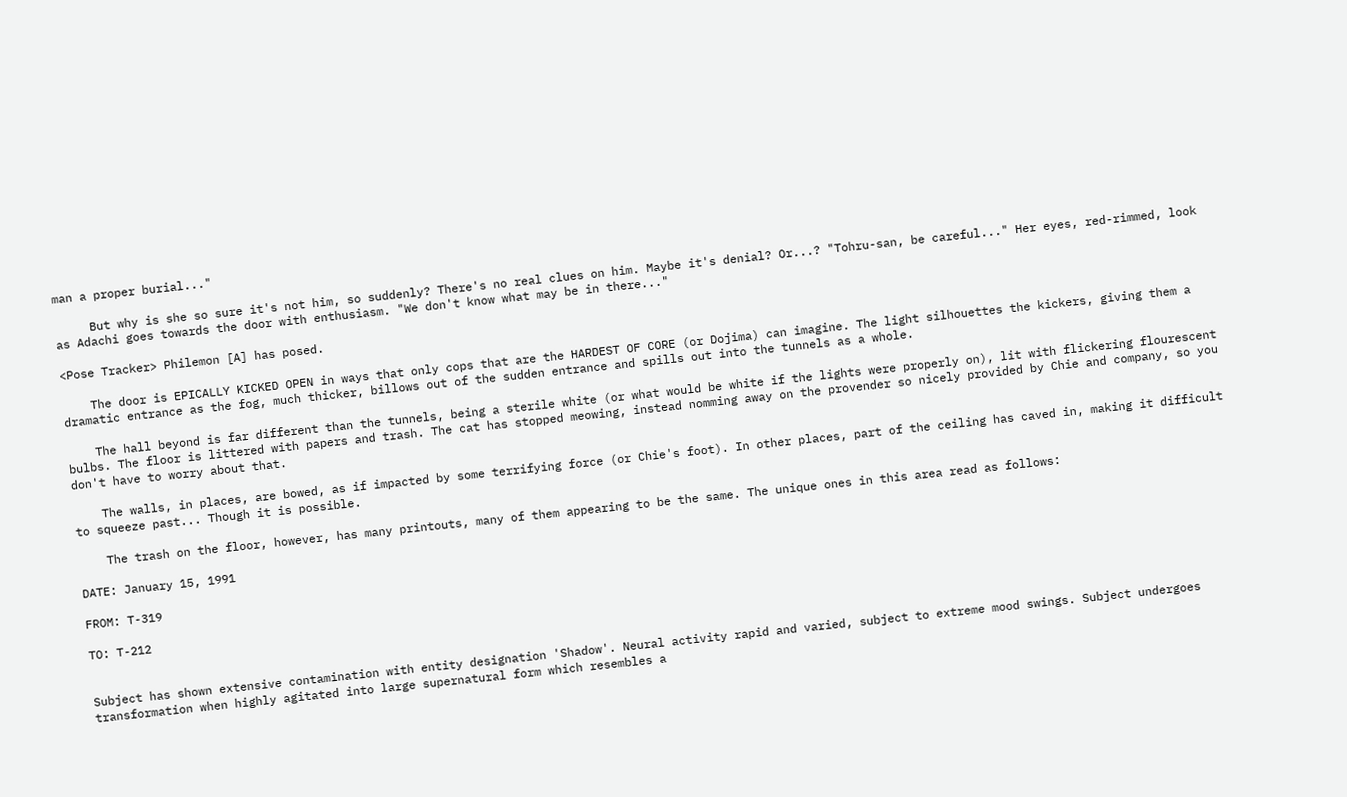man a proper burial..."

     But why is she so sure it's not him, so suddenly? There's no real clues on him. Maybe it's denial? Or...? "Tohru-san, be careful..." Her eyes, red-rimmed, look as Adachi goes towards the door with enthusiasm. "We don't know what may be in there..."

<Pose Tracker> Philemon [A] has posed.

    The door is EPICALLY KICKED OPEN in ways that only cops that are the HARDEST OF CORE (or Dojima) can imagine. The light silhouettes the kickers, giving them a dramatic entrance as the fog, much thicker, billows out of the sudden entrance and spills out into the tunnels as a whole.

    The hall beyond is far different than the tunnels, being a sterile white (or what would be white if the lights were properly on), lit with flickering flourescent bulbs. The floor is littered with papers and trash. The cat has stopped meowing, instead nomming away on the provender so nicely provided by Chie and company, so you don't have to worry about that.

    The walls, in places, are bowed, as if impacted by some terrifying force (or Chie's foot). In other places, part of the ceiling has caved in, making it difficult to squeeze past... Though it is possible.

    The trash on the floor, however, has many printouts, many of them appearing to be the same. The unique ones in this area read as follows:

DATE: January 15, 1991

FROM: T-319

TO: T-212


Subject has shown extensive contamination with entity designation 'Shadow'. Neural activity rapid and varied, subject to extreme mood swings. Subject undergoes transformation when highly agitated into large supernatural form which resembles a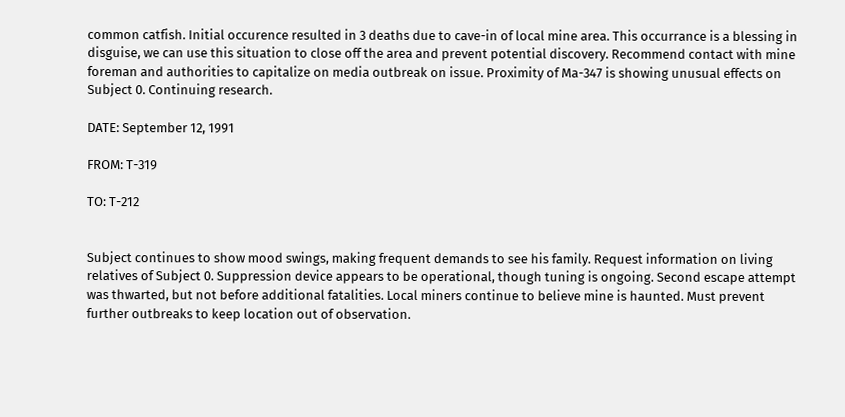common catfish. Initial occurence resulted in 3 deaths due to cave-in of local mine area. This occurrance is a blessing in disguise, we can use this situation to close off the area and prevent potential discovery. Recommend contact with mine foreman and authorities to capitalize on media outbreak on issue. Proximity of Ma-347 is showing unusual effects on Subject 0. Continuing research.

DATE: September 12, 1991

FROM: T-319

TO: T-212


Subject continues to show mood swings, making frequent demands to see his family. Request information on living relatives of Subject 0. Suppression device appears to be operational, though tuning is ongoing. Second escape attempt was thwarted, but not before additional fatalities. Local miners continue to believe mine is haunted. Must prevent further outbreaks to keep location out of observation.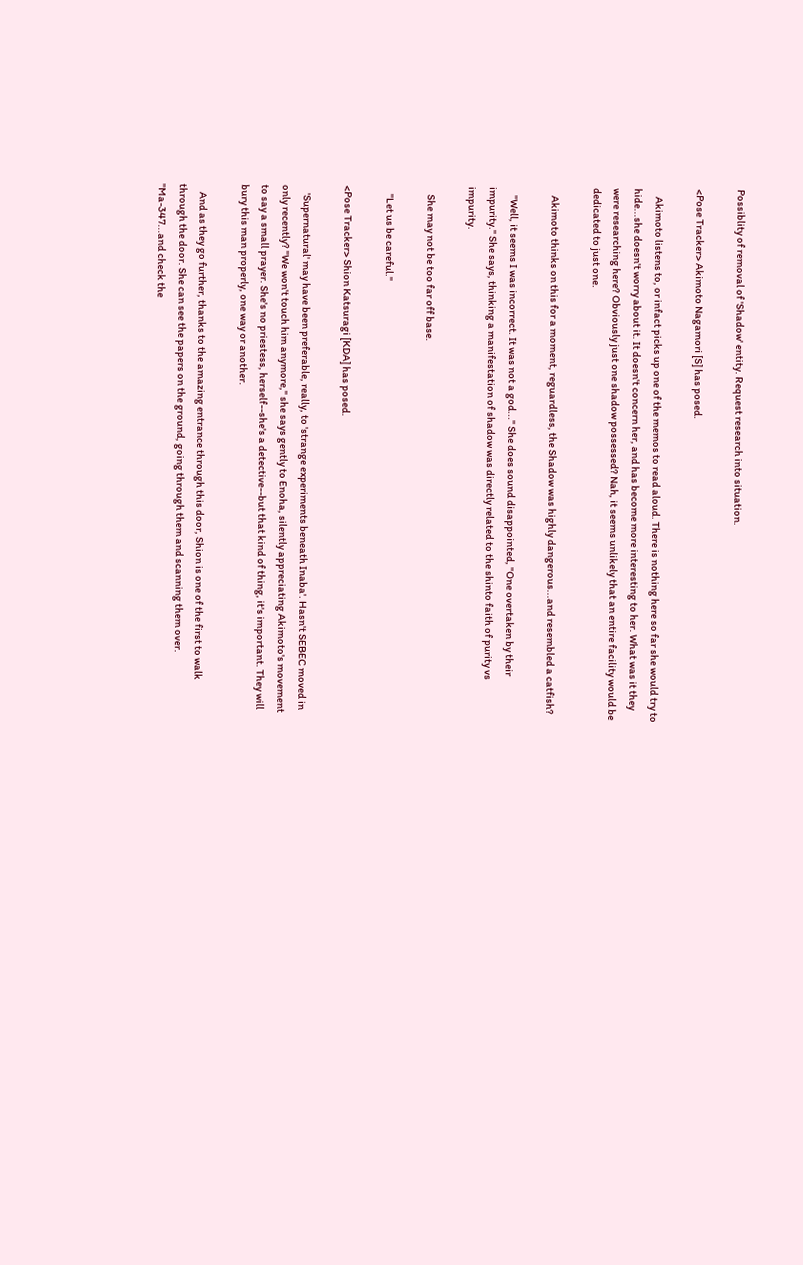Possiblity of removal of 'Shadow' entity. Request research into situation.

<Pose Tracker> Akimoto Nagamori [S] has posed.

    Akimoto listens to, or infact picks up one of the memos to read aloud. There is nothing here so far she would try to hide...she doesn't worry about it. It doesn't concern her, and has become more interesting to her. What was it they were researching here? Obviously just one shadow possessed? Nah, it seems unlikely that an entire facility would be dedicated to just one.

    Akimoto thinks on this for a moment, reguardless, the Shadow was highly dangerous...and resembled a catfish?

    "Well, it seems I was incorrect. It was not a god..." She does sound disappointed, "One overtaken by their impurity." She says, thinking a manifestation of shadow was directly related to the shinto faith of purity vs impurity.

    She may not be too far off base.

    "Let us be careful."

<Pose Tracker> Shion Katsuragi [KDA] has posed.

    'Supernatural' may have been preferable, really, to 'strange experiments beneath Inaba'. Hasn't SEBEC moved in only recently? "We won't touch him anymore," she says gently to Enoha, silently appreciating Akimoto's movement to say a small prayer. She's no priestess, herself--she's a detective--but that kind of thing, it's important. They will bury this man properly, one way or another.

    And as they go further, thanks to the amazing entrance through this door, Shion is one of the first to walk through the door. She can see the papers on the ground, going through them and scanning them over. "Ma-347...and check the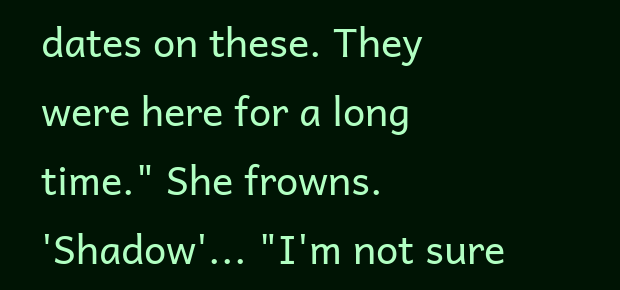dates on these. They were here for a long time." She frowns. 'Shadow'... "I'm not sure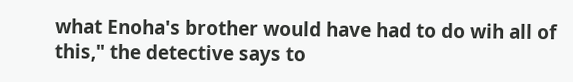what Enoha's brother would have had to do wih all of this," the detective says to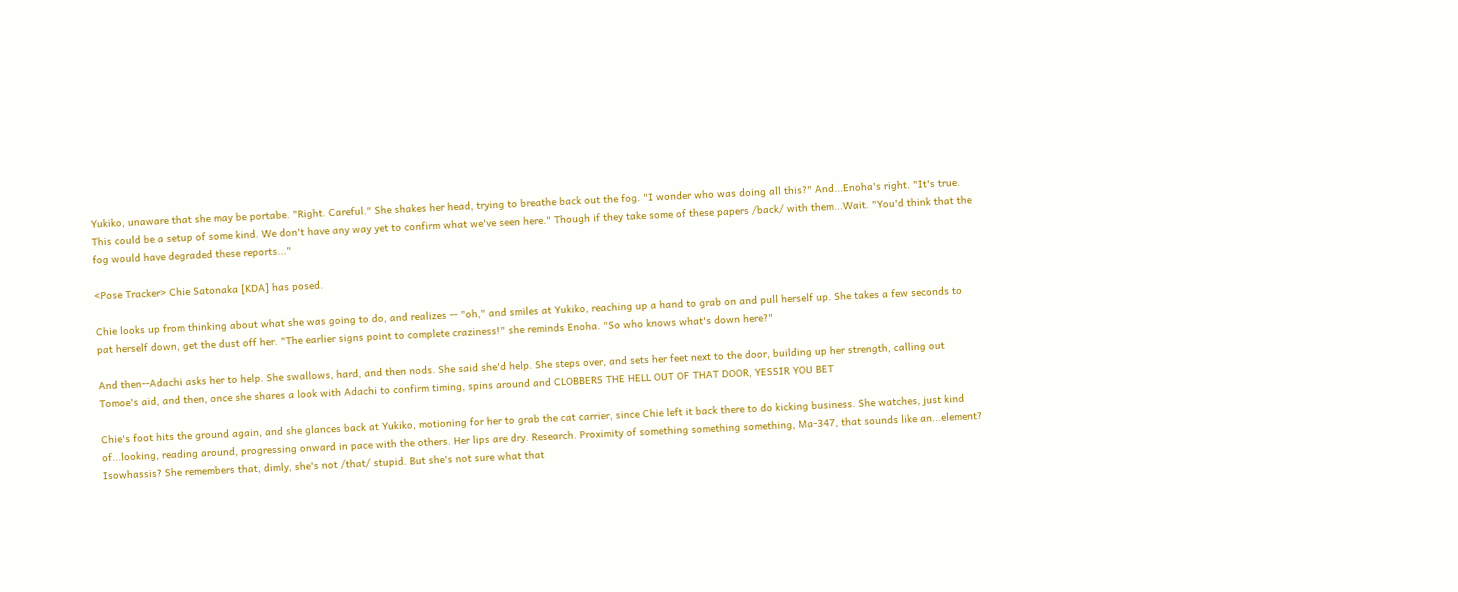Yukiko, unaware that she may be portabe. "Right. Careful." She shakes her head, trying to breathe back out the fog. "I wonder who was doing all this?" And...Enoha's right. "It's true. This could be a setup of some kind. We don't have any way yet to confirm what we've seen here." Though if they take some of these papers /back/ with them...Wait. "You'd think that the fog would have degraded these reports..."

<Pose Tracker> Chie Satonaka [KDA] has posed.

Chie looks up from thinking about what she was going to do, and realizes -- "oh," and smiles at Yukiko, reaching up a hand to grab on and pull herself up. She takes a few seconds to pat herself down, get the dust off her. "The earlier signs point to complete craziness!" she reminds Enoha. "So who knows what's down here?"

And then--Adachi asks her to help. She swallows, hard, and then nods. She said she'd help. She steps over, and sets her feet next to the door, building up her strength, calling out Tomoe's aid, and then, once she shares a look with Adachi to confirm timing, spins around and CLOBBERS THE HELL OUT OF THAT DOOR, YESSIR YOU BET

Chie's foot hits the ground again, and she glances back at Yukiko, motioning for her to grab the cat carrier, since Chie left it back there to do kicking business. She watches, just kind of...looking, reading around, progressing onward in pace with the others. Her lips are dry. Research. Proximity of something something something, Ma-347, that sounds like an...element? Isowhassis? She remembers that, dimly, she's not /that/ stupid. But she's not sure what that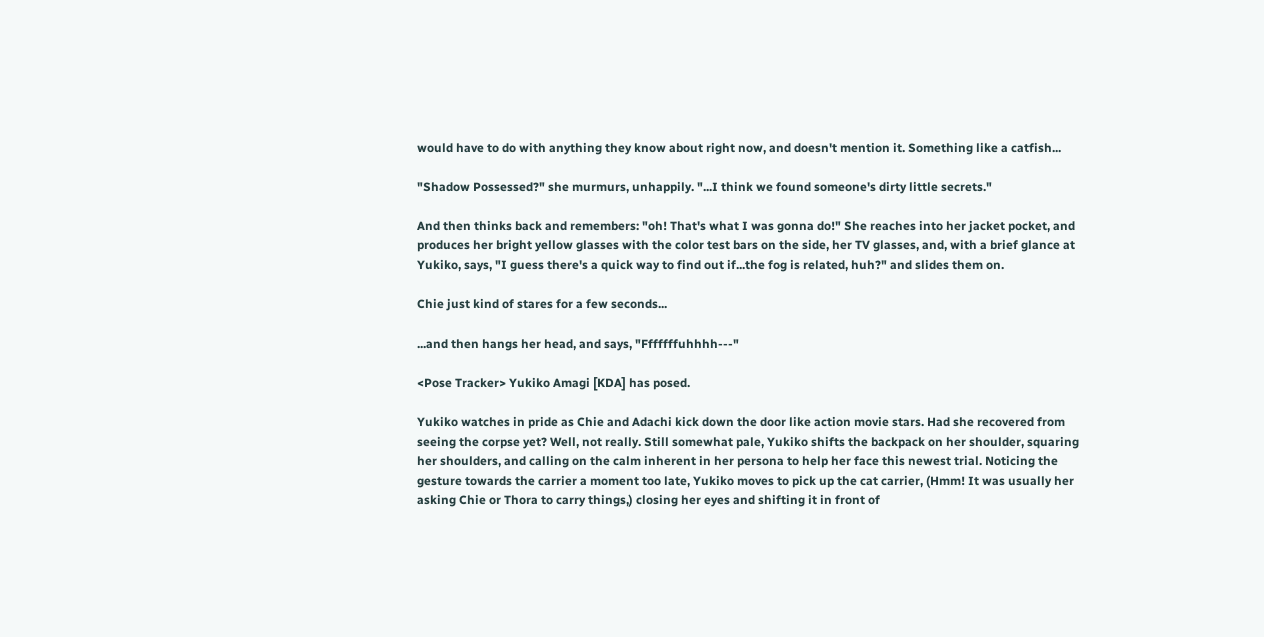would have to do with anything they know about right now, and doesn't mention it. Something like a catfish...

"Shadow Possessed?" she murmurs, unhappily. "...I think we found someone's dirty little secrets."

And then thinks back and remembers: "oh! That's what I was gonna do!" She reaches into her jacket pocket, and produces her bright yellow glasses with the color test bars on the side, her TV glasses, and, with a brief glance at Yukiko, says, "I guess there's a quick way to find out if...the fog is related, huh?" and slides them on.

Chie just kind of stares for a few seconds...

...and then hangs her head, and says, "Fffffffuhhhh---"

<Pose Tracker> Yukiko Amagi [KDA] has posed.

Yukiko watches in pride as Chie and Adachi kick down the door like action movie stars. Had she recovered from seeing the corpse yet? Well, not really. Still somewhat pale, Yukiko shifts the backpack on her shoulder, squaring her shoulders, and calling on the calm inherent in her persona to help her face this newest trial. Noticing the gesture towards the carrier a moment too late, Yukiko moves to pick up the cat carrier, (Hmm! It was usually her asking Chie or Thora to carry things,) closing her eyes and shifting it in front of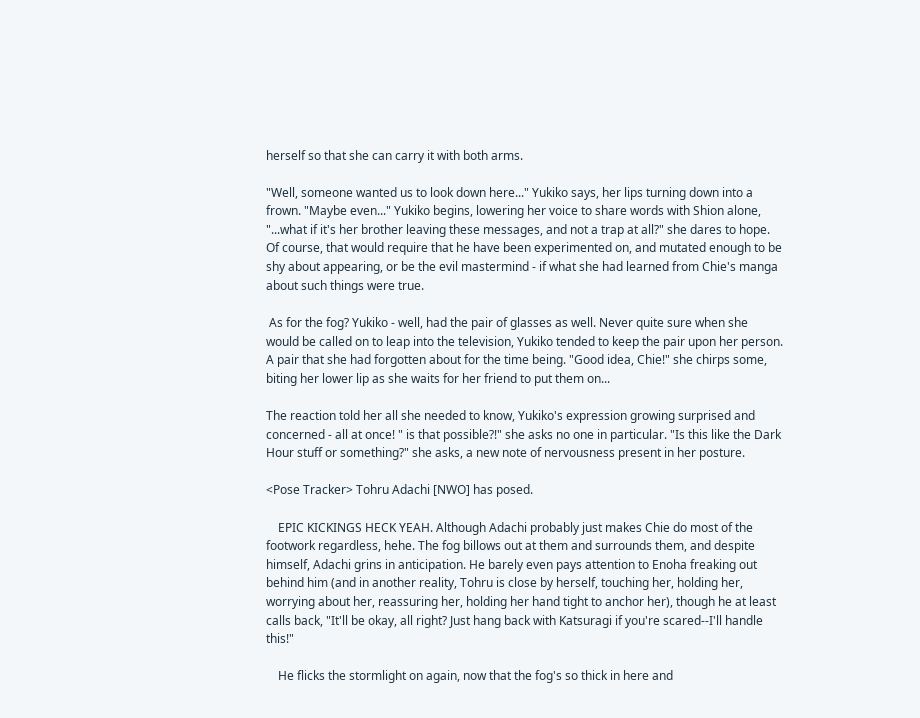herself so that she can carry it with both arms.

"Well, someone wanted us to look down here..." Yukiko says, her lips turning down into a frown. "Maybe even..." Yukiko begins, lowering her voice to share words with Shion alone, "...what if it's her brother leaving these messages, and not a trap at all?" she dares to hope. Of course, that would require that he have been experimented on, and mutated enough to be shy about appearing, or be the evil mastermind - if what she had learned from Chie's manga about such things were true.

 As for the fog? Yukiko - well, had the pair of glasses as well. Never quite sure when she would be called on to leap into the television, Yukiko tended to keep the pair upon her person. A pair that she had forgotten about for the time being. "Good idea, Chie!" she chirps some, biting her lower lip as she waits for her friend to put them on...

The reaction told her all she needed to know, Yukiko's expression growing surprised and concerned - all at once! " is that possible?!" she asks no one in particular. "Is this like the Dark Hour stuff or something?" she asks, a new note of nervousness present in her posture.

<Pose Tracker> Tohru Adachi [NWO] has posed.

    EPIC KICKINGS HECK YEAH. Although Adachi probably just makes Chie do most of the footwork regardless, hehe. The fog billows out at them and surrounds them, and despite himself, Adachi grins in anticipation. He barely even pays attention to Enoha freaking out behind him (and in another reality, Tohru is close by herself, touching her, holding her, worrying about her, reassuring her, holding her hand tight to anchor her), though he at least calls back, "It'll be okay, all right? Just hang back with Katsuragi if you're scared--I'll handle this!"

    He flicks the stormlight on again, now that the fog's so thick in here and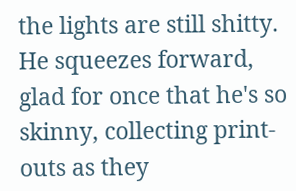the lights are still shitty. He squeezes forward, glad for once that he's so skinny, collecting print-outs as they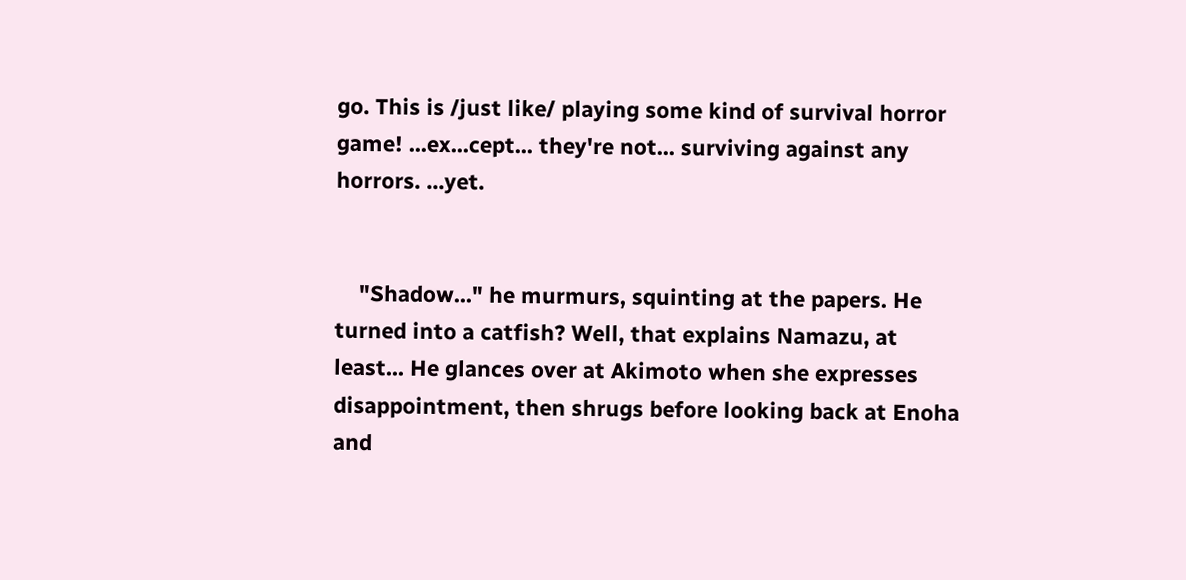go. This is /just like/ playing some kind of survival horror game! ...ex...cept... they're not... surviving against any horrors. ...yet.


    "Shadow..." he murmurs, squinting at the papers. He turned into a catfish? Well, that explains Namazu, at least... He glances over at Akimoto when she expresses disappointment, then shrugs before looking back at Enoha and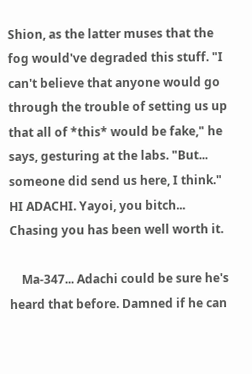Shion, as the latter muses that the fog would've degraded this stuff. "I can't believe that anyone would go through the trouble of setting us up that all of *this* would be fake," he says, gesturing at the labs. "But... someone did send us here, I think." HI ADACHI. Yayoi, you bitch... Chasing you has been well worth it.

    Ma-347... Adachi could be sure he's heard that before. Damned if he can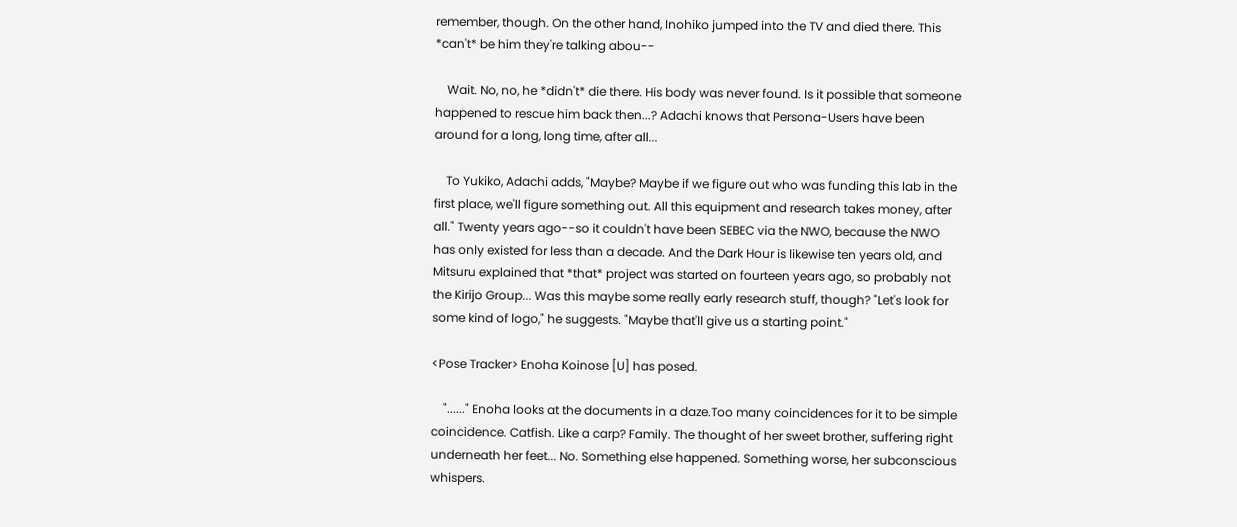remember, though. On the other hand, Inohiko jumped into the TV and died there. This *can't* be him they're talking abou--

    Wait. No, no, he *didn't* die there. His body was never found. Is it possible that someone happened to rescue him back then...? Adachi knows that Persona-Users have been around for a long, long time, after all...

    To Yukiko, Adachi adds, "Maybe? Maybe if we figure out who was funding this lab in the first place, we'll figure something out. All this equipment and research takes money, after all." Twenty years ago--so it couldn't have been SEBEC via the NWO, because the NWO has only existed for less than a decade. And the Dark Hour is likewise ten years old, and Mitsuru explained that *that* project was started on fourteen years ago, so probably not the Kirijo Group... Was this maybe some really early research stuff, though? "Let's look for some kind of logo," he suggests. "Maybe that'll give us a starting point."

<Pose Tracker> Enoha Koinose [U] has posed.

    "......" Enoha looks at the documents in a daze.Too many coincidences for it to be simple coincidence. Catfish. Like a carp? Family. The thought of her sweet brother, suffering right underneath her feet... No. Something else happened. Something worse, her subconscious whispers.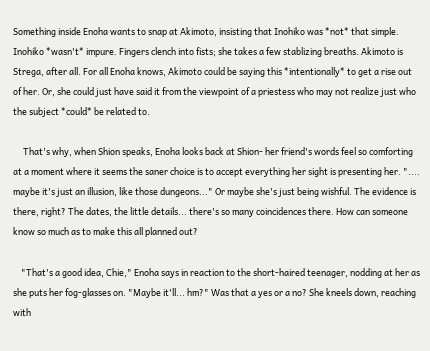Something inside Enoha wants to snap at Akimoto, insisting that Inohiko was *not* that simple. Inohiko *wasn't* impure. Fingers clench into fists; she takes a few stablizing breaths. Akimoto is Strega, after all. For all Enoha knows, Akimoto could be saying this *intentionally* to get a rise out of her. Or, she could just have said it from the viewpoint of a priestess who may not realize just who the subject *could* be related to.

     That's why, when Shion speaks, Enoha looks back at Shion- her friend's words feel so comforting at a moment where it seems the saner choice is to accept everything her sight is presenting her. ".... maybe it's just an illusion, like those dungeons..." Or maybe she's just being wishful. The evidence is there, right? The dates, the little details... there's so many coincidences there. How can someone know so much as to make this all planned out?

    "That's a good idea, Chie," Enoha says in reaction to the short-haired teenager, nodding at her as she puts her fog-glasses on. "Maybe it'll... hm?" Was that a yes or a no? She kneels down, reaching with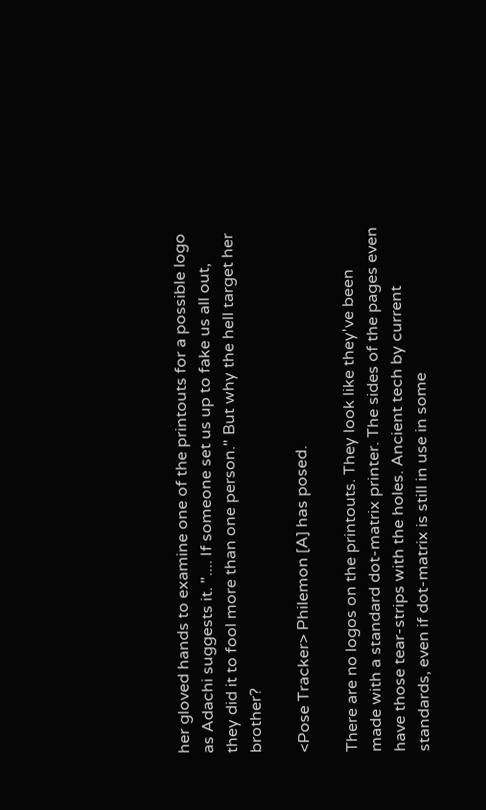her gloved hands to examine one of the printouts for a possible logo as Adachi suggests it. ".... If someone set us up to fake us all out, they did it to fool more than one person." But why the hell target her brother?

<Pose Tracker> Philemon [A] has posed.

There are no logos on the printouts. They look like they've been made with a standard dot-matrix printer. The sides of the pages even have those tear-strips with the holes. Ancient tech by current standards, even if dot-matrix is still in use in some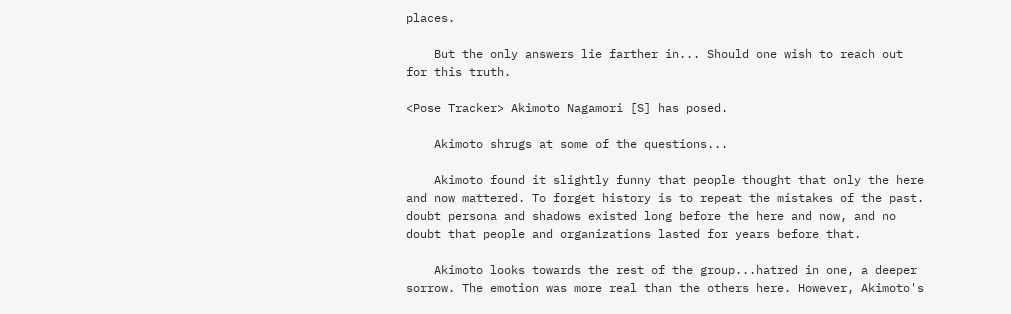places.

    But the only answers lie farther in... Should one wish to reach out for this truth.

<Pose Tracker> Akimoto Nagamori [S] has posed.

    Akimoto shrugs at some of the questions...

    Akimoto found it slightly funny that people thought that only the here and now mattered. To forget history is to repeat the mistakes of the past. doubt persona and shadows existed long before the here and now, and no doubt that people and organizations lasted for years before that.

    Akimoto looks towards the rest of the group...hatred in one, a deeper sorrow. The emotion was more real than the others here. However, Akimoto's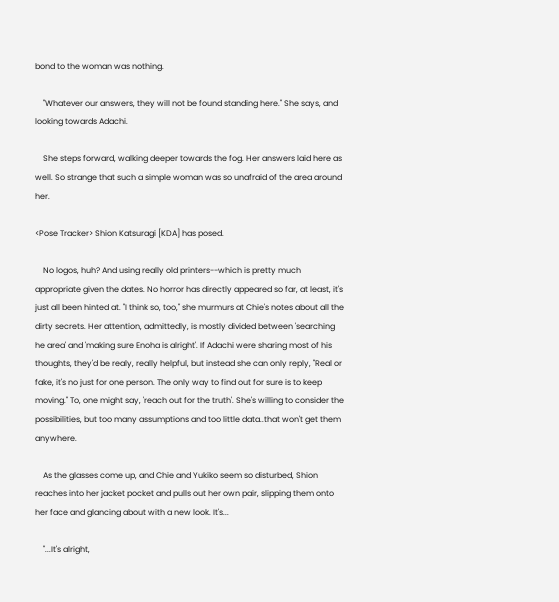bond to the woman was nothing.

    "Whatever our answers, they will not be found standing here." She says, and looking towards Adachi.

    She steps forward, walking deeper towards the fog. Her answers laid here as well. So strange that such a simple woman was so unafraid of the area around her.

<Pose Tracker> Shion Katsuragi [KDA] has posed.

    No logos, huh? And using really old printers--which is pretty much appropriate given the dates. No horror has directly appeared so far, at least, it's just all been hinted at. "I think so, too," she murmurs at Chie's notes about all the dirty secrets. Her attention, admittedly, is mostly divided between 'searching he area' and 'making sure Enoha is alright'. If Adachi were sharing most of his thoughts, they'd be realy, really helpful, but instead she can only reply, "Real or fake, it's no just for one person. The only way to find out for sure is to keep moving." To, one might say, 'reach out for the truth'. She's willing to consider the possibilities, but too many assumptions and too little data..that won't get them anywhere.

    As the glasses come up, and Chie and Yukiko seem so disturbed, Shion reaches into her jacket pocket and pulls out her own pair, slipping them onto her face and glancing about with a new look. It's...

    "...It's alright,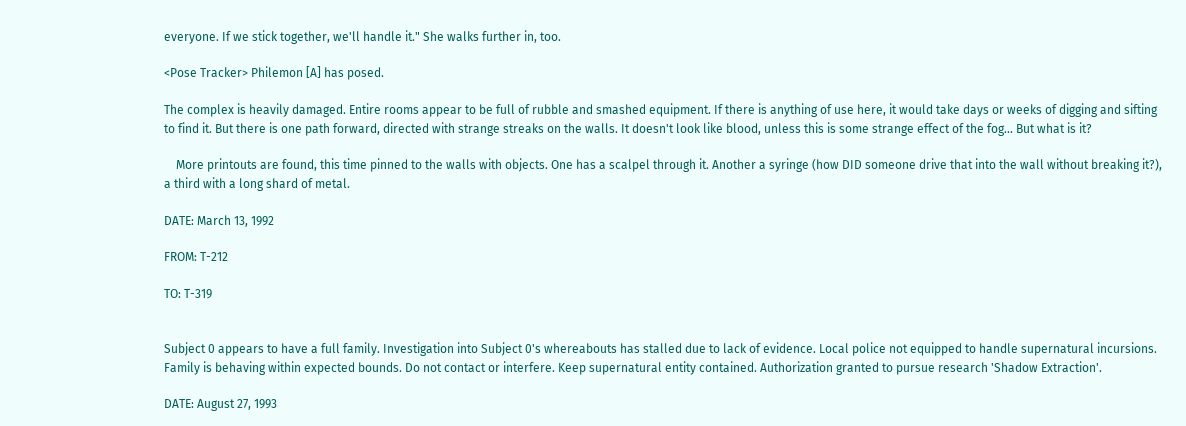everyone. If we stick together, we'll handle it." She walks further in, too.

<Pose Tracker> Philemon [A] has posed.

The complex is heavily damaged. Entire rooms appear to be full of rubble and smashed equipment. If there is anything of use here, it would take days or weeks of digging and sifting to find it. But there is one path forward, directed with strange streaks on the walls. It doesn't look like blood, unless this is some strange effect of the fog... But what is it?

    More printouts are found, this time pinned to the walls with objects. One has a scalpel through it. Another a syringe (how DID someone drive that into the wall without breaking it?), a third with a long shard of metal.

DATE: March 13, 1992

FROM: T-212

TO: T-319


Subject 0 appears to have a full family. Investigation into Subject 0's whereabouts has stalled due to lack of evidence. Local police not equipped to handle supernatural incursions. Family is behaving within expected bounds. Do not contact or interfere. Keep supernatural entity contained. Authorization granted to pursue research 'Shadow Extraction'.

DATE: August 27, 1993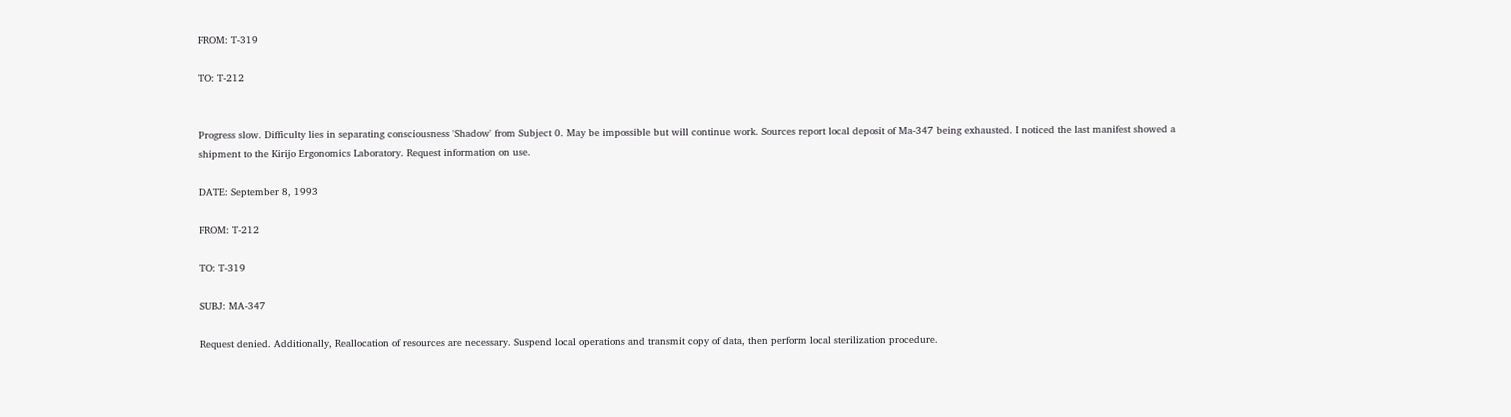FROM: T-319

TO: T-212


Progress slow. Difficulty lies in separating consciousness 'Shadow' from Subject 0. May be impossible but will continue work. Sources report local deposit of Ma-347 being exhausted. I noticed the last manifest showed a shipment to the Kirijo Ergonomics Laboratory. Request information on use.

DATE: September 8, 1993

FROM: T-212

TO: T-319

SUBJ: MA-347

Request denied. Additionally, Reallocation of resources are necessary. Suspend local operations and transmit copy of data, then perform local sterilization procedure.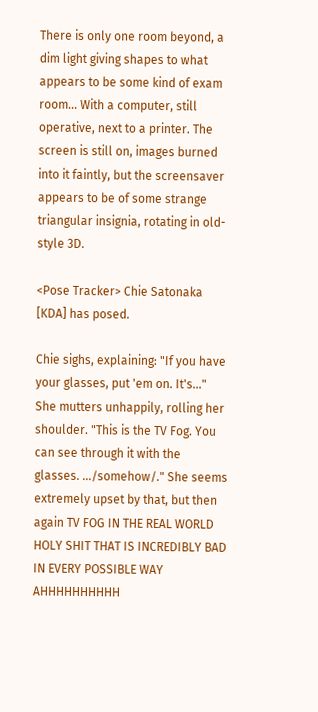There is only one room beyond, a dim light giving shapes to what appears to be some kind of exam room... With a computer, still operative, next to a printer. The screen is still on, images burned into it faintly, but the screensaver appears to be of some strange triangular insignia, rotating in old-style 3D.

<Pose Tracker> Chie Satonaka [KDA] has posed.

Chie sighs, explaining: "If you have your glasses, put 'em on. It's..." She mutters unhappily, rolling her shoulder. "This is the TV Fog. You can see through it with the glasses. .../somehow/." She seems extremely upset by that, but then again TV FOG IN THE REAL WORLD HOLY SHIT THAT IS INCREDIBLY BAD IN EVERY POSSIBLE WAY AHHHHHHHHHH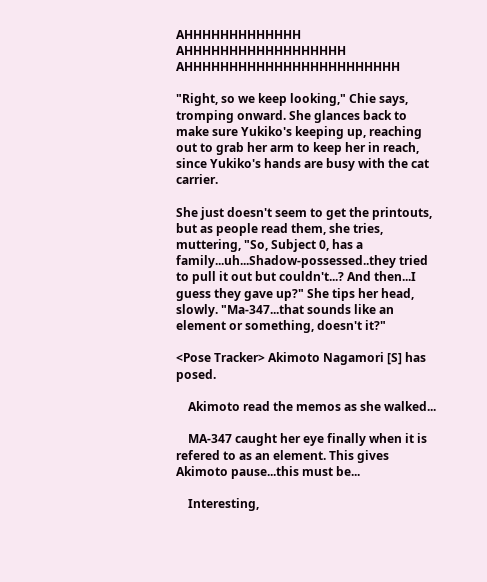AHHHHHHHHHHHHH AHHHHHHHHHHHHHHHHHH AHHHHHHHHHHHHHHHHHHHHHHHH

"Right, so we keep looking," Chie says, tromping onward. She glances back to make sure Yukiko's keeping up, reaching out to grab her arm to keep her in reach, since Yukiko's hands are busy with the cat carrier.

She just doesn't seem to get the printouts, but as people read them, she tries, muttering, "So, Subject 0, has a family...uh...Shadow-possessed..they tried to pull it out but couldn't...? And then...I guess they gave up?" She tips her head, slowly. "Ma-347...that sounds like an element or something, doesn't it?"

<Pose Tracker> Akimoto Nagamori [S] has posed.

    Akimoto read the memos as she walked...

    MA-347 caught her eye finally when it is refered to as an element. This gives Akimoto pause...this must be...

    Interesting,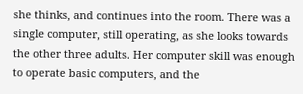she thinks, and continues into the room. There was a single computer, still operating, as she looks towards the other three adults. Her computer skill was enough to operate basic computers, and the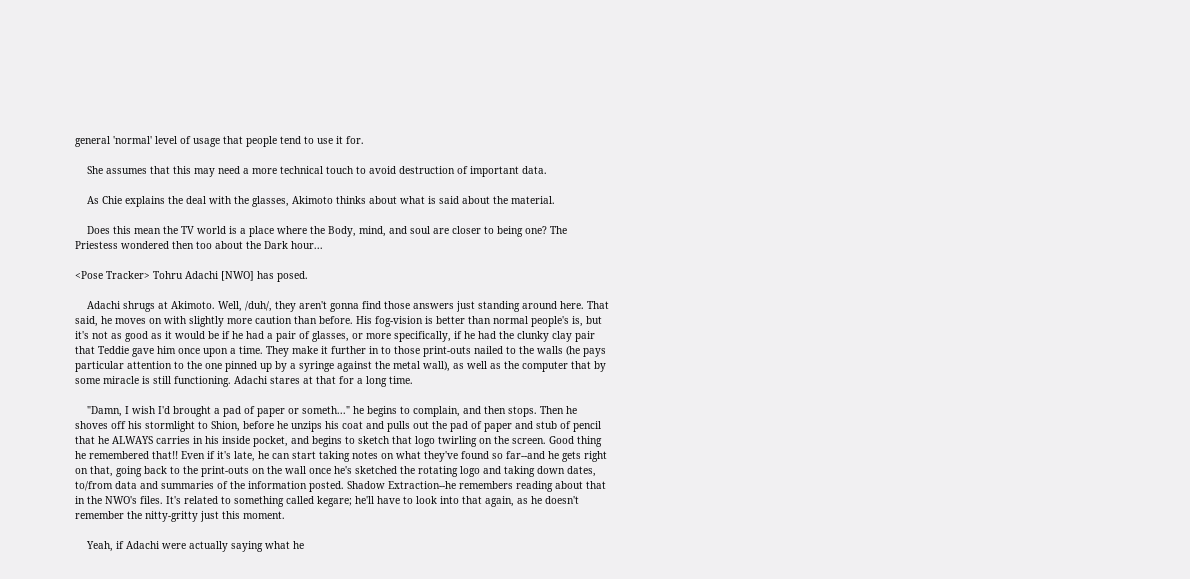general 'normal' level of usage that people tend to use it for.

    She assumes that this may need a more technical touch to avoid destruction of important data.

    As Chie explains the deal with the glasses, Akimoto thinks about what is said about the material.

    Does this mean the TV world is a place where the Body, mind, and soul are closer to being one? The Priestess wondered then too about the Dark hour...

<Pose Tracker> Tohru Adachi [NWO] has posed.

    Adachi shrugs at Akimoto. Well, /duh/, they aren't gonna find those answers just standing around here. That said, he moves on with slightly more caution than before. His fog-vision is better than normal people's is, but it's not as good as it would be if he had a pair of glasses, or more specifically, if he had the clunky clay pair that Teddie gave him once upon a time. They make it further in to those print-outs nailed to the walls (he pays particular attention to the one pinned up by a syringe against the metal wall), as well as the computer that by some miracle is still functioning. Adachi stares at that for a long time.

    "Damn, I wish I'd brought a pad of paper or someth..." he begins to complain, and then stops. Then he shoves off his stormlight to Shion, before he unzips his coat and pulls out the pad of paper and stub of pencil that he ALWAYS carries in his inside pocket, and begins to sketch that logo twirling on the screen. Good thing he remembered that!! Even if it's late, he can start taking notes on what they've found so far--and he gets right on that, going back to the print-outs on the wall once he's sketched the rotating logo and taking down dates, to/from data and summaries of the information posted. Shadow Extraction--he remembers reading about that in the NWO's files. It's related to something called kegare; he'll have to look into that again, as he doesn't remember the nitty-gritty just this moment.

    Yeah, if Adachi were actually saying what he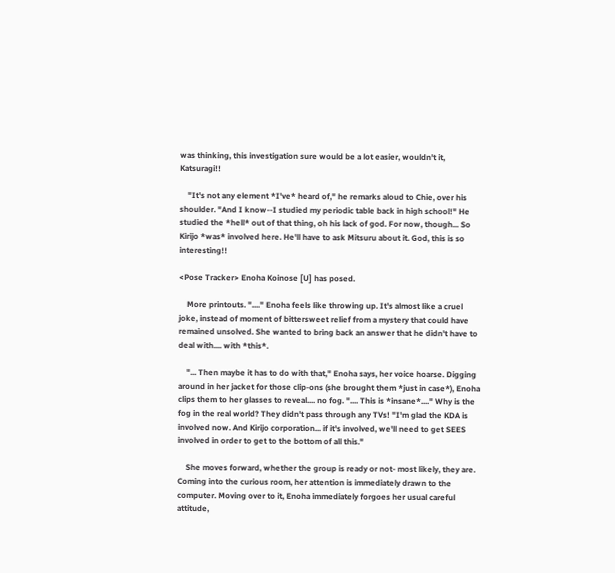was thinking, this investigation sure would be a lot easier, wouldn't it, Katsuragi!!

    "It's not any element *I've* heard of," he remarks aloud to Chie, over his shoulder. "And I know--I studied my periodic table back in high school!" He studied the *hell* out of that thing, oh his lack of god. For now, though... So Kirijo *was* involved here. He'll have to ask Mitsuru about it. God, this is so interesting!!

<Pose Tracker> Enoha Koinose [U] has posed.

    More printouts. "...." Enoha feels like throwing up. It's almost like a cruel joke, instead of moment of bittersweet relief from a mystery that could have remained unsolved. She wanted to bring back an answer that he didn't have to deal with.... with *this*.

    "... Then maybe it has to do with that," Enoha says, her voice hoarse. Digging around in her jacket for those clip-ons (she brought them *just in case*), Enoha clips them to her glasses to reveal.... no fog. ".... This is *insane*...." Why is the fog in the real world? They didn't pass through any TVs! "I'm glad the KDA is involved now. And Kirijo corporation... if it's involved, we'll need to get SEES involved in order to get to the bottom of all this."

    She moves forward, whether the group is ready or not- most likely, they are. Coming into the curious room, her attention is immediately drawn to the computer. Moving over to it, Enoha immediately forgoes her usual careful attitude,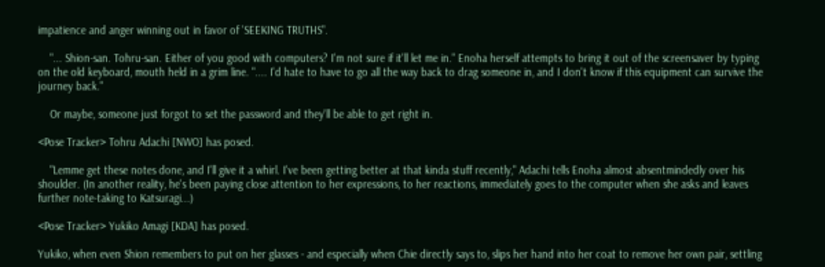impatience and anger winning out in favor of 'SEEKING TRUTHS".

    "... Shion-san. Tohru-san. Either of you good with computers? I'm not sure if it'll let me in." Enoha herself attempts to bring it out of the screensaver by typing on the old keyboard, mouth held in a grim line. ".... I'd hate to have to go all the way back to drag someone in, and I don't know if this equipment can survive the journey back."

    Or maybe, someone just forgot to set the password and they'll be able to get right in.

<Pose Tracker> Tohru Adachi [NWO] has posed.

    "Lemme get these notes done, and I'll give it a whirl. I've been getting better at that kinda stuff recently," Adachi tells Enoha almost absentmindedly over his shoulder. (In another reality, he's been paying close attention to her expressions, to her reactions, immediately goes to the computer when she asks and leaves further note-taking to Katsuragi...)

<Pose Tracker> Yukiko Amagi [KDA] has posed.

Yukiko, when even Shion remembers to put on her glasses - and especially when Chie directly says to, slips her hand into her coat to remove her own pair, settling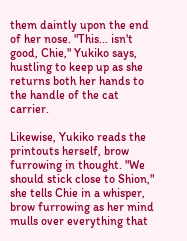them daintly upon the end of her nose. "This... isn't good, Chie," Yukiko says, hustling to keep up as she returns both her hands to the handle of the cat carrier.

Likewise, Yukiko reads the printouts herself, brow furrowing in thought. "We should stick close to Shion," she tells Chie in a whisper, brow furrowing as her mind mulls over everything that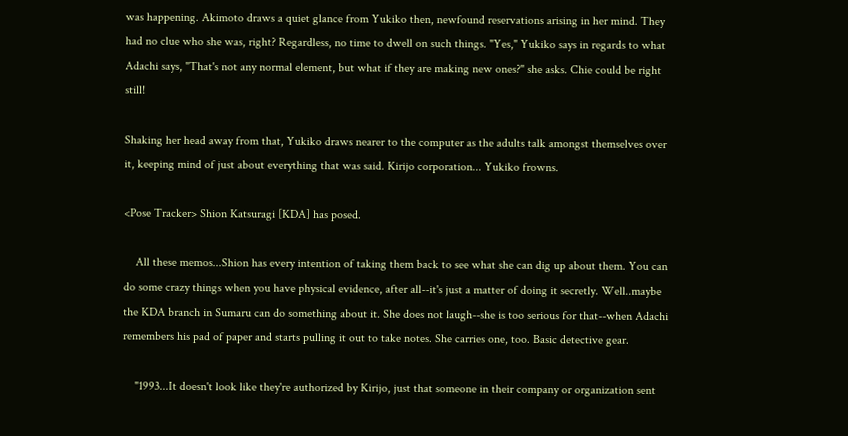was happening. Akimoto draws a quiet glance from Yukiko then, newfound reservations arising in her mind. They had no clue who she was, right? Regardless, no time to dwell on such things. "Yes," Yukiko says in regards to what Adachi says, "That's not any normal element, but what if they are making new ones?" she asks. Chie could be right still!

Shaking her head away from that, Yukiko draws nearer to the computer as the adults talk amongst themselves over it, keeping mind of just about everything that was said. Kirijo corporation... Yukiko frowns.

<Pose Tracker> Shion Katsuragi [KDA] has posed.

    All these memos...Shion has every intention of taking them back to see what she can dig up about them. You can do some crazy things when you have physical evidence, after all--it's just a matter of doing it secretly. Well..maybe the KDA branch in Sumaru can do something about it. She does not laugh--she is too serious for that--when Adachi remembers his pad of paper and starts pulling it out to take notes. She carries one, too. Basic detective gear.

    "1993...It doesn't look like they're authorized by Kirijo, just that someone in their company or organization sent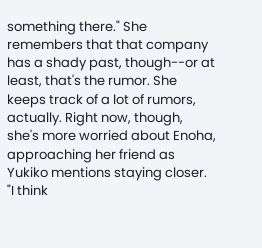something there." She remembers that that company has a shady past, though--or at least, that's the rumor. She keeps track of a lot of rumors, actually. Right now, though, she's more worried about Enoha, approaching her friend as Yukiko mentions staying closer. "I think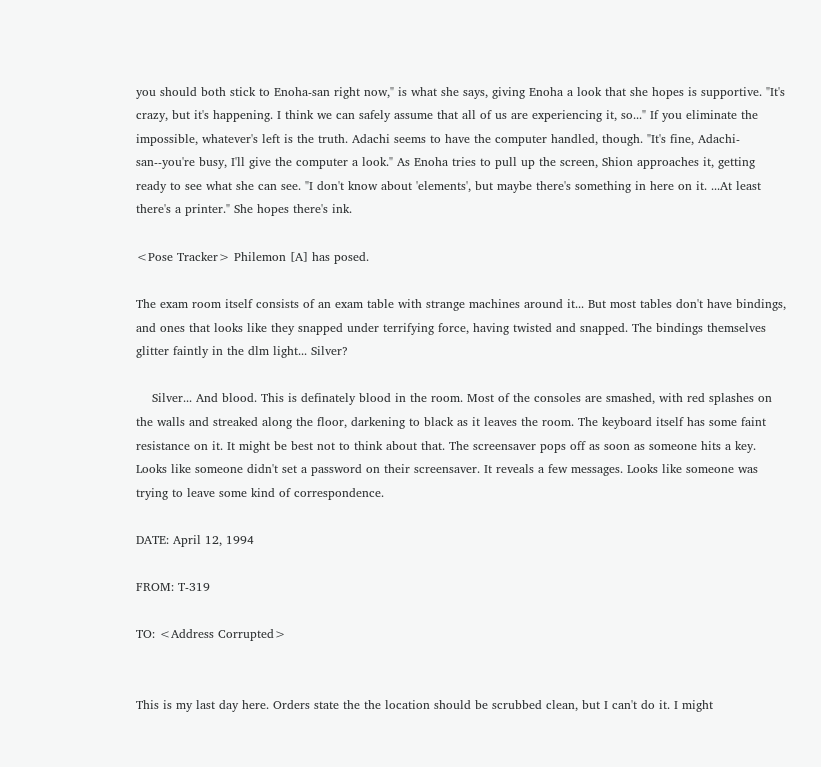you should both stick to Enoha-san right now," is what she says, giving Enoha a look that she hopes is supportive. "It's crazy, but it's happening. I think we can safely assume that all of us are experiencing it, so..." If you eliminate the impossible, whatever's left is the truth. Adachi seems to have the computer handled, though. "It's fine, Adachi-san--you're busy, I'll give the computer a look." As Enoha tries to pull up the screen, Shion approaches it, getting ready to see what she can see. "I don't know about 'elements', but maybe there's something in here on it. ...At least there's a printer." She hopes there's ink.

<Pose Tracker> Philemon [A] has posed.

The exam room itself consists of an exam table with strange machines around it... But most tables don't have bindings, and ones that looks like they snapped under terrifying force, having twisted and snapped. The bindings themselves glitter faintly in the dlm light... Silver?

    Silver... And blood. This is definately blood in the room. Most of the consoles are smashed, with red splashes on the walls and streaked along the floor, darkening to black as it leaves the room. The keyboard itself has some faint resistance on it. It might be best not to think about that. The screensaver pops off as soon as someone hits a key. Looks like someone didn't set a password on their screensaver. It reveals a few messages. Looks like someone was trying to leave some kind of correspondence.

DATE: April 12, 1994

FROM: T-319

TO: <Address Corrupted>


This is my last day here. Orders state the the location should be scrubbed clean, but I can't do it. I might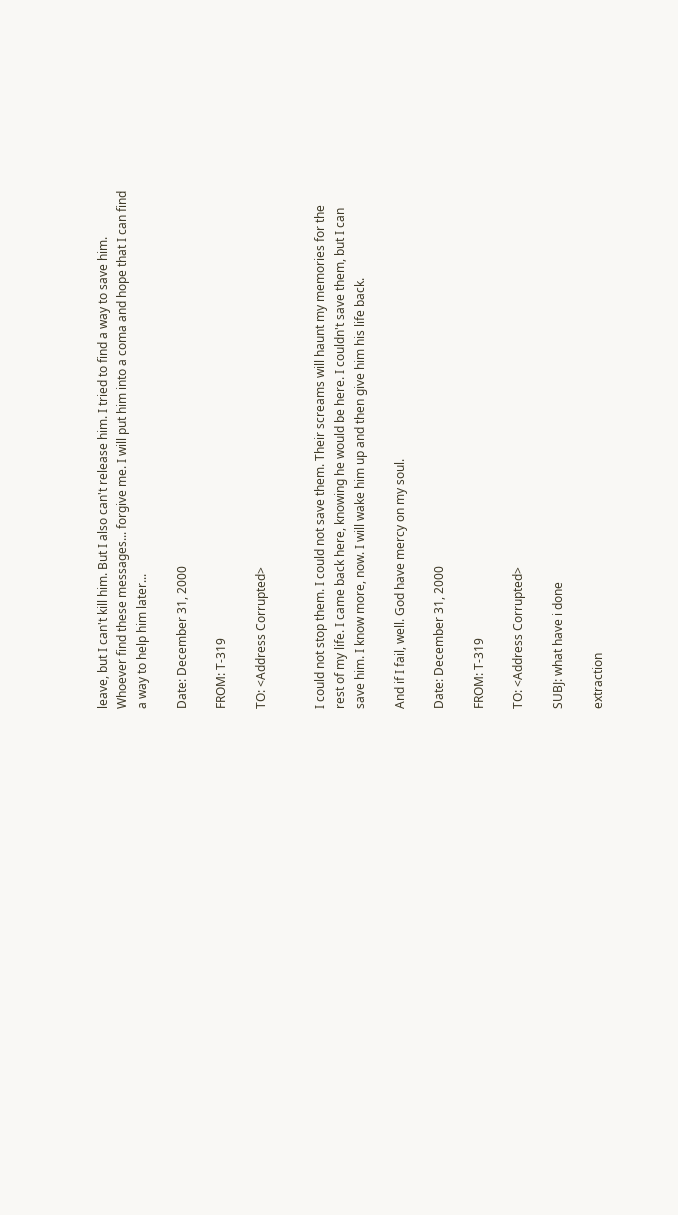leave, but I can't kill him. But I also can't release him. I tried to find a way to save him. Whoever find these messages... forgive me. I will put him into a coma and hope that I can find a way to help him later...

Date: December 31, 2000

FROM: T-319

TO: <Address Corrupted>


I could not stop them. I could not save them. Their screams will haunt my memories for the rest of my life. I came back here, knowing he would be here. I couldn't save them, but I can save him. I know more, now. I will wake him up and then give him his life back.

And if I fail, well. God have mercy on my soul.

Date: December 31, 2000

FROM: T-319

TO: <Address Corrupted>

SUBJ: what have i done

extraction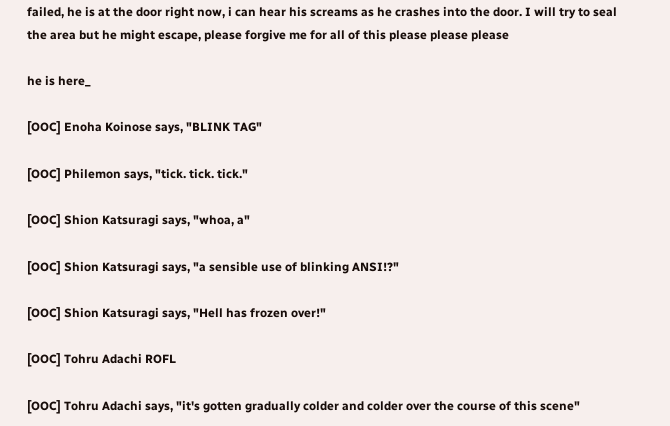failed, he is at the door right now, i can hear his screams as he crashes into the door. I will try to seal the area but he might escape, please forgive me for all of this please please please

he is here_

[OOC] Enoha Koinose says, "BLINK TAG"

[OOC] Philemon says, "tick. tick. tick."

[OOC] Shion Katsuragi says, "whoa, a"

[OOC] Shion Katsuragi says, "a sensible use of blinking ANSI!?"

[OOC] Shion Katsuragi says, "Hell has frozen over!"

[OOC] Tohru Adachi ROFL

[OOC] Tohru Adachi says, "it's gotten gradually colder and colder over the course of this scene"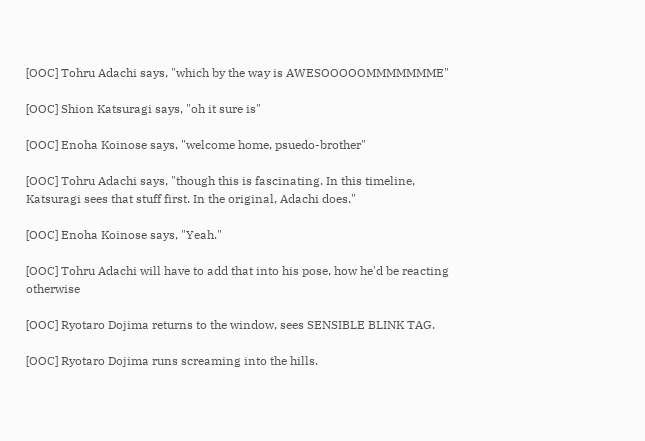[OOC] Tohru Adachi says, "which by the way is AWESOOOOOMMMMMMME"

[OOC] Shion Katsuragi says, "oh it sure is"

[OOC] Enoha Koinose says, "welcome home, psuedo-brother"

[OOC] Tohru Adachi says, "though this is fascinating. In this timeline, Katsuragi sees that stuff first. In the original, Adachi does."

[OOC] Enoha Koinose says, "Yeah."

[OOC] Tohru Adachi will have to add that into his pose, how he'd be reacting otherwise

[OOC] Ryotaro Dojima returns to the window, sees SENSIBLE BLINK TAG.

[OOC] Ryotaro Dojima runs screaming into the hills.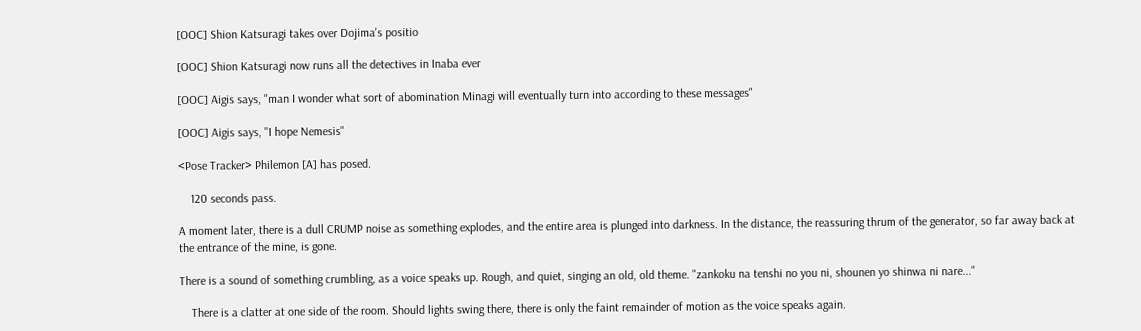[OOC] Shion Katsuragi takes over Dojima's positio

[OOC] Shion Katsuragi now runs all the detectives in Inaba ever

[OOC] Aigis says, "man I wonder what sort of abomination Minagi will eventually turn into according to these messages"

[OOC] Aigis says, "I hope Nemesis"

<Pose Tracker> Philemon [A] has posed.

    120 seconds pass.

A moment later, there is a dull CRUMP noise as something explodes, and the entire area is plunged into darkness. In the distance, the reassuring thrum of the generator, so far away back at the entrance of the mine, is gone.

There is a sound of something crumbling, as a voice speaks up. Rough, and quiet, singing an old, old theme. "zankoku na tenshi no you ni, shounen yo shinwa ni nare..."

    There is a clatter at one side of the room. Should lights swing there, there is only the faint remainder of motion as the voice speaks again.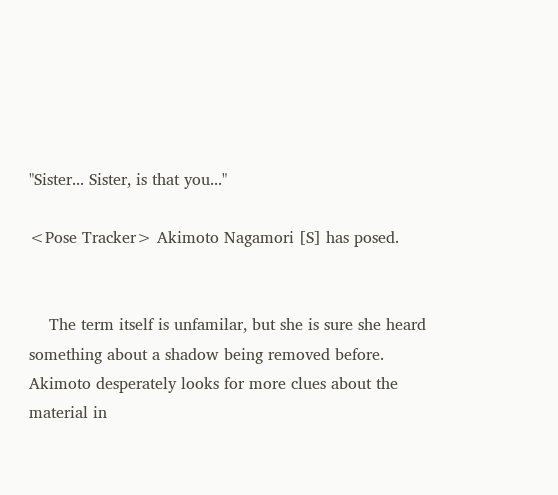"Sister... Sister, is that you..."

<Pose Tracker> Akimoto Nagamori [S] has posed.


    The term itself is unfamilar, but she is sure she heard something about a shadow being removed before. Akimoto desperately looks for more clues about the material in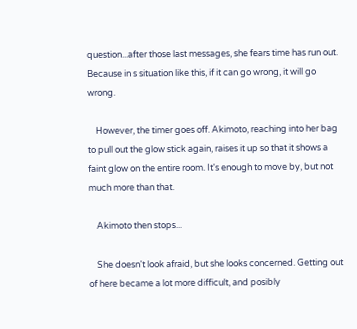question...after those last messages, she fears time has run out. Because in s situation like this, if it can go wrong, it will go wrong.

    However, the timer goes off. Akimoto, reaching into her bag to pull out the glow stick again, raises it up so that it shows a faint glow on the entire room. It's enough to move by, but not much more than that.

    Akimoto then stops...

    She doesn't look afraid, but she looks concerned. Getting out of here became a lot more difficult, and posibly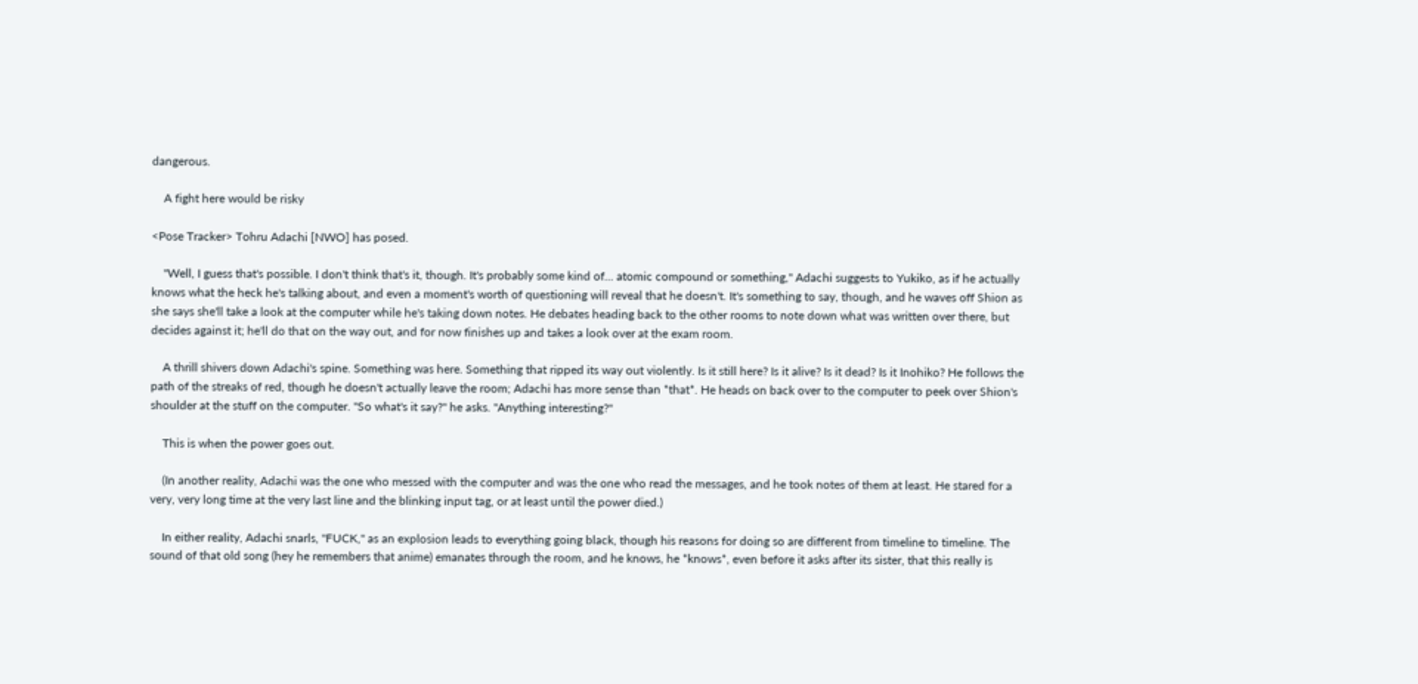dangerous.

    A fight here would be risky

<Pose Tracker> Tohru Adachi [NWO] has posed.

    "Well, I guess that's possible. I don't think that's it, though. It's probably some kind of... atomic compound or something," Adachi suggests to Yukiko, as if he actually knows what the heck he's talking about, and even a moment's worth of questioning will reveal that he doesn't. It's something to say, though, and he waves off Shion as she says she'll take a look at the computer while he's taking down notes. He debates heading back to the other rooms to note down what was written over there, but decides against it; he'll do that on the way out, and for now finishes up and takes a look over at the exam room.

    A thrill shivers down Adachi's spine. Something was here. Something that ripped its way out violently. Is it still here? Is it alive? Is it dead? Is it Inohiko? He follows the path of the streaks of red, though he doesn't actually leave the room; Adachi has more sense than *that*. He heads on back over to the computer to peek over Shion's shoulder at the stuff on the computer. "So what's it say?" he asks. "Anything interesting?"

    This is when the power goes out.

    (In another reality, Adachi was the one who messed with the computer and was the one who read the messages, and he took notes of them at least. He stared for a very, very long time at the very last line and the blinking input tag, or at least until the power died.)

    In either reality, Adachi snarls, "FUCK," as an explosion leads to everything going black, though his reasons for doing so are different from timeline to timeline. The sound of that old song (hey he remembers that anime) emanates through the room, and he knows, he *knows*, even before it asks after its sister, that this really is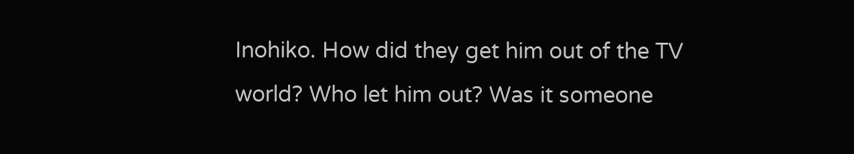Inohiko. How did they get him out of the TV world? Who let him out? Was it someone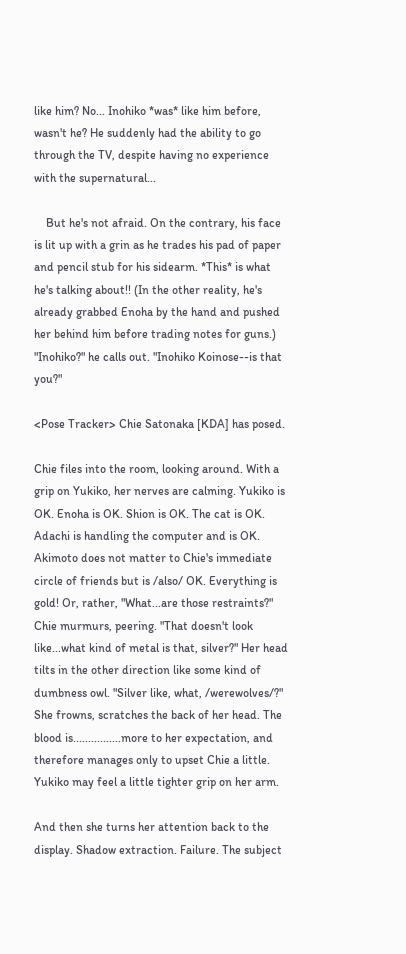like him? No... Inohiko *was* like him before, wasn't he? He suddenly had the ability to go through the TV, despite having no experience with the supernatural...

    But he's not afraid. On the contrary, his face is lit up with a grin as he trades his pad of paper and pencil stub for his sidearm. *This* is what he's talking about!! (In the other reality, he's already grabbed Enoha by the hand and pushed her behind him before trading notes for guns.) "Inohiko?" he calls out. "Inohiko Koinose--is that you?"

<Pose Tracker> Chie Satonaka [KDA] has posed.

Chie files into the room, looking around. With a grip on Yukiko, her nerves are calming. Yukiko is OK. Enoha is OK. Shion is OK. The cat is OK. Adachi is handling the computer and is OK. Akimoto does not matter to Chie's immediate circle of friends but is /also/ OK. Everything is gold! Or, rather, "What...are those restraints?" Chie murmurs, peering. "That doesn't look like...what kind of metal is that, silver?" Her head tilts in the other direction like some kind of dumbness owl. "Silver like, what, /werewolves/?" She frowns, scratches the back of her head. The blood is................more to her expectation, and therefore manages only to upset Chie a little. Yukiko may feel a little tighter grip on her arm.

And then she turns her attention back to the display. Shadow extraction. Failure. The subject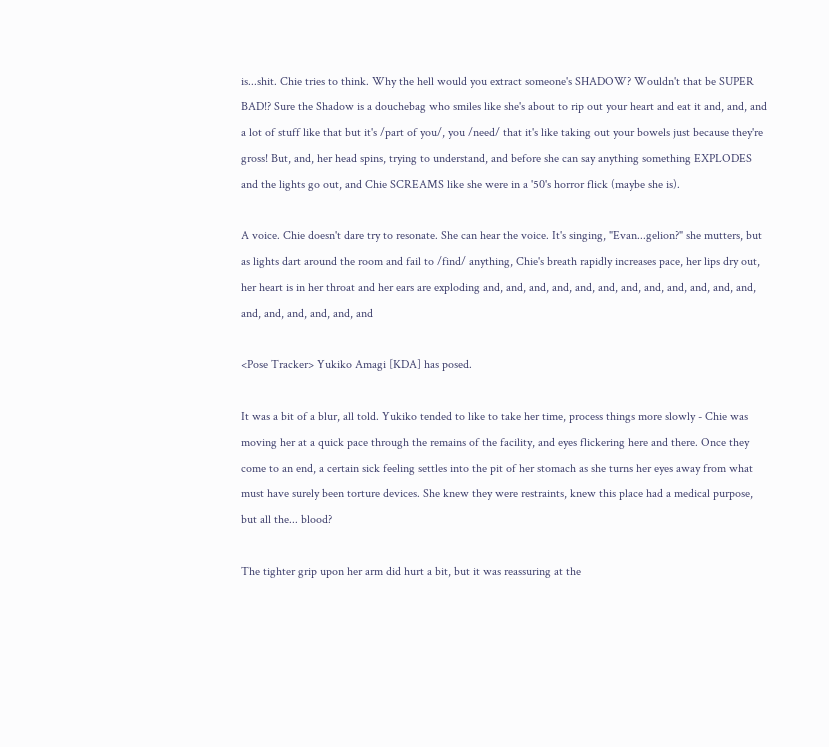is...shit. Chie tries to think. Why the hell would you extract someone's SHADOW? Wouldn't that be SUPER BAD!? Sure the Shadow is a douchebag who smiles like she's about to rip out your heart and eat it and, and, and a lot of stuff like that but it's /part of you/, you /need/ that it's like taking out your bowels just because they're gross! But, and, her head spins, trying to understand, and before she can say anything something EXPLODES and the lights go out, and Chie SCREAMS like she were in a '50's horror flick (maybe she is).

A voice. Chie doesn't dare try to resonate. She can hear the voice. It's singing, "Evan...gelion?" she mutters, but as lights dart around the room and fail to /find/ anything, Chie's breath rapidly increases pace, her lips dry out, her heart is in her throat and her ears are exploding and, and, and, and, and, and, and, and, and, and, and, and, and, and, and, and, and, and

<Pose Tracker> Yukiko Amagi [KDA] has posed.

It was a bit of a blur, all told. Yukiko tended to like to take her time, process things more slowly - Chie was moving her at a quick pace through the remains of the facility, and eyes flickering here and there. Once they come to an end, a certain sick feeling settles into the pit of her stomach as she turns her eyes away from what must have surely been torture devices. She knew they were restraints, knew this place had a medical purpose, but all the... blood?

The tighter grip upon her arm did hurt a bit, but it was reassuring at the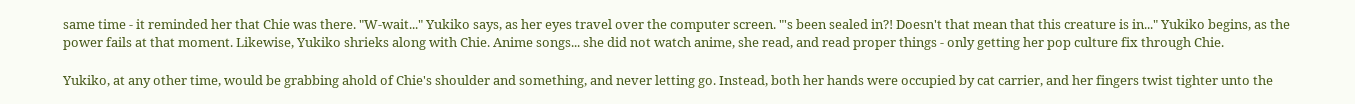same time - it reminded her that Chie was there. "W-wait..." Yukiko says, as her eyes travel over the computer screen. "'s been sealed in?! Doesn't that mean that this creature is in..." Yukiko begins, as the power fails at that moment. Likewise, Yukiko shrieks along with Chie. Anime songs... she did not watch anime, she read, and read proper things - only getting her pop culture fix through Chie.

Yukiko, at any other time, would be grabbing ahold of Chie's shoulder and something, and never letting go. Instead, both her hands were occupied by cat carrier, and her fingers twist tighter unto the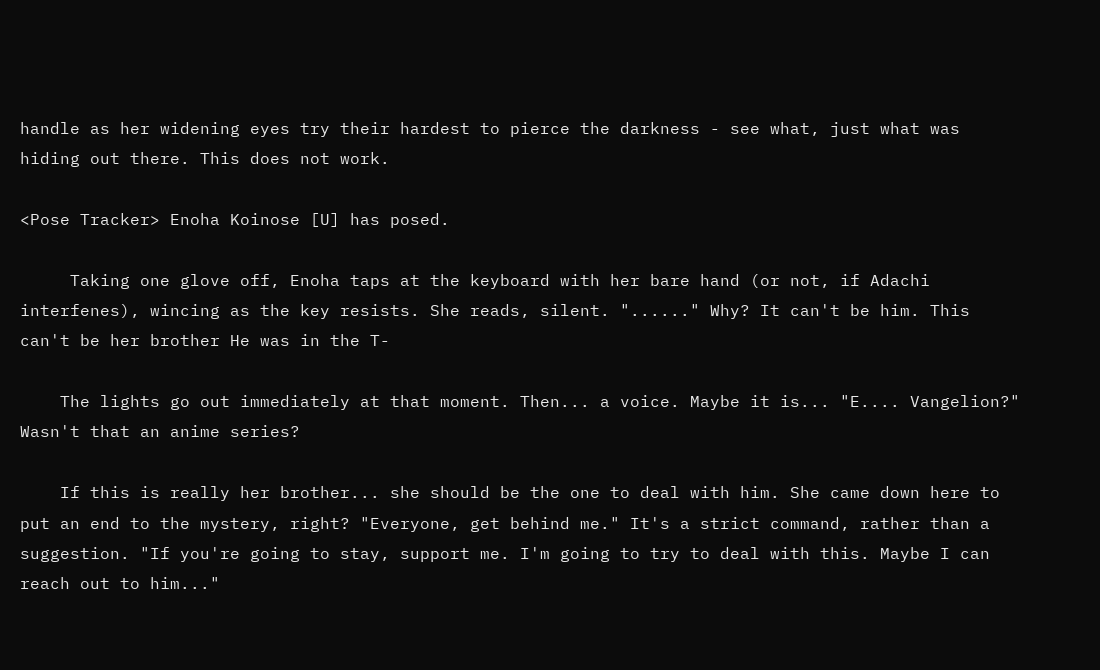handle as her widening eyes try their hardest to pierce the darkness - see what, just what was hiding out there. This does not work.

<Pose Tracker> Enoha Koinose [U] has posed.

     Taking one glove off, Enoha taps at the keyboard with her bare hand (or not, if Adachi interfenes), wincing as the key resists. She reads, silent. "......" Why? It can't be him. This can't be her brother He was in the T-

    The lights go out immediately at that moment. Then... a voice. Maybe it is... "E.... Vangelion?" Wasn't that an anime series?

    If this is really her brother... she should be the one to deal with him. She came down here to put an end to the mystery, right? "Everyone, get behind me." It's a strict command, rather than a suggestion. "If you're going to stay, support me. I'm going to try to deal with this. Maybe I can reach out to him..."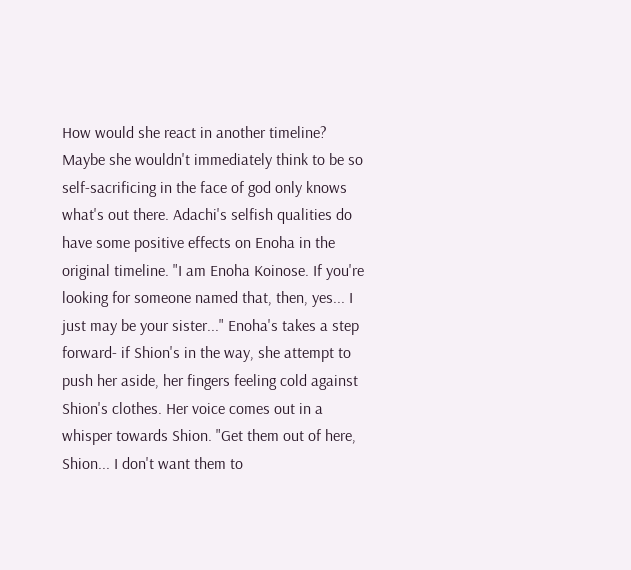How would she react in another timeline? Maybe she wouldn't immediately think to be so self-sacrificing in the face of god only knows what's out there. Adachi's selfish qualities do have some positive effects on Enoha in the original timeline. "I am Enoha Koinose. If you're looking for someone named that, then, yes... I just may be your sister..." Enoha's takes a step forward- if Shion's in the way, she attempt to push her aside, her fingers feeling cold against Shion's clothes. Her voice comes out in a whisper towards Shion. "Get them out of here, Shion... I don't want them to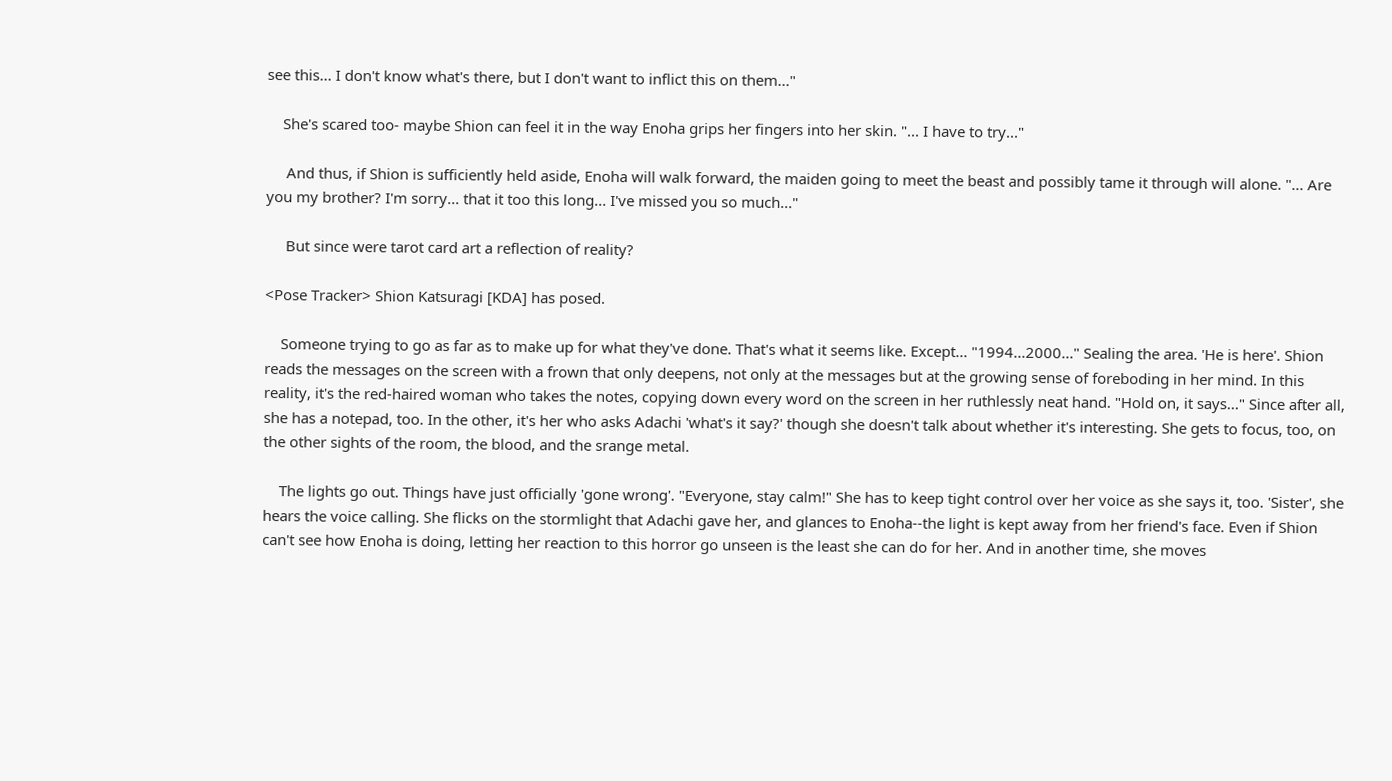see this... I don't know what's there, but I don't want to inflict this on them..."

    She's scared too- maybe Shion can feel it in the way Enoha grips her fingers into her skin. "... I have to try..."

     And thus, if Shion is sufficiently held aside, Enoha will walk forward, the maiden going to meet the beast and possibly tame it through will alone. "... Are you my brother? I'm sorry... that it too this long... I've missed you so much..."

     But since were tarot card art a reflection of reality?

<Pose Tracker> Shion Katsuragi [KDA] has posed.

    Someone trying to go as far as to make up for what they've done. That's what it seems like. Except... "1994...2000..." Sealing the area. 'He is here'. Shion reads the messages on the screen with a frown that only deepens, not only at the messages but at the growing sense of foreboding in her mind. In this reality, it's the red-haired woman who takes the notes, copying down every word on the screen in her ruthlessly neat hand. "Hold on, it says..." Since after all, she has a notepad, too. In the other, it's her who asks Adachi 'what's it say?' though she doesn't talk about whether it's interesting. She gets to focus, too, on the other sights of the room, the blood, and the srange metal.

    The lights go out. Things have just officially 'gone wrong'. "Everyone, stay calm!" She has to keep tight control over her voice as she says it, too. 'Sister', she hears the voice calling. She flicks on the stormlight that Adachi gave her, and glances to Enoha--the light is kept away from her friend's face. Even if Shion can't see how Enoha is doing, letting her reaction to this horror go unseen is the least she can do for her. And in another time, she moves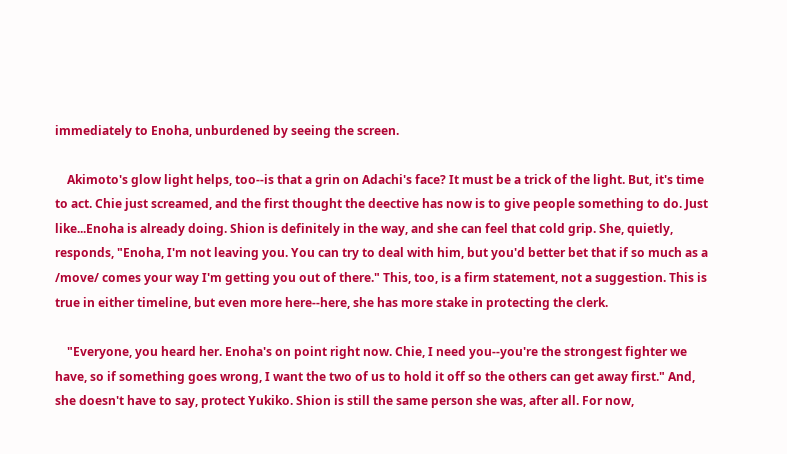immediately to Enoha, unburdened by seeing the screen.

    Akimoto's glow light helps, too--is that a grin on Adachi's face? It must be a trick of the light. But, it's time to act. Chie just screamed, and the first thought the deective has now is to give people something to do. Just like...Enoha is already doing. Shion is definitely in the way, and she can feel that cold grip. She, quietly, responds, "Enoha, I'm not leaving you. You can try to deal with him, but you'd better bet that if so much as a /move/ comes your way I'm getting you out of there." This, too, is a firm statement, not a suggestion. This is true in either timeline, but even more here--here, she has more stake in protecting the clerk.

    "Everyone, you heard her. Enoha's on point right now. Chie, I need you--you're the strongest fighter we have, so if something goes wrong, I want the two of us to hold it off so the others can get away first." And, she doesn't have to say, protect Yukiko. Shion is still the same person she was, after all. For now,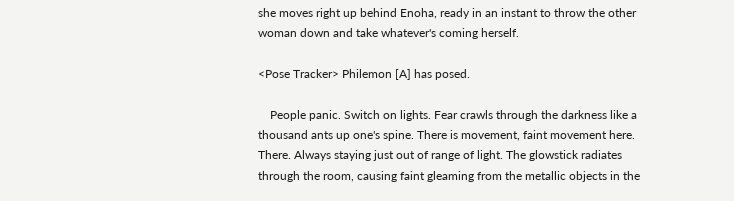she moves right up behind Enoha, ready in an instant to throw the other woman down and take whatever's coming herself.

<Pose Tracker> Philemon [A] has posed.

    People panic. Switch on lights. Fear crawls through the darkness like a thousand ants up one's spine. There is movement, faint movement here. There. Always staying just out of range of light. The glowstick radiates through the room, causing faint gleaming from the metallic objects in the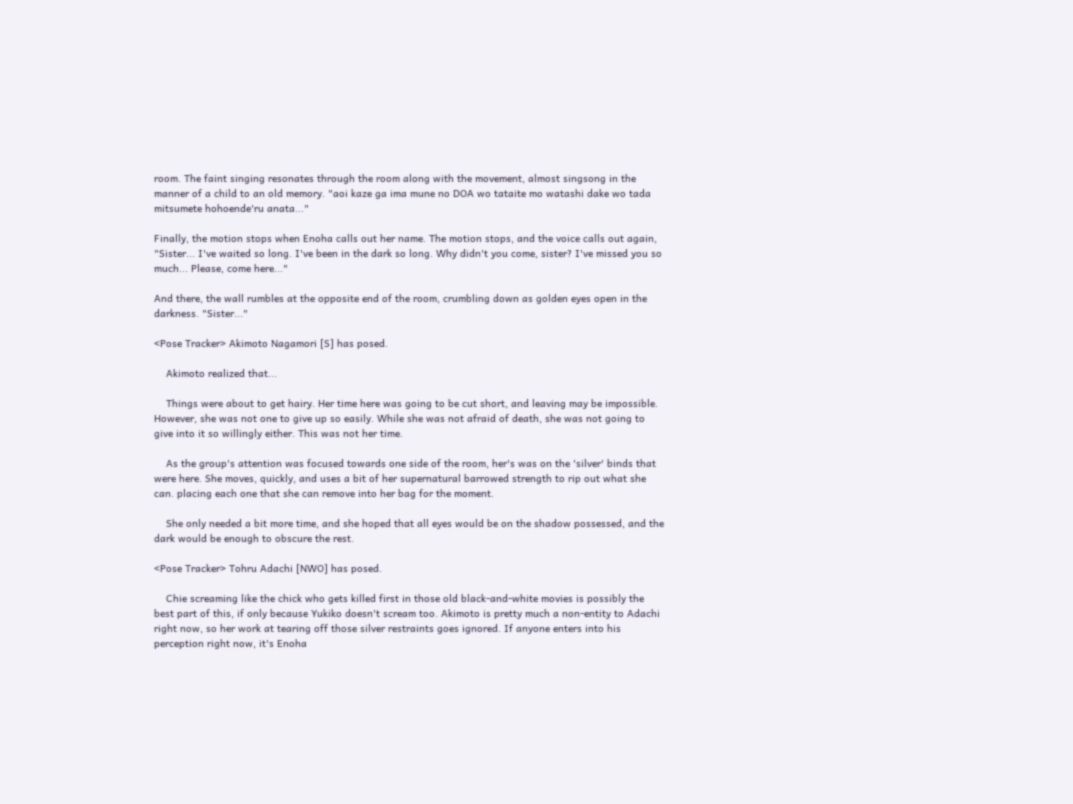room. The faint singing resonates through the room along with the movement, almost singsong in the manner of a child to an old memory. "aoi kaze ga ima mune no DOA wo tataite mo watashi dake wo tada mitsumete hohoende'ru anata..."

Finally, the motion stops when Enoha calls out her name. The motion stops, and the voice calls out again, "Sister... I've waited so long. I've been in the dark so long. Why didn't you come, sister? I've missed you so much... Please, come here..."

And there, the wall rumbles at the opposite end of the room, crumbling down as golden eyes open in the darkness. "Sister..."

<Pose Tracker> Akimoto Nagamori [S] has posed.

    Akimoto realized that...

    Things were about to get hairy. Her time here was going to be cut short, and leaving may be impossible. However, she was not one to give up so easily. While she was not afraid of death, she was not going to give into it so willingly either. This was not her time.

    As the group's attention was focused towards one side of the room, her's was on the 'silver' binds that were here. She moves, quickly, and uses a bit of her supernatural barrowed strength to rip out what she can. placing each one that she can remove into her bag for the moment.

    She only needed a bit more time, and she hoped that all eyes would be on the shadow possessed, and the dark would be enough to obscure the rest.

<Pose Tracker> Tohru Adachi [NWO] has posed.

    Chie screaming like the chick who gets killed first in those old black-and-white movies is possibly the best part of this, if only because Yukiko doesn't scream too. Akimoto is pretty much a non-entity to Adachi right now, so her work at tearing off those silver restraints goes ignored. If anyone enters into his perception right now, it's Enoha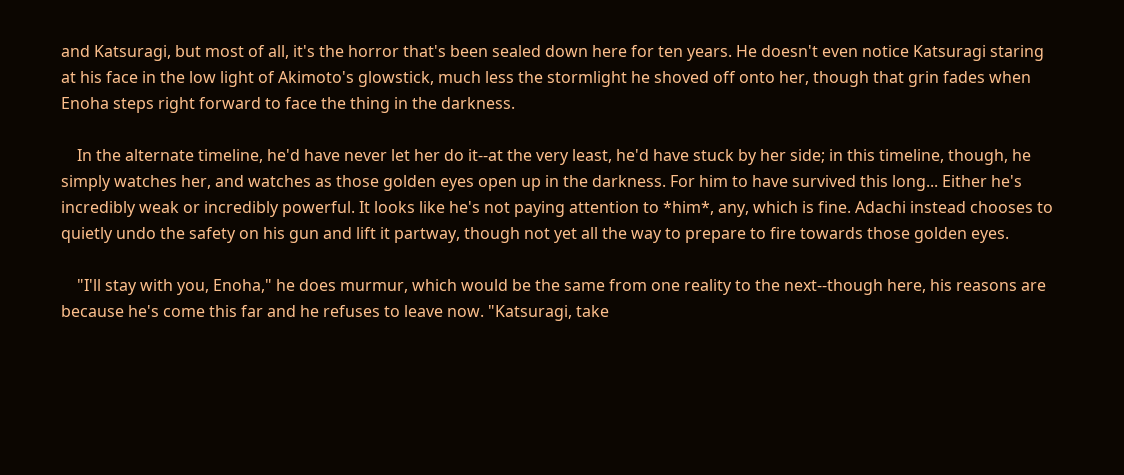and Katsuragi, but most of all, it's the horror that's been sealed down here for ten years. He doesn't even notice Katsuragi staring at his face in the low light of Akimoto's glowstick, much less the stormlight he shoved off onto her, though that grin fades when Enoha steps right forward to face the thing in the darkness.

    In the alternate timeline, he'd have never let her do it--at the very least, he'd have stuck by her side; in this timeline, though, he simply watches her, and watches as those golden eyes open up in the darkness. For him to have survived this long... Either he's incredibly weak or incredibly powerful. It looks like he's not paying attention to *him*, any, which is fine. Adachi instead chooses to quietly undo the safety on his gun and lift it partway, though not yet all the way to prepare to fire towards those golden eyes.

    "I'll stay with you, Enoha," he does murmur, which would be the same from one reality to the next--though here, his reasons are because he's come this far and he refuses to leave now. "Katsuragi, take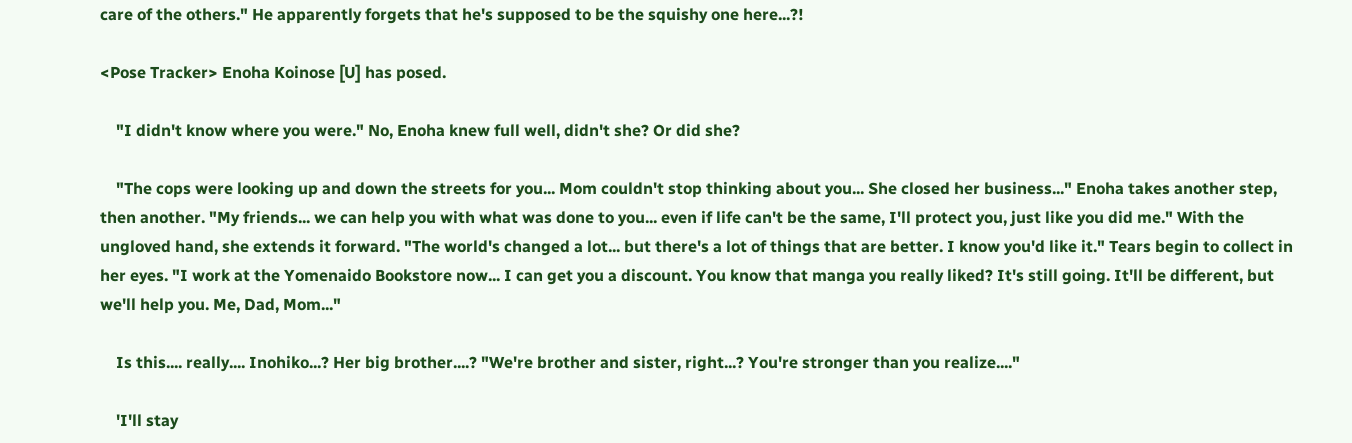care of the others." He apparently forgets that he's supposed to be the squishy one here...?!

<Pose Tracker> Enoha Koinose [U] has posed.

    "I didn't know where you were." No, Enoha knew full well, didn't she? Or did she?

    "The cops were looking up and down the streets for you... Mom couldn't stop thinking about you... She closed her business..." Enoha takes another step, then another. "My friends... we can help you with what was done to you... even if life can't be the same, I'll protect you, just like you did me." With the ungloved hand, she extends it forward. "The world's changed a lot... but there's a lot of things that are better. I know you'd like it." Tears begin to collect in her eyes. "I work at the Yomenaido Bookstore now... I can get you a discount. You know that manga you really liked? It's still going. It'll be different, but we'll help you. Me, Dad, Mom..."

    Is this.... really.... Inohiko...? Her big brother....? "We're brother and sister, right...? You're stronger than you realize...."

    'I'll stay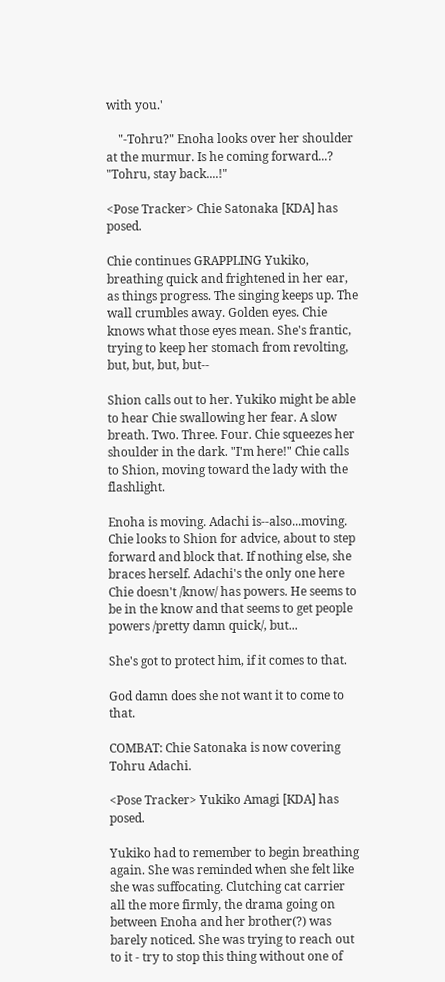with you.'

    "-Tohru?" Enoha looks over her shoulder at the murmur. Is he coming forward...? "Tohru, stay back....!"

<Pose Tracker> Chie Satonaka [KDA] has posed.

Chie continues GRAPPLING Yukiko, breathing quick and frightened in her ear, as things progress. The singing keeps up. The wall crumbles away. Golden eyes. Chie knows what those eyes mean. She's frantic, trying to keep her stomach from revolting, but, but, but, but--

Shion calls out to her. Yukiko might be able to hear Chie swallowing her fear. A slow breath. Two. Three. Four. Chie squeezes her shoulder in the dark. "I'm here!" Chie calls to Shion, moving toward the lady with the flashlight.

Enoha is moving. Adachi is--also...moving. Chie looks to Shion for advice, about to step forward and block that. If nothing else, she braces herself. Adachi's the only one here Chie doesn't /know/ has powers. He seems to be in the know and that seems to get people powers /pretty damn quick/, but...

She's got to protect him, if it comes to that.

God damn does she not want it to come to that.

COMBAT: Chie Satonaka is now covering Tohru Adachi.

<Pose Tracker> Yukiko Amagi [KDA] has posed.

Yukiko had to remember to begin breathing again. She was reminded when she felt like she was suffocating. Clutching cat carrier all the more firmly, the drama going on between Enoha and her brother(?) was barely noticed. She was trying to reach out to it - try to stop this thing without one of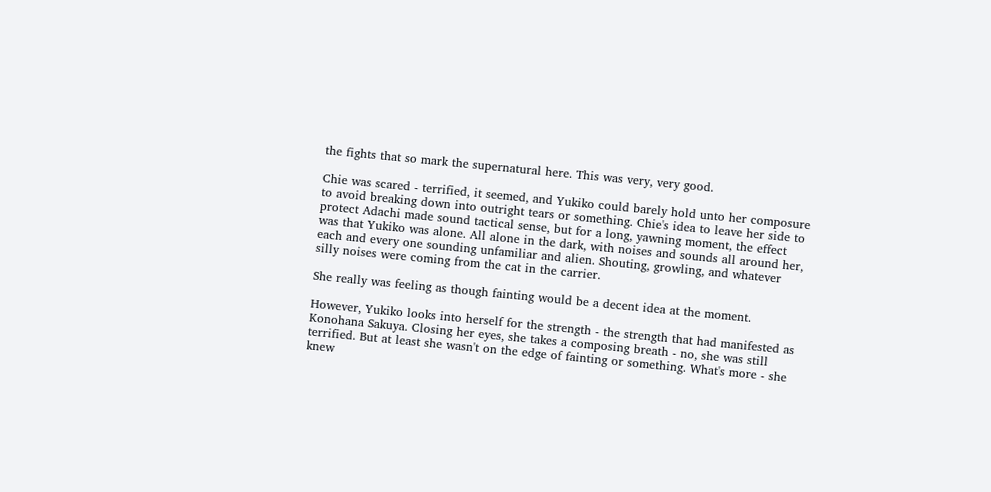the fights that so mark the supernatural here. This was very, very good.

Chie was scared - terrified, it seemed, and Yukiko could barely hold unto her composure to avoid breaking down into outright tears or something. Chie's idea to leave her side to protect Adachi made sound tactical sense, but for a long, yawning moment, the effect was that Yukiko was alone. All alone in the dark, with noises and sounds all around her, each and every one sounding unfamiliar and alien. Shouting, growling, and whatever silly noises were coming from the cat in the carrier.

She really was feeling as though fainting would be a decent idea at the moment.

However, Yukiko looks into herself for the strength - the strength that had manifested as Konohana Sakuya. Closing her eyes, she takes a composing breath - no, she was still terrified. But at least she wasn't on the edge of fainting or something. What's more - she knew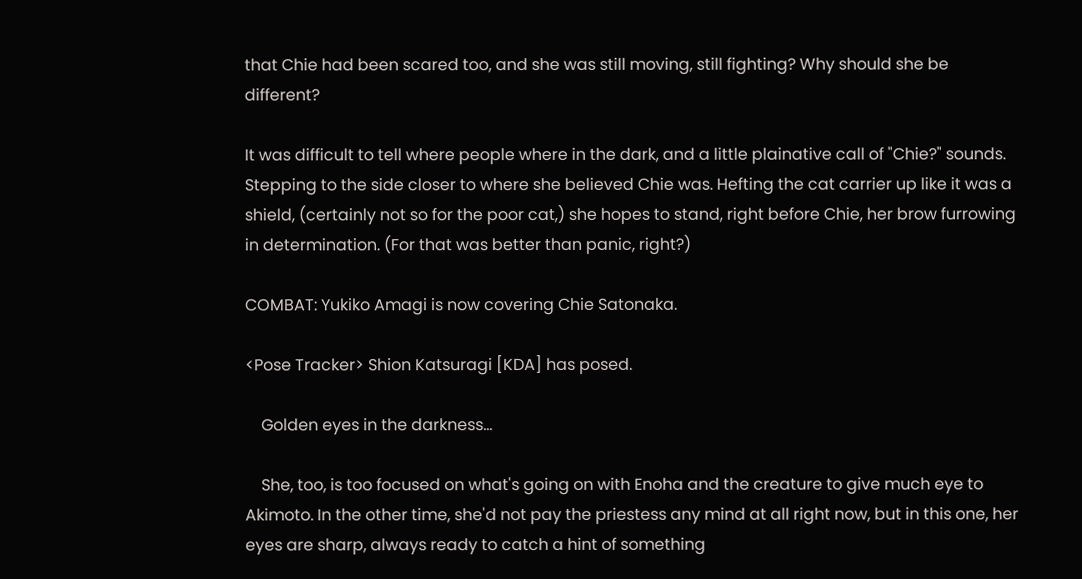that Chie had been scared too, and she was still moving, still fighting? Why should she be different?

It was difficult to tell where people where in the dark, and a little plainative call of "Chie?" sounds. Stepping to the side closer to where she believed Chie was. Hefting the cat carrier up like it was a shield, (certainly not so for the poor cat,) she hopes to stand, right before Chie, her brow furrowing in determination. (For that was better than panic, right?)

COMBAT: Yukiko Amagi is now covering Chie Satonaka.

<Pose Tracker> Shion Katsuragi [KDA] has posed.

    Golden eyes in the darkness...

    She, too, is too focused on what's going on with Enoha and the creature to give much eye to Akimoto. In the other time, she'd not pay the priestess any mind at all right now, but in this one, her eyes are sharp, always ready to catch a hint of something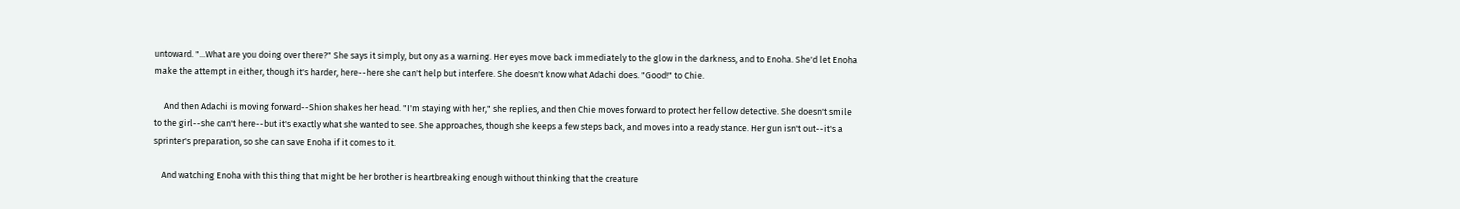untoward. "...What are you doing over there?" She says it simply, but ony as a warning. Her eyes move back immediately to the glow in the darkness, and to Enoha. She'd let Enoha make the attempt in either, though it's harder, here--here she can't help but interfere. She doesn't know what Adachi does. "Good!" to Chie.

     And then Adachi is moving forward--Shion shakes her head. "I'm staying with her," she replies, and then Chie moves forward to protect her fellow detective. She doesn't smile to the girl--she can't here--but it's exactly what she wanted to see. She approaches, though she keeps a few steps back, and moves into a ready stance. Her gun isn't out--it's a sprinter's preparation, so she can save Enoha if it comes to it.

    And watching Enoha with this thing that might be her brother is heartbreaking enough without thinking that the creature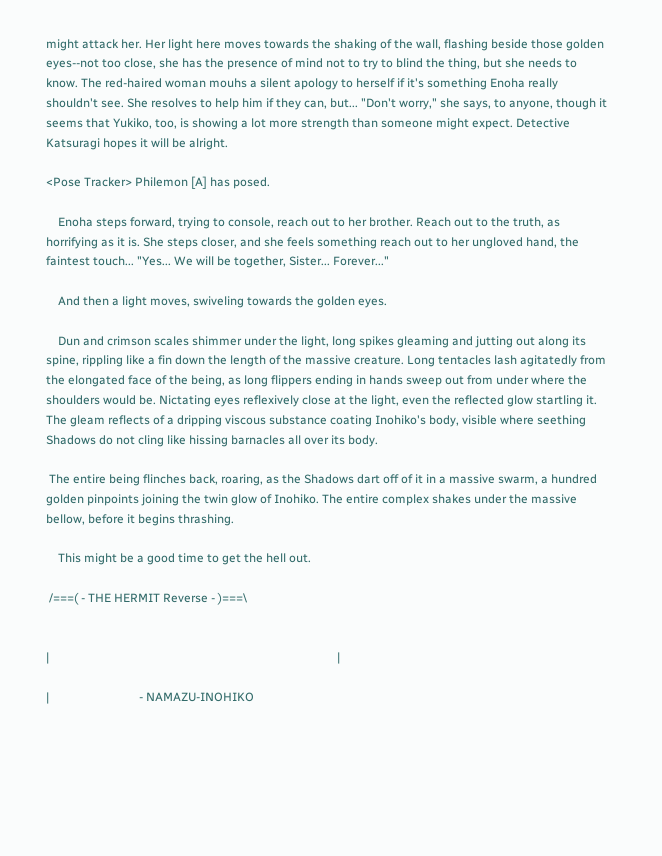might attack her. Her light here moves towards the shaking of the wall, flashing beside those golden eyes--not too close, she has the presence of mind not to try to blind the thing, but she needs to know. The red-haired woman mouhs a silent apology to herself if it's something Enoha really shouldn't see. She resolves to help him if they can, but... "Don't worry," she says, to anyone, though it seems that Yukiko, too, is showing a lot more strength than someone might expect. Detective Katsuragi hopes it will be alright.

<Pose Tracker> Philemon [A] has posed.

    Enoha steps forward, trying to console, reach out to her brother. Reach out to the truth, as horrifying as it is. She steps closer, and she feels something reach out to her ungloved hand, the faintest touch... "Yes... We will be together, Sister... Forever..."

    And then a light moves, swiveling towards the golden eyes.

    Dun and crimson scales shimmer under the light, long spikes gleaming and jutting out along its spine, rippling like a fin down the length of the massive creature. Long tentacles lash agitatedly from the elongated face of the being, as long flippers ending in hands sweep out from under where the shoulders would be. Nictating eyes reflexively close at the light, even the reflected glow startling it. The gleam reflects of a dripping viscous substance coating Inohiko's body, visible where seething Shadows do not cling like hissing barnacles all over its body.

 The entire being flinches back, roaring, as the Shadows dart off of it in a massive swarm, a hundred golden pinpoints joining the twin glow of Inohiko. The entire complex shakes under the massive bellow, before it begins thrashing.

    This might be a good time to get the hell out.

 /===( - THE HERMIT Reverse - )===\


|                                                                                                |

|                              - NAMAZU-INOHIKO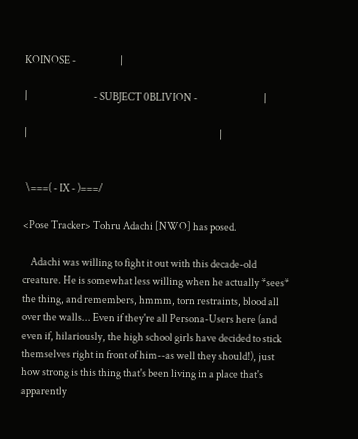KOINOSE -                      |

|                                 - SUBJECT 0BLIVION -                                 |

|                                                                                                |


 \===( - IX - )===/

<Pose Tracker> Tohru Adachi [NWO] has posed.

    Adachi was willing to fight it out with this decade-old creature. He is somewhat less willing when he actually *sees* the thing, and remembers, hmmm, torn restraints, blood all over the walls... Even if they're all Persona-Users here (and even if, hilariously, the high school girls have decided to stick themselves right in front of him--as well they should!), just how strong is this thing that's been living in a place that's apparently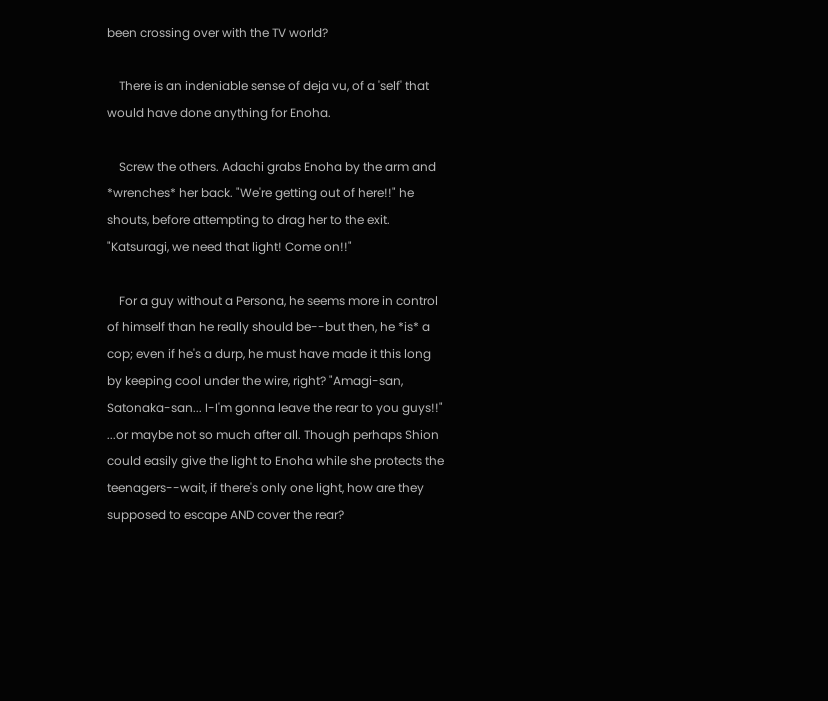been crossing over with the TV world?

    There is an indeniable sense of deja vu, of a 'self' that would have done anything for Enoha.

    Screw the others. Adachi grabs Enoha by the arm and *wrenches* her back. "We're getting out of here!!" he shouts, before attempting to drag her to the exit. "Katsuragi, we need that light! Come on!!"

    For a guy without a Persona, he seems more in control of himself than he really should be--but then, he *is* a cop; even if he's a durp, he must have made it this long by keeping cool under the wire, right? "Amagi-san, Satonaka-san... I-I'm gonna leave the rear to you guys!!" ...or maybe not so much after all. Though perhaps Shion could easily give the light to Enoha while she protects the teenagers--wait, if there's only one light, how are they supposed to escape AND cover the rear?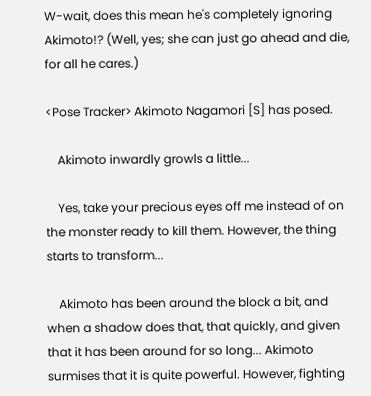W-wait, does this mean he's completely ignoring Akimoto!? (Well, yes; she can just go ahead and die, for all he cares.)

<Pose Tracker> Akimoto Nagamori [S] has posed.

    Akimoto inwardly growls a little...

    Yes, take your precious eyes off me instead of on the monster ready to kill them. However, the thing starts to transform...

    Akimoto has been around the block a bit, and when a shadow does that, that quickly, and given that it has been around for so long... Akimoto surmises that it is quite powerful. However, fighting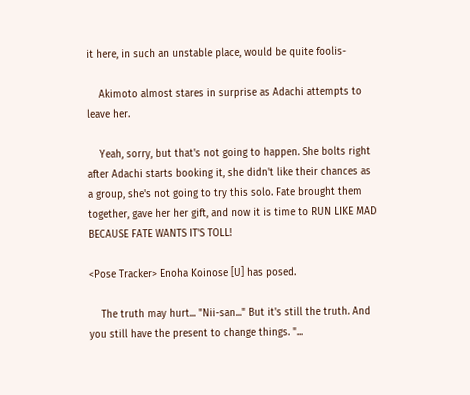it here, in such an unstable place, would be quite foolis-

    Akimoto almost stares in surprise as Adachi attempts to leave her.

    Yeah, sorry, but that's not going to happen. She bolts right after Adachi starts booking it, she didn't like their chances as a group, she's not going to try this solo. Fate brought them together, gave her her gift, and now it is time to RUN LIKE MAD BECAUSE FATE WANTS IT'S TOLL!

<Pose Tracker> Enoha Koinose [U] has posed.

    The truth may hurt... "Nii-san..." But it's still the truth. And you still have the present to change things. "...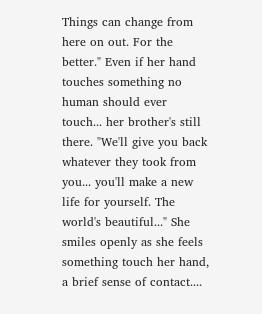Things can change from here on out. For the better." Even if her hand touches something no human should ever touch... her brother's still there. "We'll give you back whatever they took from you... you'll make a new life for yourself. The world's beautiful..." She smiles openly as she feels something touch her hand, a brief sense of contact....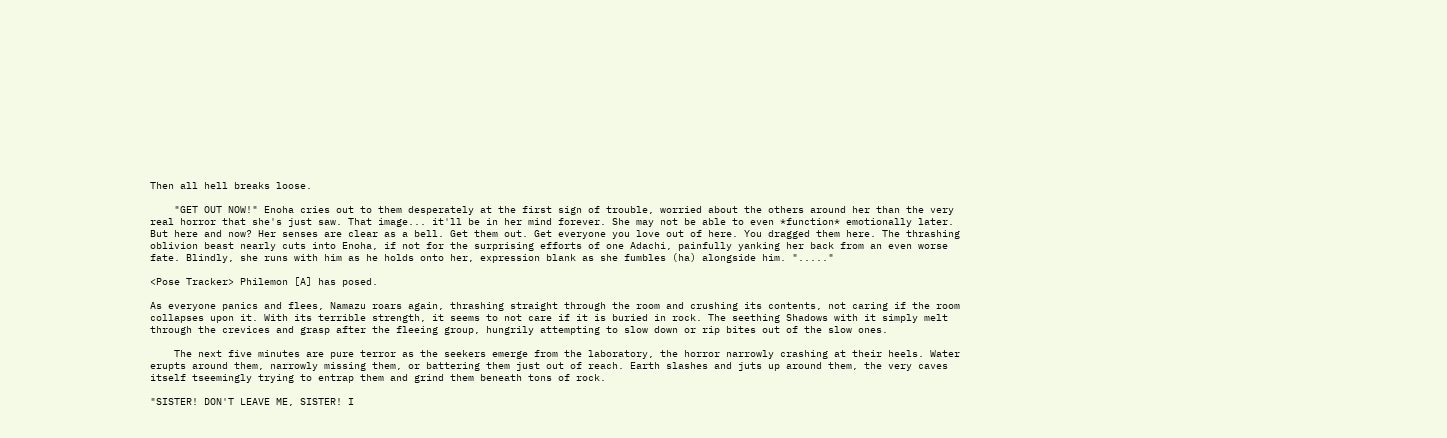Then all hell breaks loose.

    "GET OUT NOW!" Enoha cries out to them desperately at the first sign of trouble, worried about the others around her than the very real horror that she's just saw. That image... it'll be in her mind forever. She may not be able to even *function* emotionally later. But here and now? Her senses are clear as a bell. Get them out. Get everyone you love out of here. You dragged them here. The thrashing oblivion beast nearly cuts into Enoha, if not for the surprising efforts of one Adachi, painfully yanking her back from an even worse fate. Blindly, she runs with him as he holds onto her, expression blank as she fumbles (ha) alongside him. "....."

<Pose Tracker> Philemon [A] has posed.

As everyone panics and flees, Namazu roars again, thrashing straight through the room and crushing its contents, not caring if the room collapses upon it. With its terrible strength, it seems to not care if it is buried in rock. The seething Shadows with it simply melt through the crevices and grasp after the fleeing group, hungrily attempting to slow down or rip bites out of the slow ones.

    The next five minutes are pure terror as the seekers emerge from the laboratory, the horror narrowly crashing at their heels. Water erupts around them, narrowly missing them, or battering them just out of reach. Earth slashes and juts up around them, the very caves itself tseemingly trying to entrap them and grind them beneath tons of rock.

"SISTER! DON'T LEAVE ME, SISTER! I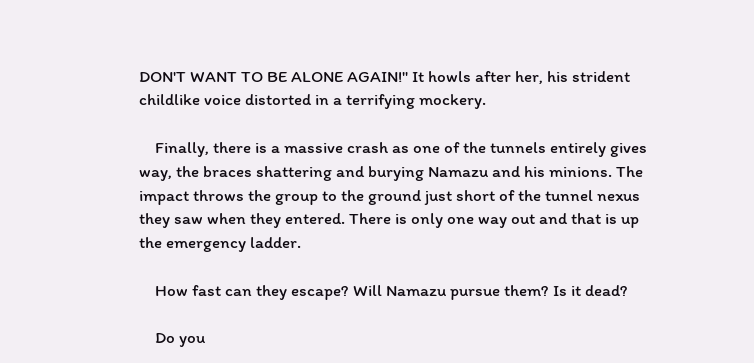DON'T WANT TO BE ALONE AGAIN!" It howls after her, his strident childlike voice distorted in a terrifying mockery.

    Finally, there is a massive crash as one of the tunnels entirely gives way, the braces shattering and burying Namazu and his minions. The impact throws the group to the ground just short of the tunnel nexus they saw when they entered. There is only one way out and that is up the emergency ladder.

    How fast can they escape? Will Namazu pursue them? Is it dead?

    Do you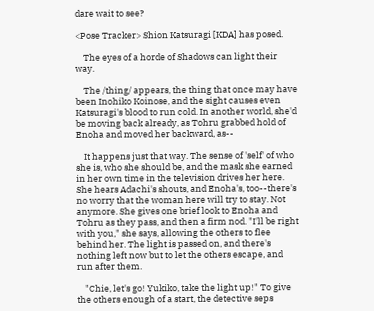dare wait to see?

<Pose Tracker> Shion Katsuragi [KDA] has posed.

    The eyes of a horde of Shadows can light their way.

    The /thing/ appears, the thing that once may have been Inohiko Koinose, and the sight causes even Katsuragi's blood to run cold. In another world, she'd be moving back already, as Tohru grabbed hold of Enoha and moved her backward, as--

    It happens just that way. The sense of 'self' of who she is, who she should be, and the mask she earned in her own time in the television drives her here. She hears Adachi's shouts, and Enoha's, too--there's no worry that the woman here will try to stay. Not anymore. She gives one brief look to Enoha and Tohru as they pass, and then a firm nod. "I'll be right with you," she says, allowing the others to flee behind her. The light is passed on, and there's nothing left now but to let the others escape, and run after them.

    "Chie, let's go! Yukiko, take the light up!" To give the others enough of a start, the detective seps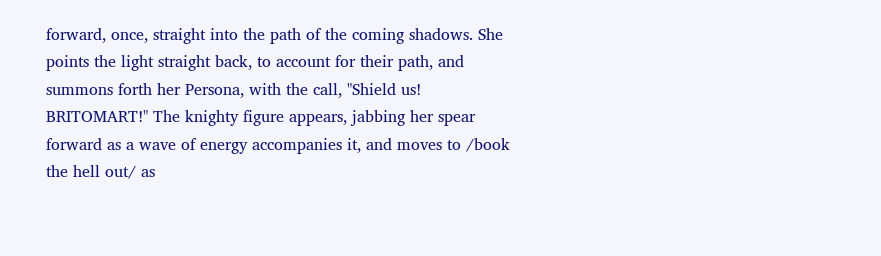forward, once, straight into the path of the coming shadows. She points the light straight back, to account for their path, and summons forth her Persona, with the call, "Shield us! BRITOMART!" The knighty figure appears, jabbing her spear forward as a wave of energy accompanies it, and moves to /book the hell out/ as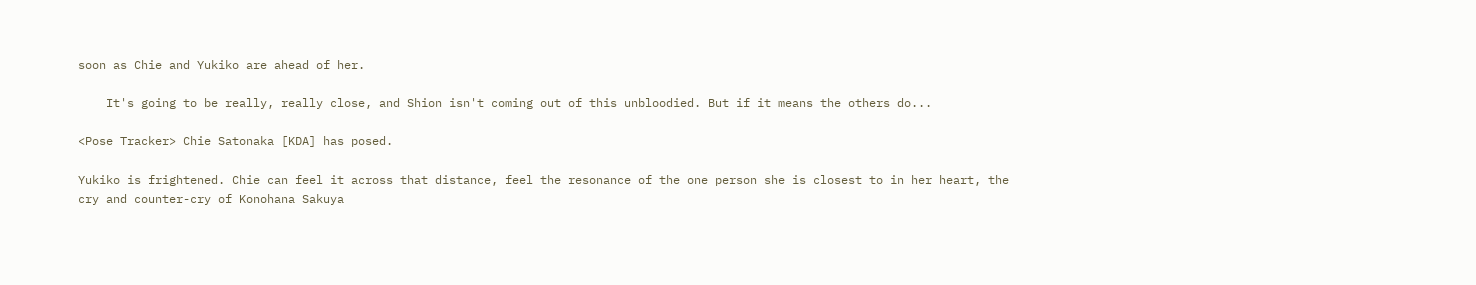soon as Chie and Yukiko are ahead of her.

    It's going to be really, really close, and Shion isn't coming out of this unbloodied. But if it means the others do...

<Pose Tracker> Chie Satonaka [KDA] has posed.

Yukiko is frightened. Chie can feel it across that distance, feel the resonance of the one person she is closest to in her heart, the cry and counter-cry of Konohana Sakuya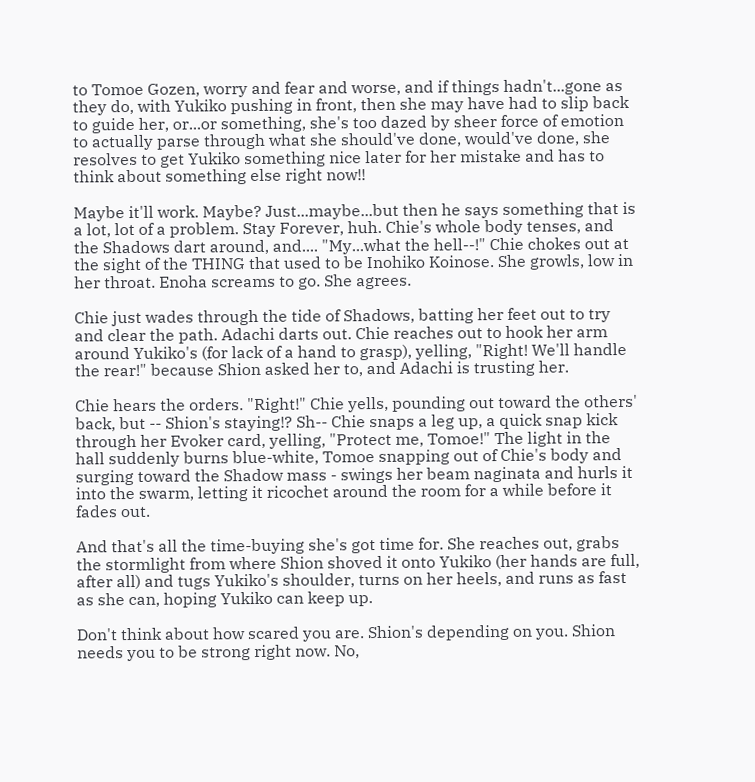to Tomoe Gozen, worry and fear and worse, and if things hadn't...gone as they do, with Yukiko pushing in front, then she may have had to slip back to guide her, or...or something, she's too dazed by sheer force of emotion to actually parse through what she should've done, would've done, she resolves to get Yukiko something nice later for her mistake and has to think about something else right now!!

Maybe it'll work. Maybe? Just...maybe...but then he says something that is a lot, lot of a problem. Stay Forever, huh. Chie's whole body tenses, and the Shadows dart around, and.... "My...what the hell--!" Chie chokes out at the sight of the THING that used to be Inohiko Koinose. She growls, low in her throat. Enoha screams to go. She agrees.

Chie just wades through the tide of Shadows, batting her feet out to try and clear the path. Adachi darts out. Chie reaches out to hook her arm around Yukiko's (for lack of a hand to grasp), yelling, "Right! We'll handle the rear!" because Shion asked her to, and Adachi is trusting her.

Chie hears the orders. "Right!" Chie yells, pounding out toward the others' back, but -- Shion's staying!? Sh-- Chie snaps a leg up, a quick snap kick through her Evoker card, yelling, "Protect me, Tomoe!" The light in the hall suddenly burns blue-white, Tomoe snapping out of Chie's body and surging toward the Shadow mass - swings her beam naginata and hurls it into the swarm, letting it ricochet around the room for a while before it fades out.

And that's all the time-buying she's got time for. She reaches out, grabs the stormlight from where Shion shoved it onto Yukiko (her hands are full, after all) and tugs Yukiko's shoulder, turns on her heels, and runs as fast as she can, hoping Yukiko can keep up.

Don't think about how scared you are. Shion's depending on you. Shion needs you to be strong right now. No,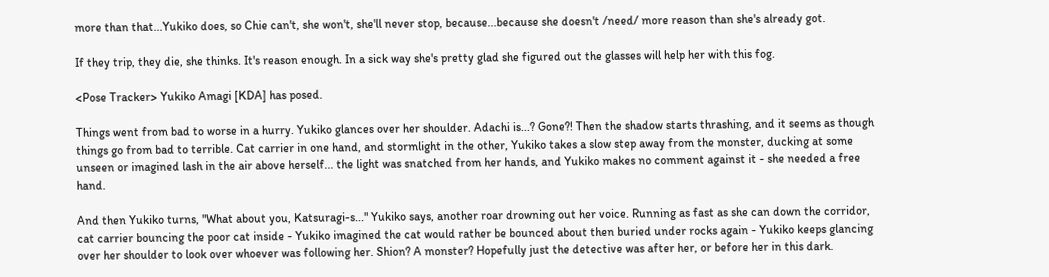more than that...Yukiko does, so Chie can't, she won't, she'll never stop, because...because she doesn't /need/ more reason than she's already got.

If they trip, they die, she thinks. It's reason enough. In a sick way she's pretty glad she figured out the glasses will help her with this fog.

<Pose Tracker> Yukiko Amagi [KDA] has posed.

Things went from bad to worse in a hurry. Yukiko glances over her shoulder. Adachi is...? Gone?! Then the shadow starts thrashing, and it seems as though things go from bad to terrible. Cat carrier in one hand, and stormlight in the other, Yukiko takes a slow step away from the monster, ducking at some unseen or imagined lash in the air above herself... the light was snatched from her hands, and Yukiko makes no comment against it - she needed a free hand.

And then Yukiko turns, "What about you, Katsuragi-s..." Yukiko says, another roar drowning out her voice. Running as fast as she can down the corridor, cat carrier bouncing the poor cat inside - Yukiko imagined the cat would rather be bounced about then buried under rocks again - Yukiko keeps glancing over her shoulder to look over whoever was following her. Shion? A monster? Hopefully just the detective was after her, or before her in this dark.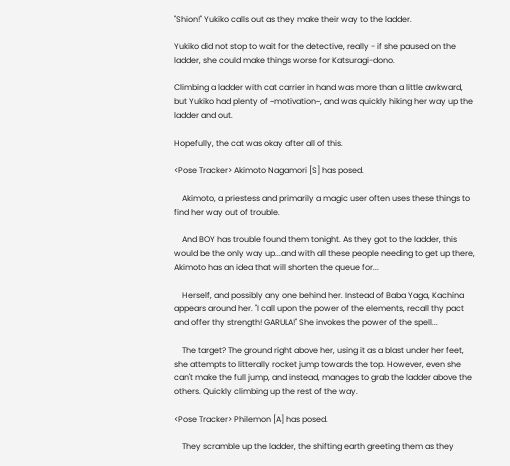"Shion!" Yukiko calls out as they make their way to the ladder.

Yukiko did not stop to wait for the detective, really - if she paused on the ladder, she could make things worse for Katsuragi-dono.

Climbing a ladder with cat carrier in hand was more than a little awkward, but Yukiko had plenty of ~motivation~, and was quickly hiking her way up the ladder and out.

Hopefully, the cat was okay after all of this.

<Pose Tracker> Akimoto Nagamori [S] has posed.

    Akimoto, a priestess and primarily a magic user often uses these things to find her way out of trouble.

    And BOY has trouble found them tonight. As they got to the ladder, this would be the only way up...and with all these people needing to get up there, Akimoto has an idea that will shorten the queue for...

    Herself, and possibly any one behind her. Instead of Baba Yaga, Kachina appears around her. "I call upon the power of the elements, recall thy pact and offer thy strength! GARULA!" She invokes the power of the spell...

    The target? The ground right above her, using it as a blast under her feet, she attempts to litterally rocket jump towards the top. However, even she can't make the full jump, and instead, manages to grab the ladder above the others. Quickly climbing up the rest of the way.

<Pose Tracker> Philemon [A] has posed.

    They scramble up the ladder, the shifting earth greeting them as they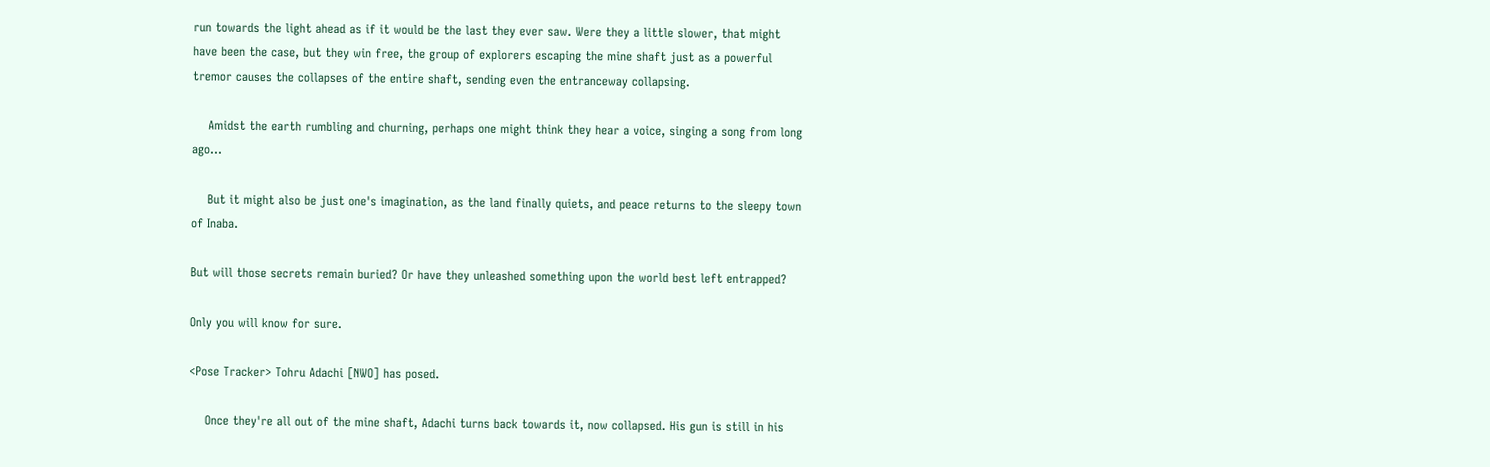run towards the light ahead as if it would be the last they ever saw. Were they a little slower, that might have been the case, but they win free, the group of explorers escaping the mine shaft just as a powerful tremor causes the collapses of the entire shaft, sending even the entranceway collapsing.

    Amidst the earth rumbling and churning, perhaps one might think they hear a voice, singing a song from long ago...

    But it might also be just one's imagination, as the land finally quiets, and peace returns to the sleepy town of Inaba.

But will those secrets remain buried? Or have they unleashed something upon the world best left entrapped?

Only you will know for sure.

<Pose Tracker> Tohru Adachi [NWO] has posed.

    Once they're all out of the mine shaft, Adachi turns back towards it, now collapsed. His gun is still in his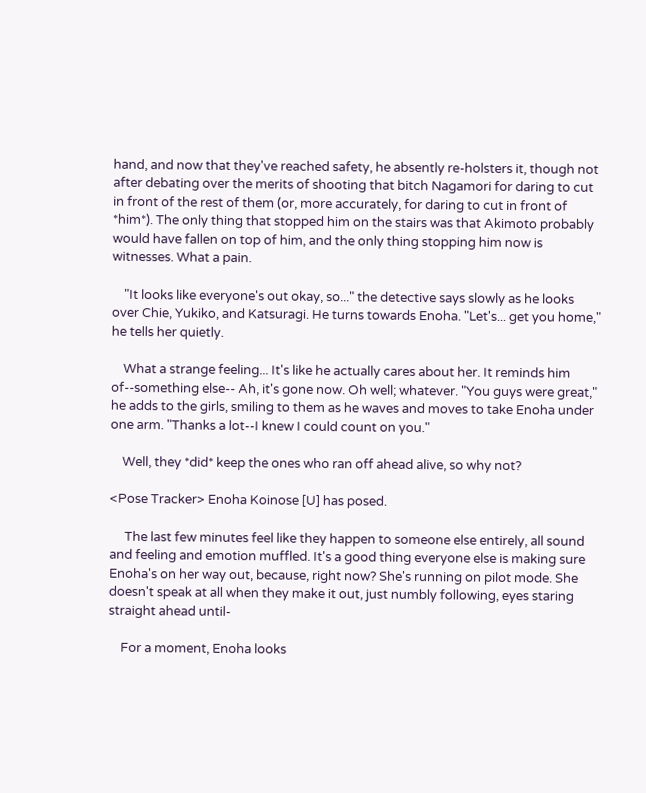hand, and now that they've reached safety, he absently re-holsters it, though not after debating over the merits of shooting that bitch Nagamori for daring to cut in front of the rest of them (or, more accurately, for daring to cut in front of *him*). The only thing that stopped him on the stairs was that Akimoto probably would have fallen on top of him, and the only thing stopping him now is witnesses. What a pain.

    "It looks like everyone's out okay, so..." the detective says slowly as he looks over Chie, Yukiko, and Katsuragi. He turns towards Enoha. "Let's... get you home," he tells her quietly.

    What a strange feeling... It's like he actually cares about her. It reminds him of--something else-- Ah, it's gone now. Oh well; whatever. "You guys were great," he adds to the girls, smiling to them as he waves and moves to take Enoha under one arm. "Thanks a lot--I knew I could count on you."

    Well, they *did* keep the ones who ran off ahead alive, so why not?

<Pose Tracker> Enoha Koinose [U] has posed.

     The last few minutes feel like they happen to someone else entirely, all sound and feeling and emotion muffled. It's a good thing everyone else is making sure Enoha's on her way out, because, right now? She's running on pilot mode. She doesn't speak at all when they make it out, just numbly following, eyes staring straight ahead until-

    For a moment, Enoha looks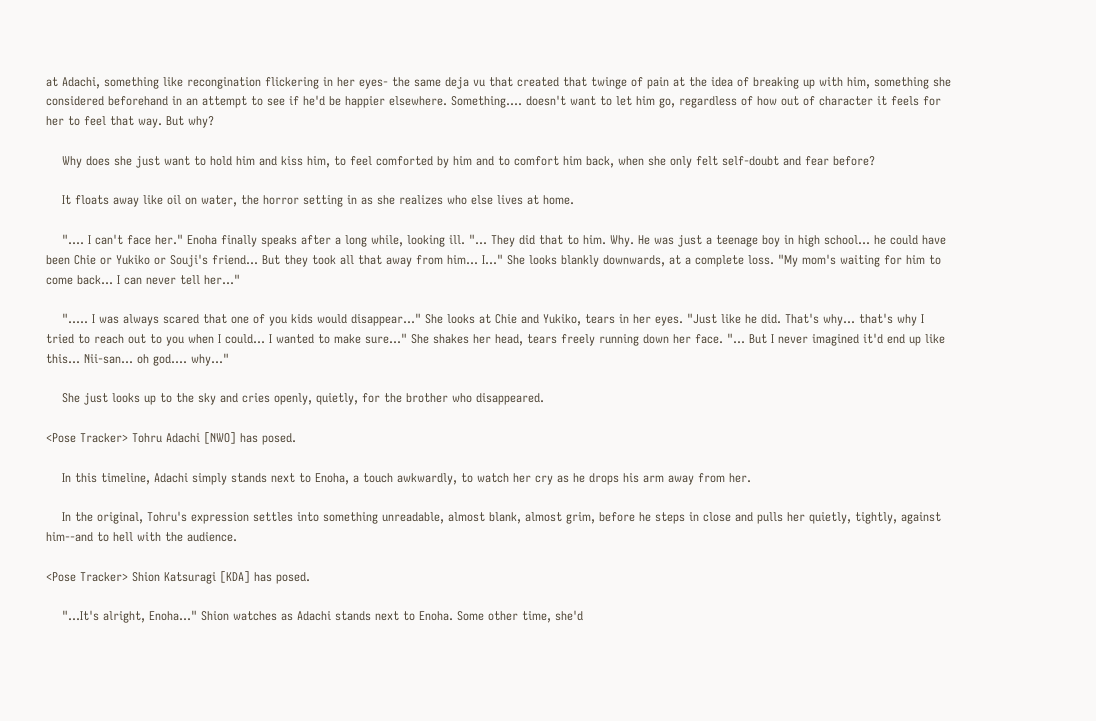at Adachi, something like recongination flickering in her eyes- the same deja vu that created that twinge of pain at the idea of breaking up with him, something she considered beforehand in an attempt to see if he'd be happier elsewhere. Something.... doesn't want to let him go, regardless of how out of character it feels for her to feel that way. But why?

    Why does she just want to hold him and kiss him, to feel comforted by him and to comfort him back, when she only felt self-doubt and fear before?

    It floats away like oil on water, the horror setting in as she realizes who else lives at home.

    ".... I can't face her." Enoha finally speaks after a long while, looking ill. "... They did that to him. Why. He was just a teenage boy in high school... he could have been Chie or Yukiko or Souji's friend... But they took all that away from him... I..." She looks blankly downwards, at a complete loss. "My mom's waiting for him to come back... I can never tell her..."

    "..... I was always scared that one of you kids would disappear..." She looks at Chie and Yukiko, tears in her eyes. "Just like he did. That's why... that's why I tried to reach out to you when I could... I wanted to make sure..." She shakes her head, tears freely running down her face. "... But I never imagined it'd end up like this... Nii-san... oh god.... why..."

    She just looks up to the sky and cries openly, quietly, for the brother who disappeared.

<Pose Tracker> Tohru Adachi [NWO] has posed.

    In this timeline, Adachi simply stands next to Enoha, a touch awkwardly, to watch her cry as he drops his arm away from her.

    In the original, Tohru's expression settles into something unreadable, almost blank, almost grim, before he steps in close and pulls her quietly, tightly, against him--and to hell with the audience.

<Pose Tracker> Shion Katsuragi [KDA] has posed.

    "...It's alright, Enoha..." Shion watches as Adachi stands next to Enoha. Some other time, she'd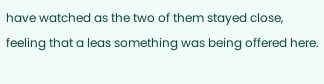have watched as the two of them stayed close, feeling that a leas something was being offered here.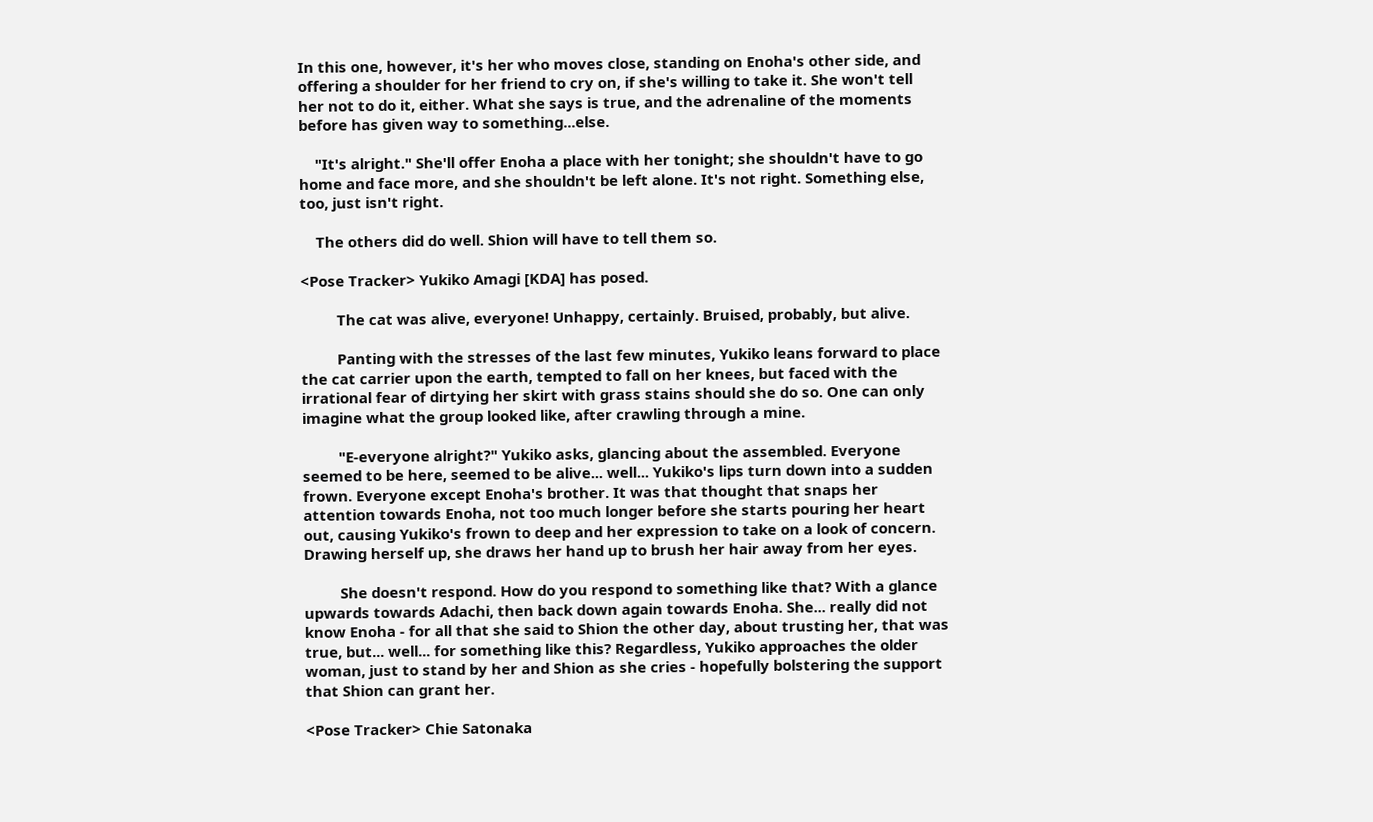In this one, however, it's her who moves close, standing on Enoha's other side, and offering a shoulder for her friend to cry on, if she's willing to take it. She won't tell her not to do it, either. What she says is true, and the adrenaline of the moments before has given way to something...else.

    "It's alright." She'll offer Enoha a place with her tonight; she shouldn't have to go home and face more, and she shouldn't be left alone. It's not right. Something else, too, just isn't right.

    The others did do well. Shion will have to tell them so.

<Pose Tracker> Yukiko Amagi [KDA] has posed.

         The cat was alive, everyone! Unhappy, certainly. Bruised, probably, but alive.

         Panting with the stresses of the last few minutes, Yukiko leans forward to place the cat carrier upon the earth, tempted to fall on her knees, but faced with the irrational fear of dirtying her skirt with grass stains should she do so. One can only imagine what the group looked like, after crawling through a mine.

         "E-everyone alright?" Yukiko asks, glancing about the assembled. Everyone seemed to be here, seemed to be alive... well... Yukiko's lips turn down into a sudden frown. Everyone except Enoha's brother. It was that thought that snaps her attention towards Enoha, not too much longer before she starts pouring her heart out, causing Yukiko's frown to deep and her expression to take on a look of concern. Drawing herself up, she draws her hand up to brush her hair away from her eyes.

         She doesn't respond. How do you respond to something like that? With a glance upwards towards Adachi, then back down again towards Enoha. She... really did not know Enoha - for all that she said to Shion the other day, about trusting her, that was true, but... well... for something like this? Regardless, Yukiko approaches the older woman, just to stand by her and Shion as she cries - hopefully bolstering the support that Shion can grant her.

<Pose Tracker> Chie Satonaka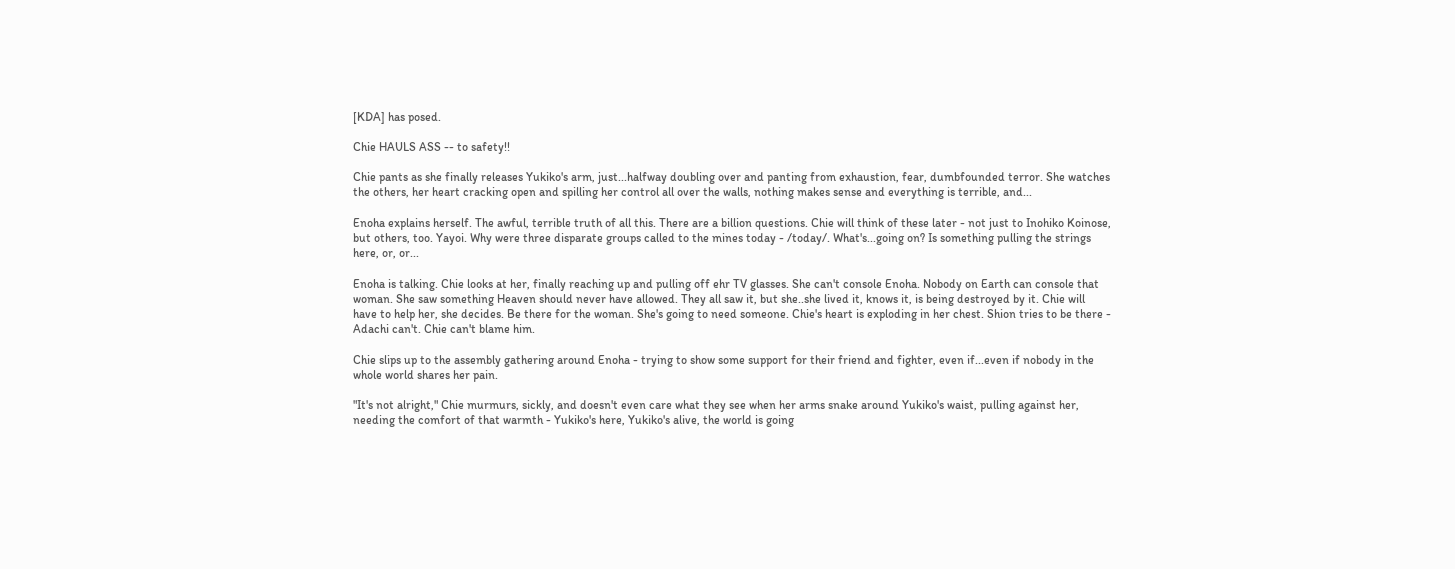[KDA] has posed.

Chie HAULS ASS -- to safety!!

Chie pants as she finally releases Yukiko's arm, just...halfway doubling over and panting from exhaustion, fear, dumbfounded terror. She watches the others, her heart cracking open and spilling her control all over the walls, nothing makes sense and everything is terrible, and...

Enoha explains herself. The awful, terrible truth of all this. There are a billion questions. Chie will think of these later - not just to Inohiko Koinose, but others, too. Yayoi. Why were three disparate groups called to the mines today - /today/. What's...going on? Is something pulling the strings here, or, or...

Enoha is talking. Chie looks at her, finally reaching up and pulling off ehr TV glasses. She can't console Enoha. Nobody on Earth can console that woman. She saw something Heaven should never have allowed. They all saw it, but she..she lived it, knows it, is being destroyed by it. Chie will have to help her, she decides. Be there for the woman. She's going to need someone. Chie's heart is exploding in her chest. Shion tries to be there - Adachi can't. Chie can't blame him.

Chie slips up to the assembly gathering around Enoha - trying to show some support for their friend and fighter, even if...even if nobody in the whole world shares her pain.

"It's not alright," Chie murmurs, sickly, and doesn't even care what they see when her arms snake around Yukiko's waist, pulling against her, needing the comfort of that warmth - Yukiko's here, Yukiko's alive, the world is going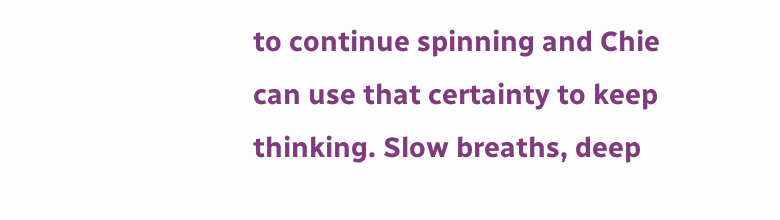to continue spinning and Chie can use that certainty to keep thinking. Slow breaths, deep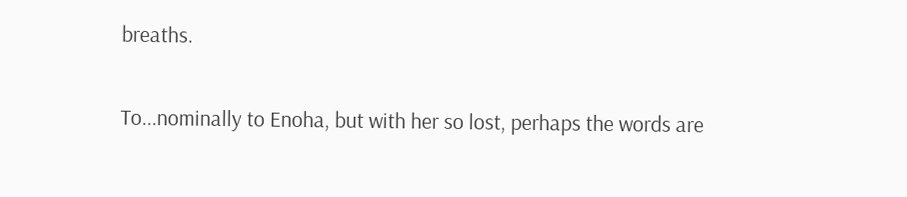breaths.

To...nominally to Enoha, but with her so lost, perhaps the words are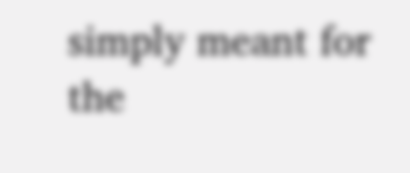simply meant for the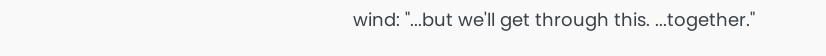wind: "...but we'll get through this. ...together."